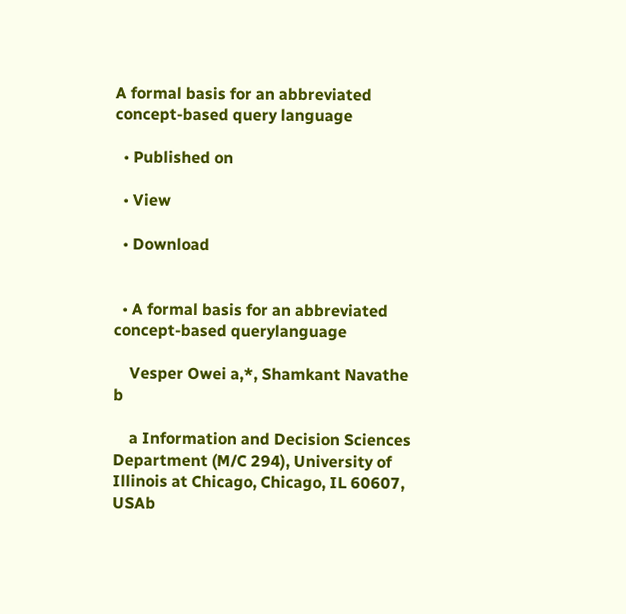A formal basis for an abbreviated concept-based query language

  • Published on

  • View

  • Download


  • A formal basis for an abbreviated concept-based querylanguage

    Vesper Owei a,*, Shamkant Navathe b

    a Information and Decision Sciences Department (M/C 294), University of Illinois at Chicago, Chicago, IL 60607, USAb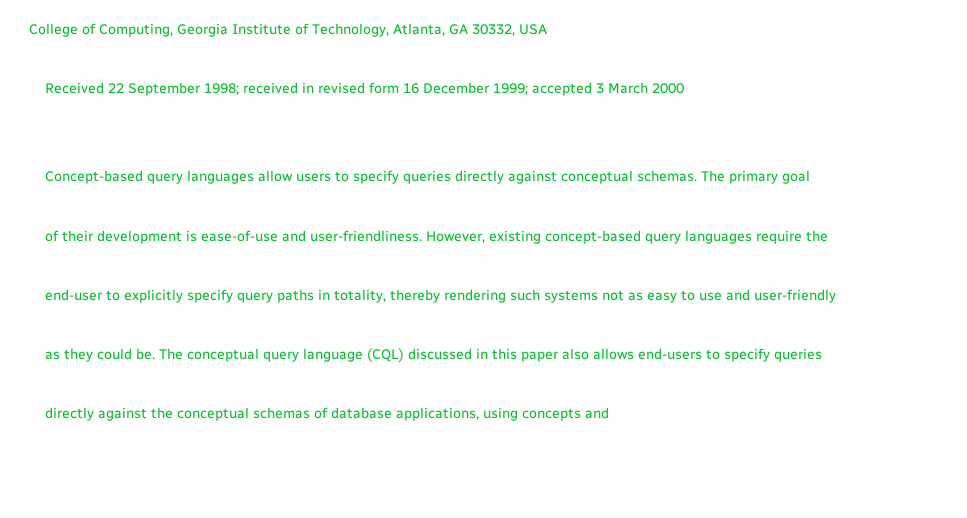College of Computing, Georgia Institute of Technology, Atlanta, GA 30332, USA

    Received 22 September 1998; received in revised form 16 December 1999; accepted 3 March 2000


    Concept-based query languages allow users to specify queries directly against conceptual schemas. The primary goal

    of their development is ease-of-use and user-friendliness. However, existing concept-based query languages require the

    end-user to explicitly specify query paths in totality, thereby rendering such systems not as easy to use and user-friendly

    as they could be. The conceptual query language (CQL) discussed in this paper also allows end-users to specify queries

    directly against the conceptual schemas of database applications, using concepts and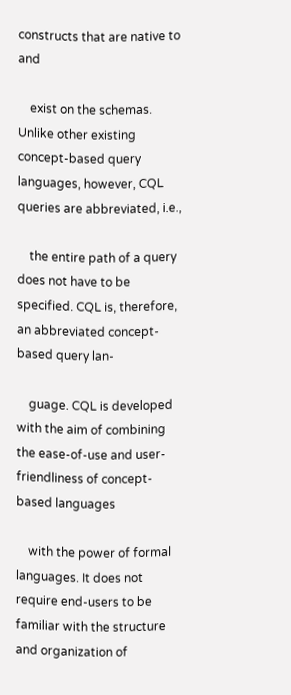constructs that are native to and

    exist on the schemas. Unlike other existing concept-based query languages, however, CQL queries are abbreviated, i.e.,

    the entire path of a query does not have to be specified. CQL is, therefore, an abbreviated concept-based query lan-

    guage. CQL is developed with the aim of combining the ease-of-use and user-friendliness of concept-based languages

    with the power of formal languages. It does not require end-users to be familiar with the structure and organization of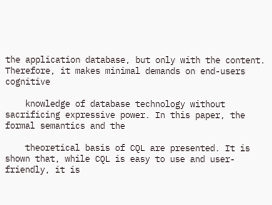the application database, but only with the content. Therefore, it makes minimal demands on end-users cognitive

    knowledge of database technology without sacrificing expressive power. In this paper, the formal semantics and the

    theoretical basis of CQL are presented. It is shown that, while CQL is easy to use and user-friendly, it is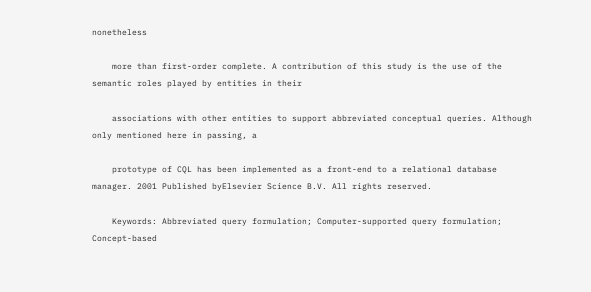nonetheless

    more than first-order complete. A contribution of this study is the use of the semantic roles played by entities in their

    associations with other entities to support abbreviated conceptual queries. Although only mentioned here in passing, a

    prototype of CQL has been implemented as a front-end to a relational database manager. 2001 Published byElsevier Science B.V. All rights reserved.

    Keywords: Abbreviated query formulation; Computer-supported query formulation; Concept-based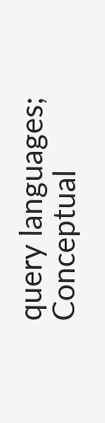query languages; Conceptual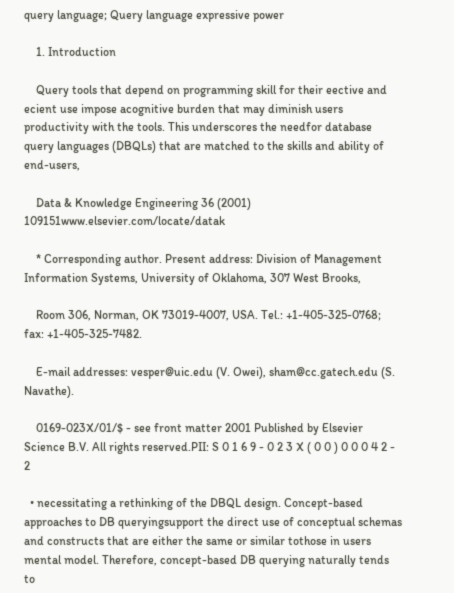query language; Query language expressive power

    1. Introduction

    Query tools that depend on programming skill for their eective and ecient use impose acognitive burden that may diminish users productivity with the tools. This underscores the needfor database query languages (DBQLs) that are matched to the skills and ability of end-users,

    Data & Knowledge Engineering 36 (2001) 109151www.elsevier.com/locate/datak

    * Corresponding author. Present address: Division of Management Information Systems, University of Oklahoma, 307 West Brooks,

    Room 306, Norman, OK 73019-4007, USA. Tel.: +1-405-325-0768; fax: +1-405-325-7482.

    E-mail addresses: vesper@uic.edu (V. Owei), sham@cc.gatech.edu (S. Navathe).

    0169-023X/01/$ - see front matter 2001 Published by Elsevier Science B.V. All rights reserved.PII: S 0 1 6 9 - 0 2 3 X ( 0 0 ) 0 0 0 4 2 - 2

  • necessitating a rethinking of the DBQL design. Concept-based approaches to DB queryingsupport the direct use of conceptual schemas and constructs that are either the same or similar tothose in users mental model. Therefore, concept-based DB querying naturally tends to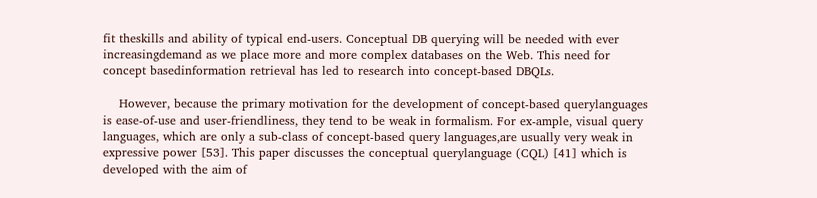fit theskills and ability of typical end-users. Conceptual DB querying will be needed with ever increasingdemand as we place more and more complex databases on the Web. This need for concept basedinformation retrieval has led to research into concept-based DBQLs.

    However, because the primary motivation for the development of concept-based querylanguages is ease-of-use and user-friendliness, they tend to be weak in formalism. For ex-ample, visual query languages, which are only a sub-class of concept-based query languages,are usually very weak in expressive power [53]. This paper discusses the conceptual querylanguage (CQL) [41] which is developed with the aim of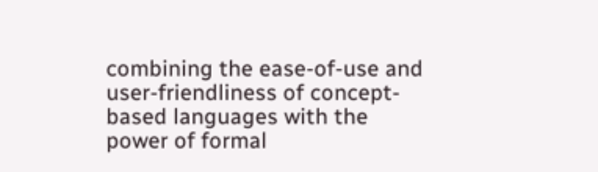combining the ease-of-use and user-friendliness of concept-based languages with the power of formal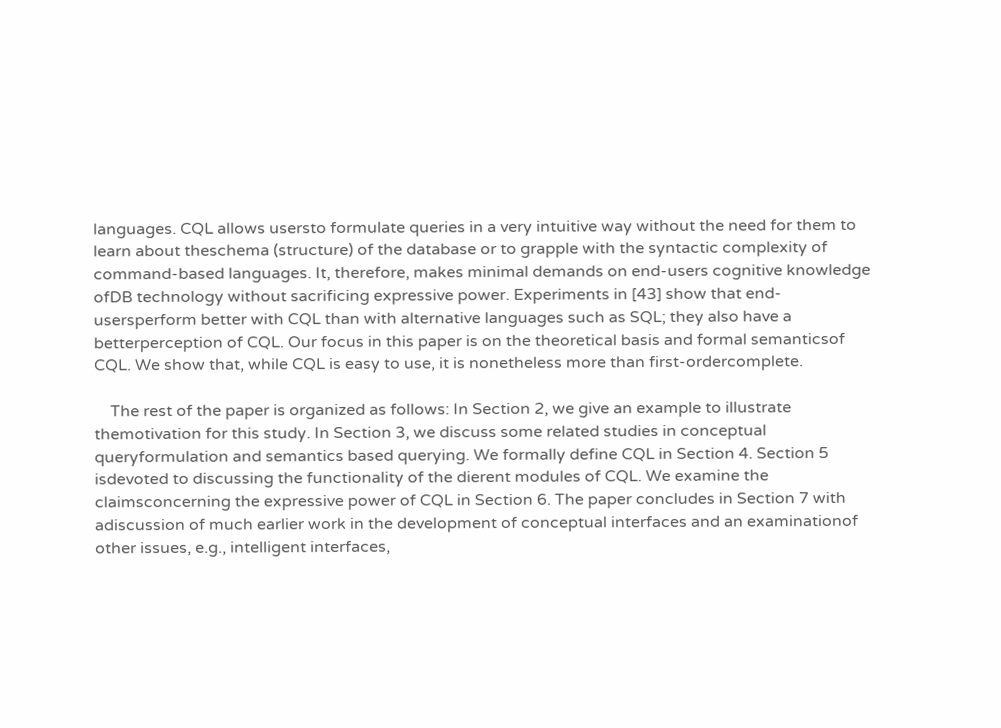languages. CQL allows usersto formulate queries in a very intuitive way without the need for them to learn about theschema (structure) of the database or to grapple with the syntactic complexity of command-based languages. It, therefore, makes minimal demands on end-users cognitive knowledge ofDB technology without sacrificing expressive power. Experiments in [43] show that end-usersperform better with CQL than with alternative languages such as SQL; they also have a betterperception of CQL. Our focus in this paper is on the theoretical basis and formal semanticsof CQL. We show that, while CQL is easy to use, it is nonetheless more than first-ordercomplete.

    The rest of the paper is organized as follows: In Section 2, we give an example to illustrate themotivation for this study. In Section 3, we discuss some related studies in conceptual queryformulation and semantics based querying. We formally define CQL in Section 4. Section 5 isdevoted to discussing the functionality of the dierent modules of CQL. We examine the claimsconcerning the expressive power of CQL in Section 6. The paper concludes in Section 7 with adiscussion of much earlier work in the development of conceptual interfaces and an examinationof other issues, e.g., intelligent interfaces,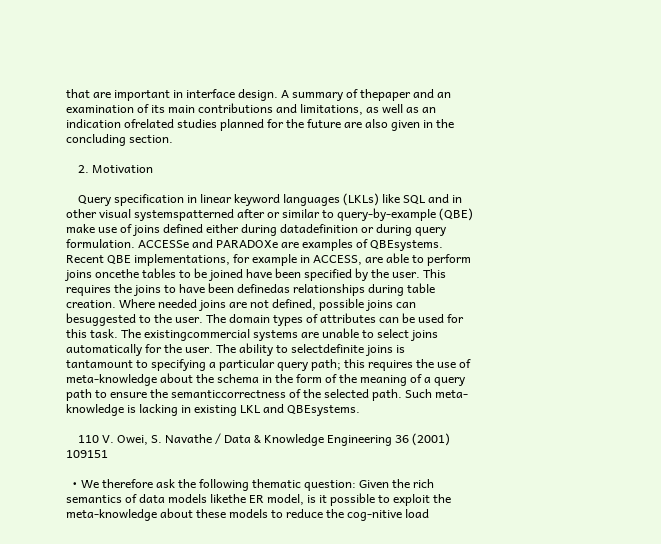that are important in interface design. A summary of thepaper and an examination of its main contributions and limitations, as well as an indication ofrelated studies planned for the future are also given in the concluding section.

    2. Motivation

    Query specification in linear keyword languages (LKLs) like SQL and in other visual systemspatterned after or similar to query-by-example (QBE) make use of joins defined either during datadefinition or during query formulation. ACCESSe and PARADOXe are examples of QBEsystems. Recent QBE implementations, for example in ACCESS, are able to perform joins oncethe tables to be joined have been specified by the user. This requires the joins to have been definedas relationships during table creation. Where needed joins are not defined, possible joins can besuggested to the user. The domain types of attributes can be used for this task. The existingcommercial systems are unable to select joins automatically for the user. The ability to selectdefinite joins is tantamount to specifying a particular query path; this requires the use of meta-knowledge about the schema in the form of the meaning of a query path to ensure the semanticcorrectness of the selected path. Such meta-knowledge is lacking in existing LKL and QBEsystems.

    110 V. Owei, S. Navathe / Data & Knowledge Engineering 36 (2001) 109151

  • We therefore ask the following thematic question: Given the rich semantics of data models likethe ER model, is it possible to exploit the meta-knowledge about these models to reduce the cog-nitive load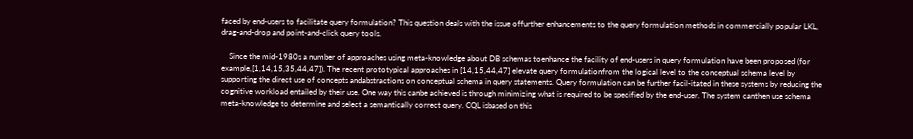faced by end-users to facilitate query formulation? This question deals with the issue offurther enhancements to the query formulation methods in commercially popular LKL, drag-and-drop and point-and-click query tools.

    Since the mid-1980s a number of approaches using meta-knowledge about DB schemas toenhance the facility of end-users in query formulation have been proposed (for example,[1,14,15,35,44,47]). The recent prototypical approaches in [14,15,44,47] elevate query formulationfrom the logical level to the conceptual schema level by supporting the direct use of concepts andabstractions on conceptual schema in query statements. Query formulation can be further facil-itated in these systems by reducing the cognitive workload entailed by their use. One way this canbe achieved is through minimizing what is required to be specified by the end-user. The system canthen use schema meta-knowledge to determine and select a semantically correct query. CQL isbased on this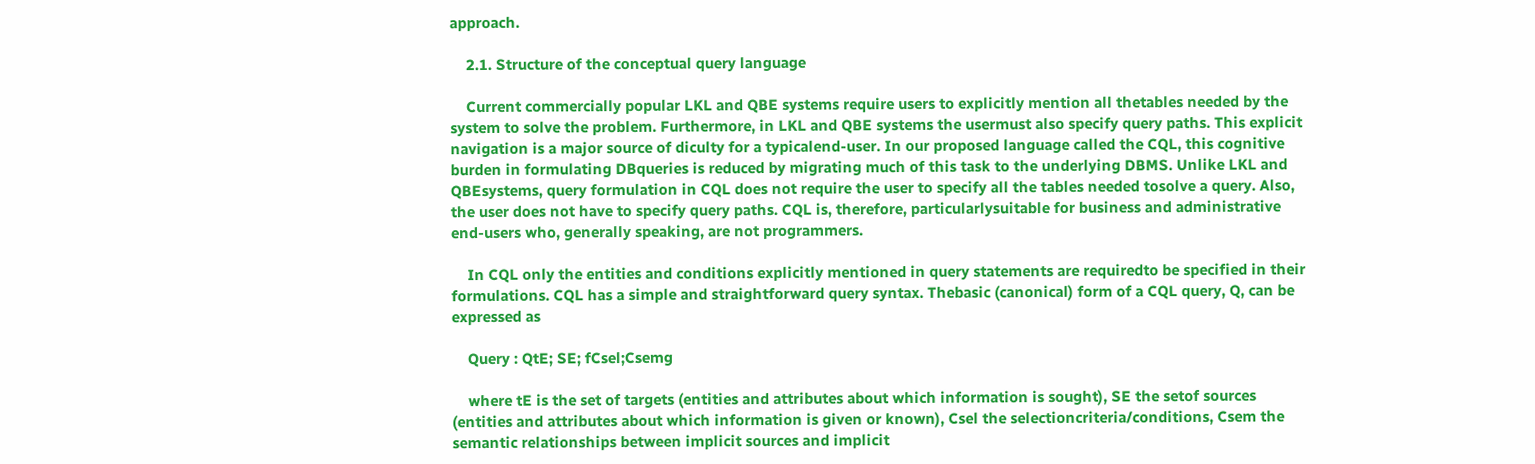approach.

    2.1. Structure of the conceptual query language

    Current commercially popular LKL and QBE systems require users to explicitly mention all thetables needed by the system to solve the problem. Furthermore, in LKL and QBE systems the usermust also specify query paths. This explicit navigation is a major source of diculty for a typicalend-user. In our proposed language called the CQL, this cognitive burden in formulating DBqueries is reduced by migrating much of this task to the underlying DBMS. Unlike LKL and QBEsystems, query formulation in CQL does not require the user to specify all the tables needed tosolve a query. Also, the user does not have to specify query paths. CQL is, therefore, particularlysuitable for business and administrative end-users who, generally speaking, are not programmers.

    In CQL only the entities and conditions explicitly mentioned in query statements are requiredto be specified in their formulations. CQL has a simple and straightforward query syntax. Thebasic (canonical) form of a CQL query, Q, can be expressed as

    Query : QtE; SE; fCsel;Csemg

    where tE is the set of targets (entities and attributes about which information is sought), SE the setof sources (entities and attributes about which information is given or known), Csel the selectioncriteria/conditions, Csem the semantic relationships between implicit sources and implicit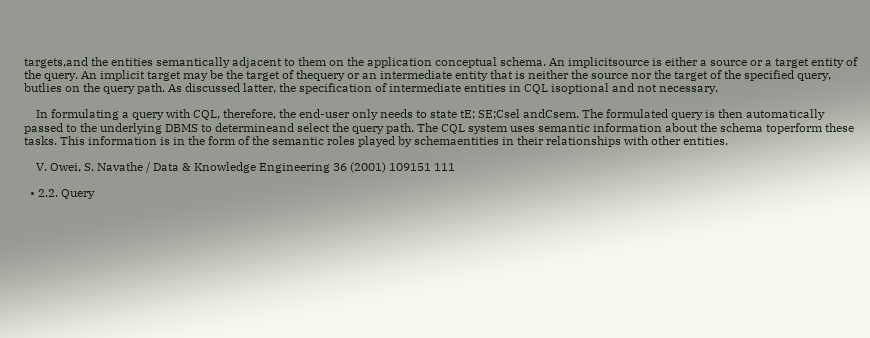targets,and the entities semantically adjacent to them on the application conceptual schema. An implicitsource is either a source or a target entity of the query. An implicit target may be the target of thequery or an intermediate entity that is neither the source nor the target of the specified query, butlies on the query path. As discussed latter, the specification of intermediate entities in CQL isoptional and not necessary.

    In formulating a query with CQL, therefore, the end-user only needs to state tE; SE;Csel andCsem. The formulated query is then automatically passed to the underlying DBMS to determineand select the query path. The CQL system uses semantic information about the schema toperform these tasks. This information is in the form of the semantic roles played by schemaentities in their relationships with other entities.

    V. Owei, S. Navathe / Data & Knowledge Engineering 36 (2001) 109151 111

  • 2.2. Query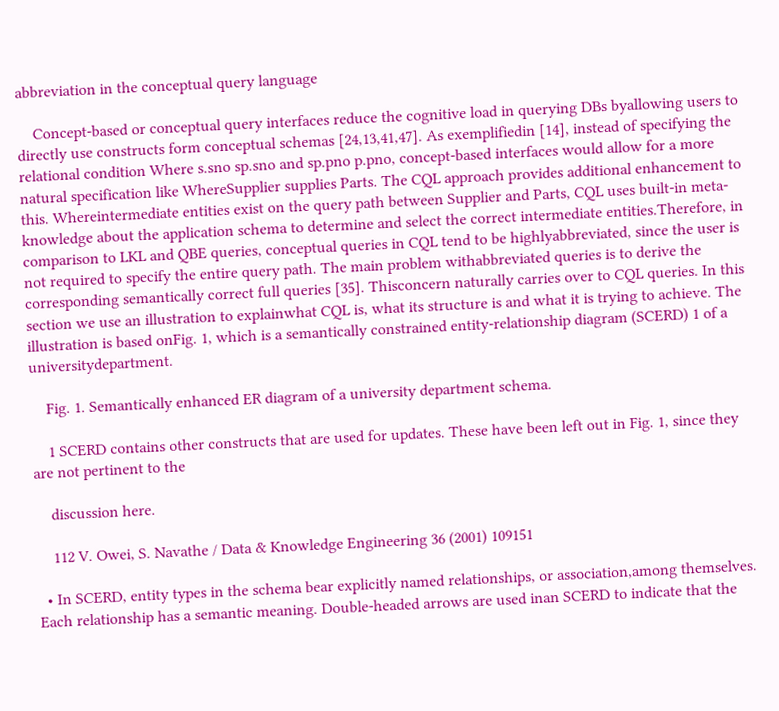abbreviation in the conceptual query language

    Concept-based or conceptual query interfaces reduce the cognitive load in querying DBs byallowing users to directly use constructs form conceptual schemas [24,13,41,47]. As exemplifiedin [14], instead of specifying the relational condition Where s.sno sp.sno and sp.pno p.pno, concept-based interfaces would allow for a more natural specification like WhereSupplier supplies Parts. The CQL approach provides additional enhancement to this. Whereintermediate entities exist on the query path between Supplier and Parts, CQL uses built-in meta-knowledge about the application schema to determine and select the correct intermediate entities.Therefore, in comparison to LKL and QBE queries, conceptual queries in CQL tend to be highlyabbreviated, since the user is not required to specify the entire query path. The main problem withabbreviated queries is to derive the corresponding semantically correct full queries [35]. Thisconcern naturally carries over to CQL queries. In this section we use an illustration to explainwhat CQL is, what its structure is and what it is trying to achieve. The illustration is based onFig. 1, which is a semantically constrained entity-relationship diagram (SCERD) 1 of a universitydepartment.

    Fig. 1. Semantically enhanced ER diagram of a university department schema.

    1 SCERD contains other constructs that are used for updates. These have been left out in Fig. 1, since they are not pertinent to the

    discussion here.

    112 V. Owei, S. Navathe / Data & Knowledge Engineering 36 (2001) 109151

  • In SCERD, entity types in the schema bear explicitly named relationships, or association,among themselves. Each relationship has a semantic meaning. Double-headed arrows are used inan SCERD to indicate that the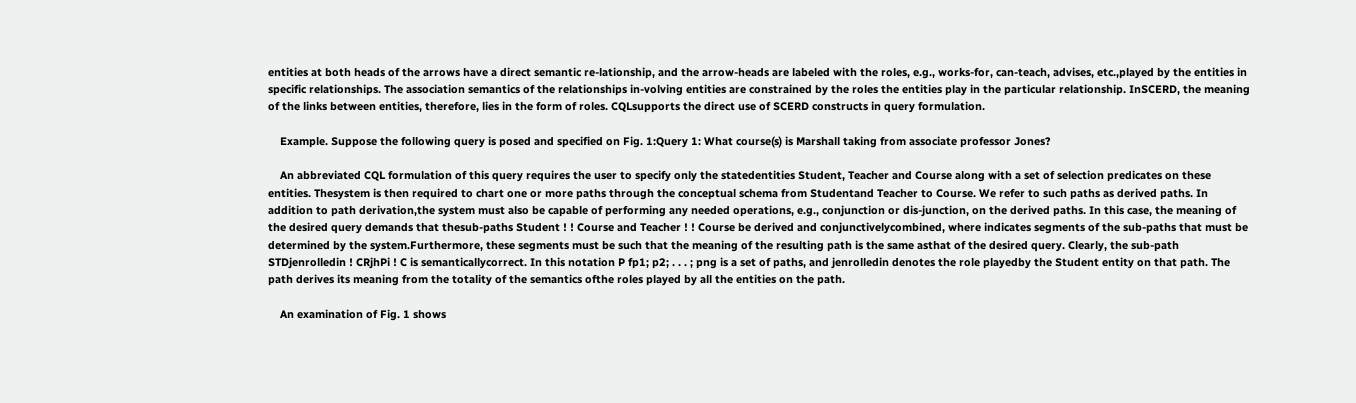entities at both heads of the arrows have a direct semantic re-lationship, and the arrow-heads are labeled with the roles, e.g., works-for, can-teach, advises, etc.,played by the entities in specific relationships. The association semantics of the relationships in-volving entities are constrained by the roles the entities play in the particular relationship. InSCERD, the meaning of the links between entities, therefore, lies in the form of roles. CQLsupports the direct use of SCERD constructs in query formulation.

    Example. Suppose the following query is posed and specified on Fig. 1:Query 1: What course(s) is Marshall taking from associate professor Jones?

    An abbreviated CQL formulation of this query requires the user to specify only the statedentities Student, Teacher and Course along with a set of selection predicates on these entities. Thesystem is then required to chart one or more paths through the conceptual schema from Studentand Teacher to Course. We refer to such paths as derived paths. In addition to path derivation,the system must also be capable of performing any needed operations, e.g., conjunction or dis-junction, on the derived paths. In this case, the meaning of the desired query demands that thesub-paths Student ! ! Course and Teacher ! ! Course be derived and conjunctivelycombined, where indicates segments of the sub-paths that must be determined by the system.Furthermore, these segments must be such that the meaning of the resulting path is the same asthat of the desired query. Clearly, the sub-path STDjenrolledin ! CRjhPi ! C is semanticallycorrect. In this notation P fp1; p2; . . . ; png is a set of paths, and jenrolledin denotes the role playedby the Student entity on that path. The path derives its meaning from the totality of the semantics ofthe roles played by all the entities on the path.

    An examination of Fig. 1 shows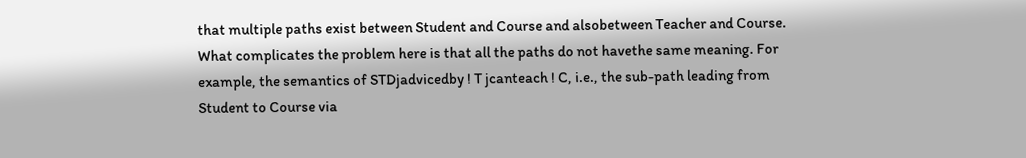that multiple paths exist between Student and Course and alsobetween Teacher and Course. What complicates the problem here is that all the paths do not havethe same meaning. For example, the semantics of STDjadvicedby ! T jcanteach ! C, i.e., the sub-path leading from Student to Course via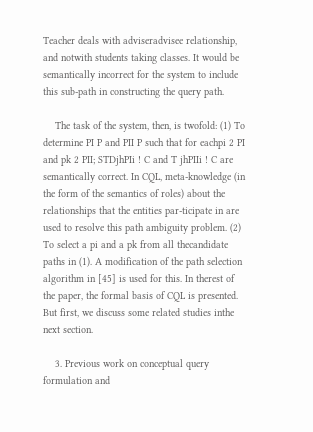Teacher deals with adviseradvisee relationship, and notwith students taking classes. It would be semantically incorrect for the system to include this sub-path in constructing the query path.

    The task of the system, then, is twofold: (1) To determine PI P and PII P such that for eachpi 2 PI and pk 2 PII; STDjhPIi ! C and T jhPIIi ! C are semantically correct. In CQL, meta-knowledge (in the form of the semantics of roles) about the relationships that the entities par-ticipate in are used to resolve this path ambiguity problem. (2) To select a pi and a pk from all thecandidate paths in (1). A modification of the path selection algorithm in [45] is used for this. In therest of the paper, the formal basis of CQL is presented. But first, we discuss some related studies inthe next section.

    3. Previous work on conceptual query formulation and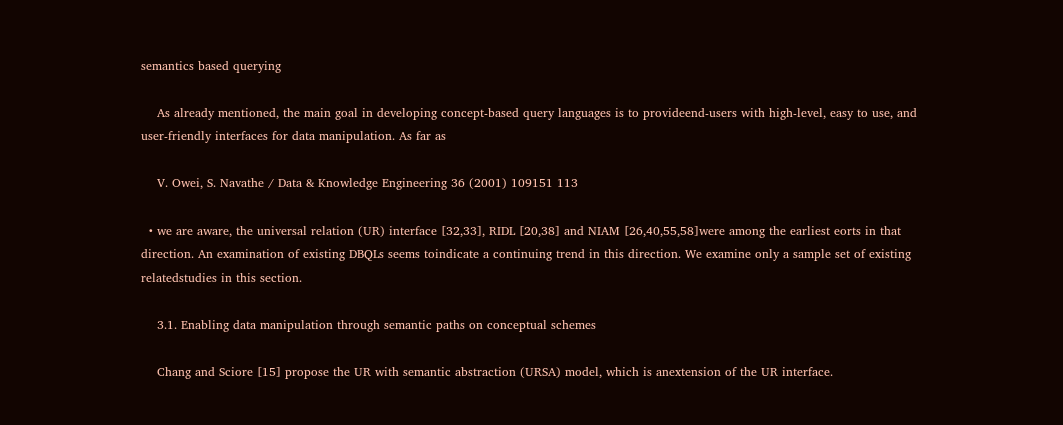semantics based querying

    As already mentioned, the main goal in developing concept-based query languages is to provideend-users with high-level, easy to use, and user-friendly interfaces for data manipulation. As far as

    V. Owei, S. Navathe / Data & Knowledge Engineering 36 (2001) 109151 113

  • we are aware, the universal relation (UR) interface [32,33], RIDL [20,38] and NIAM [26,40,55,58]were among the earliest eorts in that direction. An examination of existing DBQLs seems toindicate a continuing trend in this direction. We examine only a sample set of existing relatedstudies in this section.

    3.1. Enabling data manipulation through semantic paths on conceptual schemes

    Chang and Sciore [15] propose the UR with semantic abstraction (URSA) model, which is anextension of the UR interface.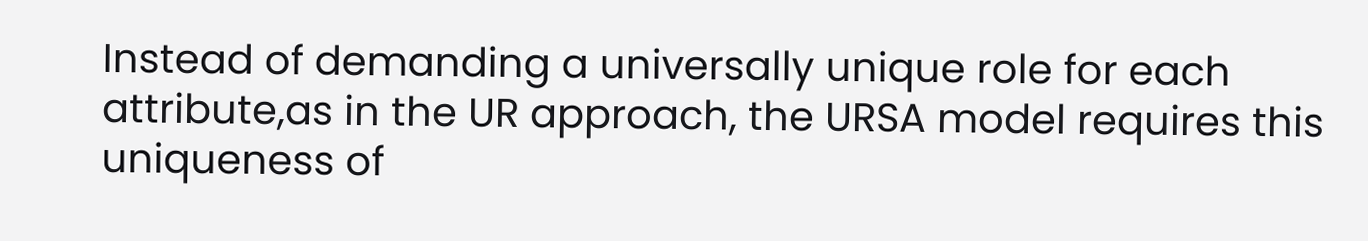Instead of demanding a universally unique role for each attribute,as in the UR approach, the URSA model requires this uniqueness of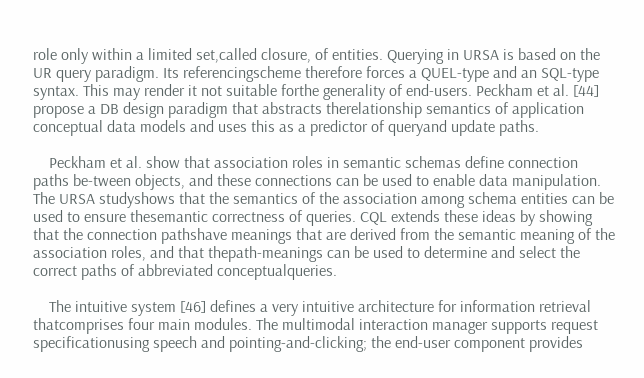role only within a limited set,called closure, of entities. Querying in URSA is based on the UR query paradigm. Its referencingscheme therefore forces a QUEL-type and an SQL-type syntax. This may render it not suitable forthe generality of end-users. Peckham et al. [44] propose a DB design paradigm that abstracts therelationship semantics of application conceptual data models and uses this as a predictor of queryand update paths.

    Peckham et al. show that association roles in semantic schemas define connection paths be-tween objects, and these connections can be used to enable data manipulation. The URSA studyshows that the semantics of the association among schema entities can be used to ensure thesemantic correctness of queries. CQL extends these ideas by showing that the connection pathshave meanings that are derived from the semantic meaning of the association roles, and that thepath-meanings can be used to determine and select the correct paths of abbreviated conceptualqueries.

    The intuitive system [46] defines a very intuitive architecture for information retrieval thatcomprises four main modules. The multimodal interaction manager supports request specificationusing speech and pointing-and-clicking; the end-user component provides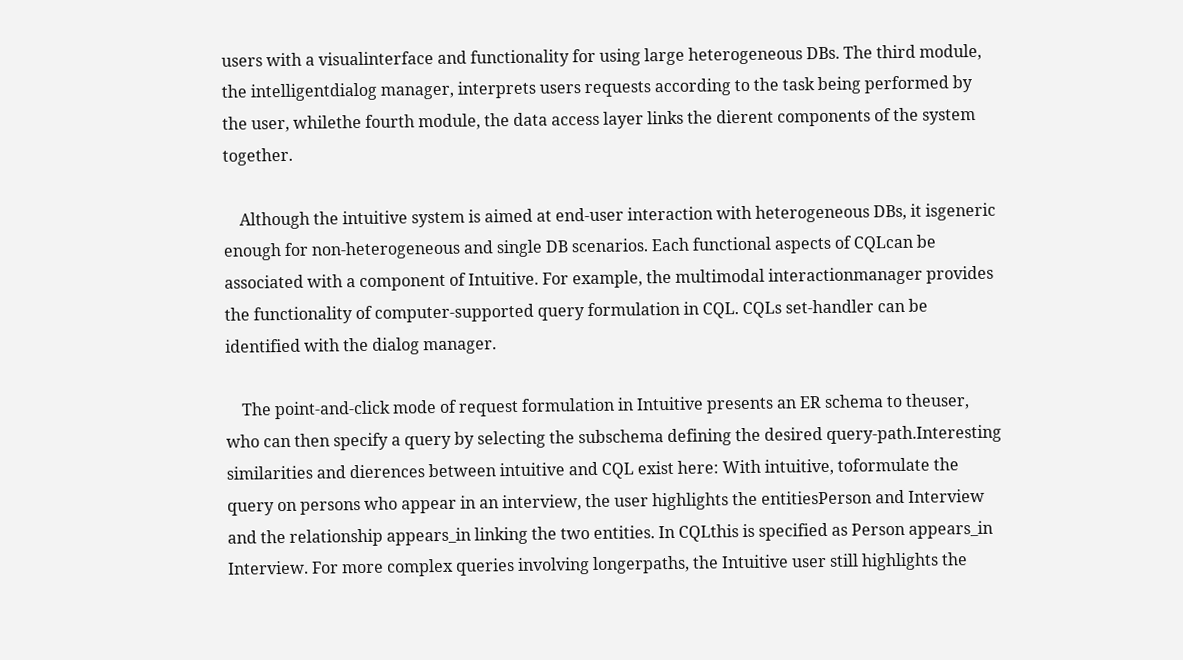users with a visualinterface and functionality for using large heterogeneous DBs. The third module, the intelligentdialog manager, interprets users requests according to the task being performed by the user, whilethe fourth module, the data access layer links the dierent components of the system together.

    Although the intuitive system is aimed at end-user interaction with heterogeneous DBs, it isgeneric enough for non-heterogeneous and single DB scenarios. Each functional aspects of CQLcan be associated with a component of Intuitive. For example, the multimodal interactionmanager provides the functionality of computer-supported query formulation in CQL. CQLs set-handler can be identified with the dialog manager.

    The point-and-click mode of request formulation in Intuitive presents an ER schema to theuser, who can then specify a query by selecting the subschema defining the desired query-path.Interesting similarities and dierences between intuitive and CQL exist here: With intuitive, toformulate the query on persons who appear in an interview, the user highlights the entitiesPerson and Interview and the relationship appears_in linking the two entities. In CQLthis is specified as Person appears_in Interview. For more complex queries involving longerpaths, the Intuitive user still highlights the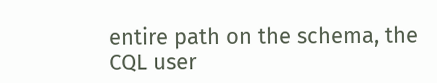entire path on the schema, the CQL user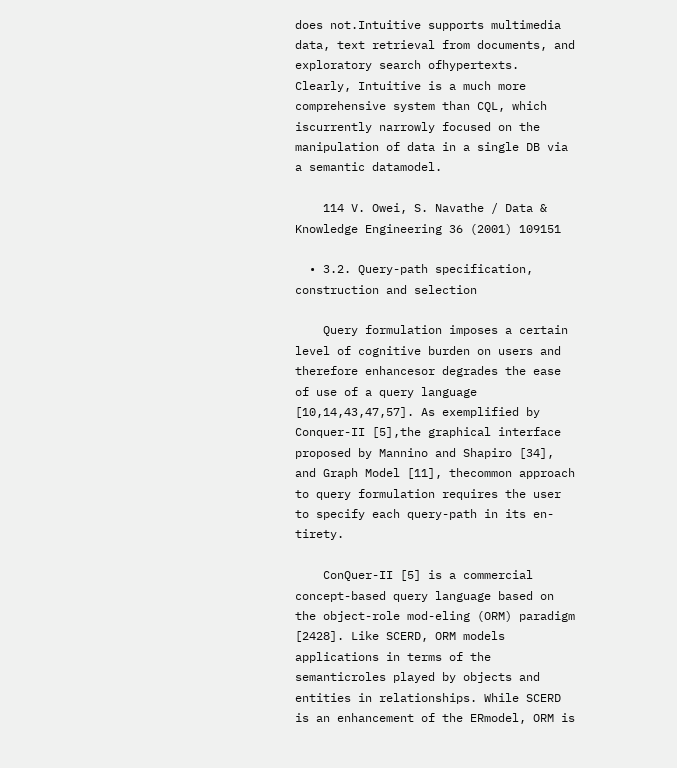does not.Intuitive supports multimedia data, text retrieval from documents, and exploratory search ofhypertexts. Clearly, Intuitive is a much more comprehensive system than CQL, which iscurrently narrowly focused on the manipulation of data in a single DB via a semantic datamodel.

    114 V. Owei, S. Navathe / Data & Knowledge Engineering 36 (2001) 109151

  • 3.2. Query-path specification, construction and selection

    Query formulation imposes a certain level of cognitive burden on users and therefore enhancesor degrades the ease of use of a query language [10,14,43,47,57]. As exemplified by Conquer-II [5],the graphical interface proposed by Mannino and Shapiro [34], and Graph Model [11], thecommon approach to query formulation requires the user to specify each query-path in its en-tirety.

    ConQuer-II [5] is a commercial concept-based query language based on the object-role mod-eling (ORM) paradigm [2428]. Like SCERD, ORM models applications in terms of the semanticroles played by objects and entities in relationships. While SCERD is an enhancement of the ERmodel, ORM is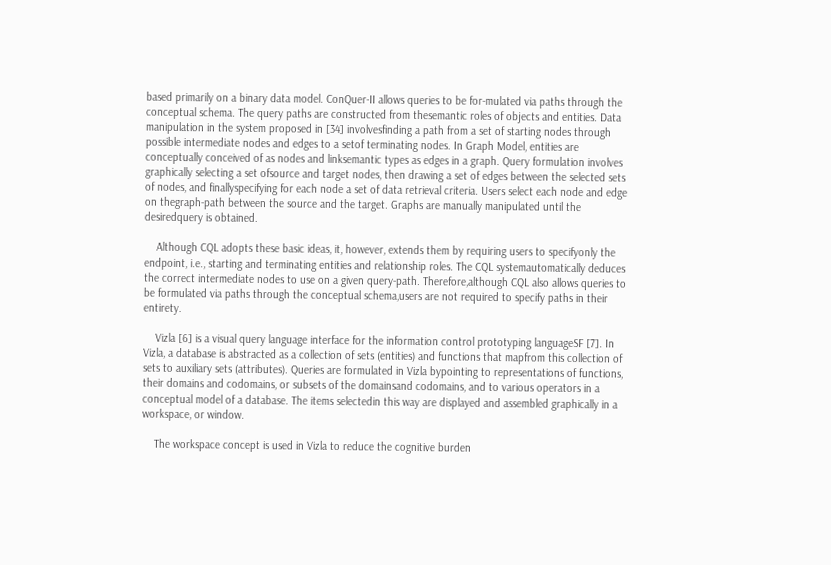based primarily on a binary data model. ConQuer-II allows queries to be for-mulated via paths through the conceptual schema. The query paths are constructed from thesemantic roles of objects and entities. Data manipulation in the system proposed in [34] involvesfinding a path from a set of starting nodes through possible intermediate nodes and edges to a setof terminating nodes. In Graph Model, entities are conceptually conceived of as nodes and linksemantic types as edges in a graph. Query formulation involves graphically selecting a set ofsource and target nodes, then drawing a set of edges between the selected sets of nodes, and finallyspecifying for each node a set of data retrieval criteria. Users select each node and edge on thegraph-path between the source and the target. Graphs are manually manipulated until the desiredquery is obtained.

    Although CQL adopts these basic ideas, it, however, extends them by requiring users to specifyonly the endpoint, i.e., starting and terminating entities and relationship roles. The CQL systemautomatically deduces the correct intermediate nodes to use on a given query-path. Therefore,although CQL also allows queries to be formulated via paths through the conceptual schema,users are not required to specify paths in their entirety.

    Vizla [6] is a visual query language interface for the information control prototyping languageSF [7]. In Vizla, a database is abstracted as a collection of sets (entities) and functions that mapfrom this collection of sets to auxiliary sets (attributes). Queries are formulated in Vizla bypointing to representations of functions, their domains and codomains, or subsets of the domainsand codomains, and to various operators in a conceptual model of a database. The items selectedin this way are displayed and assembled graphically in a workspace, or window.

    The workspace concept is used in Vizla to reduce the cognitive burden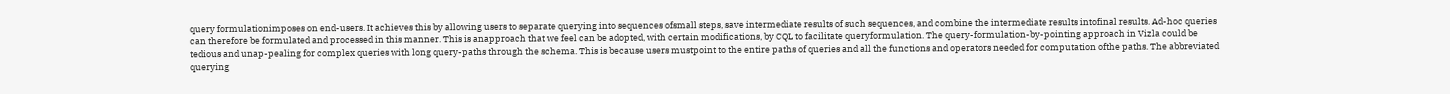query formulationimposes on end-users. It achieves this by allowing users to separate querying into sequences ofsmall steps, save intermediate results of such sequences, and combine the intermediate results intofinal results. Ad-hoc queries can therefore be formulated and processed in this manner. This is anapproach that we feel can be adopted, with certain modifications, by CQL to facilitate queryformulation. The query-formulation-by-pointing approach in Vizla could be tedious and unap-pealing for complex queries with long query-paths through the schema. This is because users mustpoint to the entire paths of queries and all the functions and operators needed for computation ofthe paths. The abbreviated querying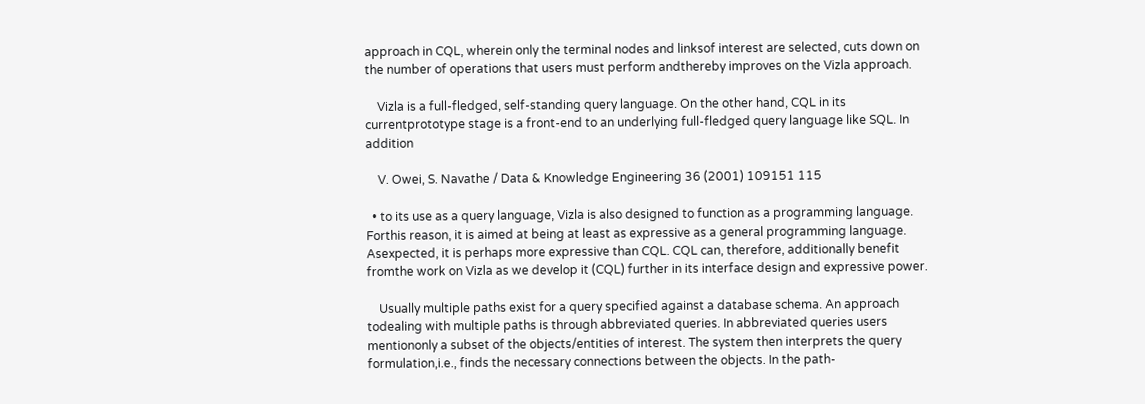approach in CQL, wherein only the terminal nodes and linksof interest are selected, cuts down on the number of operations that users must perform andthereby improves on the Vizla approach.

    Vizla is a full-fledged, self-standing query language. On the other hand, CQL in its currentprototype stage is a front-end to an underlying full-fledged query language like SQL. In addition

    V. Owei, S. Navathe / Data & Knowledge Engineering 36 (2001) 109151 115

  • to its use as a query language, Vizla is also designed to function as a programming language. Forthis reason, it is aimed at being at least as expressive as a general programming language. Asexpected, it is perhaps more expressive than CQL. CQL can, therefore, additionally benefit fromthe work on Vizla as we develop it (CQL) further in its interface design and expressive power.

    Usually multiple paths exist for a query specified against a database schema. An approach todealing with multiple paths is through abbreviated queries. In abbreviated queries users mentiononly a subset of the objects/entities of interest. The system then interprets the query formulation,i.e., finds the necessary connections between the objects. In the path-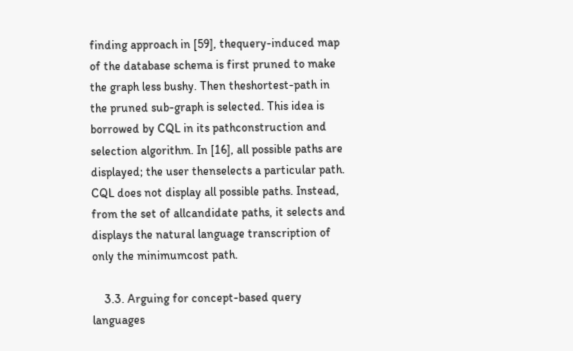finding approach in [59], thequery-induced map of the database schema is first pruned to make the graph less bushy. Then theshortest-path in the pruned sub-graph is selected. This idea is borrowed by CQL in its pathconstruction and selection algorithm. In [16], all possible paths are displayed; the user thenselects a particular path. CQL does not display all possible paths. Instead, from the set of allcandidate paths, it selects and displays the natural language transcription of only the minimumcost path.

    3.3. Arguing for concept-based query languages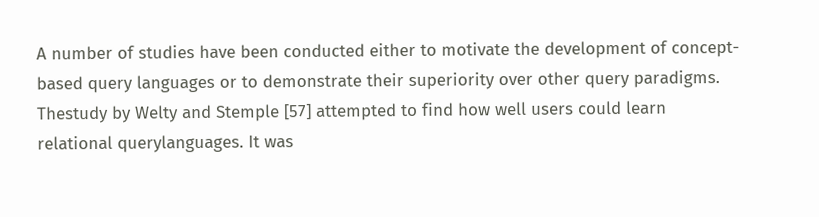A number of studies have been conducted either to motivate the development of concept-based query languages or to demonstrate their superiority over other query paradigms. Thestudy by Welty and Stemple [57] attempted to find how well users could learn relational querylanguages. It was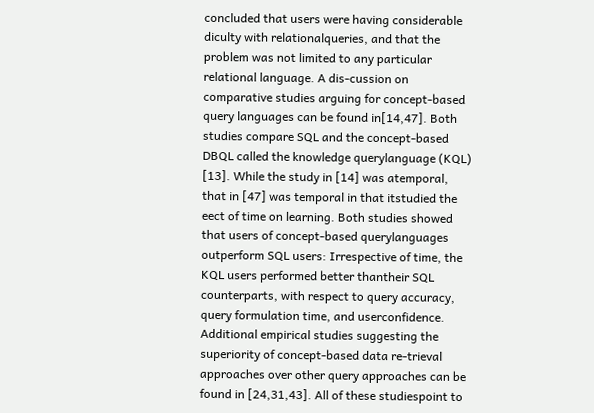concluded that users were having considerable diculty with relationalqueries, and that the problem was not limited to any particular relational language. A dis-cussion on comparative studies arguing for concept-based query languages can be found in[14,47]. Both studies compare SQL and the concept-based DBQL called the knowledge querylanguage (KQL) [13]. While the study in [14] was atemporal, that in [47] was temporal in that itstudied the eect of time on learning. Both studies showed that users of concept-based querylanguages outperform SQL users: Irrespective of time, the KQL users performed better thantheir SQL counterparts, with respect to query accuracy, query formulation time, and userconfidence. Additional empirical studies suggesting the superiority of concept-based data re-trieval approaches over other query approaches can be found in [24,31,43]. All of these studiespoint to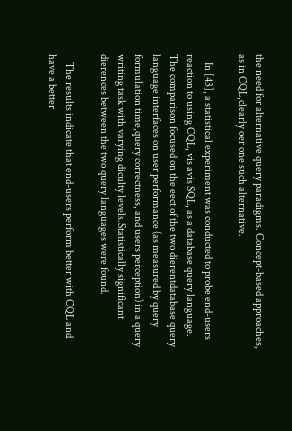the need for alternative query paradigms. Concept-based approaches, as in CQL,clearly oer one such alternative.

    In [43], a statistical experiment was conducted to probe end-users reaction to using CQL, vis avis SQL, as a database query language. The comparison focused on the eect of the two dierentdatabase query language interfaces on user performance (as measured by query formulation time,query correctness, and users perception) in a query writing task with varying diculty levels.Statistically significant dierences between the two query languages were found.

    The results indicate that end-users perform better with CQL and have a better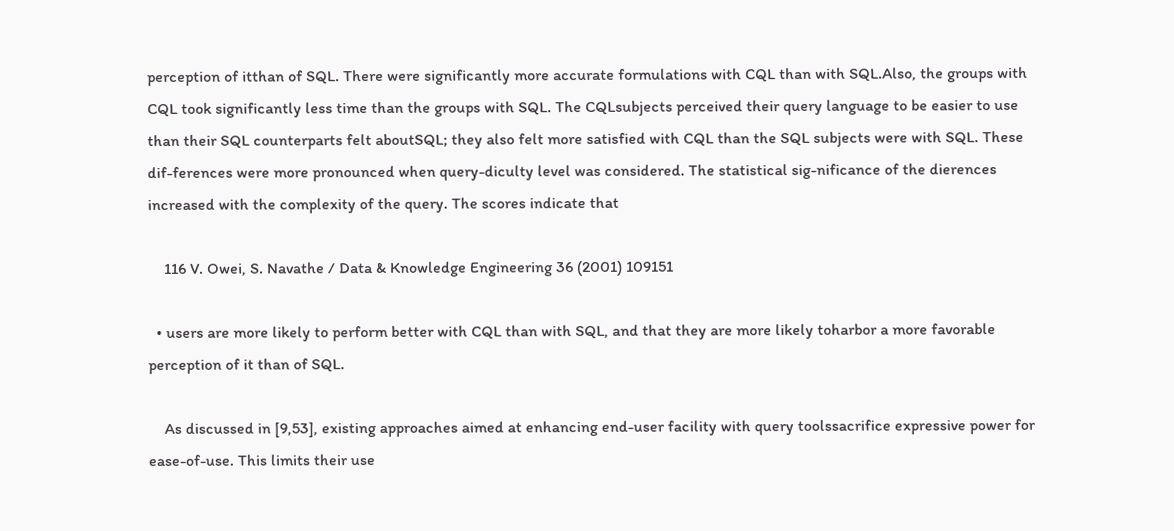perception of itthan of SQL. There were significantly more accurate formulations with CQL than with SQL.Also, the groups with CQL took significantly less time than the groups with SQL. The CQLsubjects perceived their query language to be easier to use than their SQL counterparts felt aboutSQL; they also felt more satisfied with CQL than the SQL subjects were with SQL. These dif-ferences were more pronounced when query-diculty level was considered. The statistical sig-nificance of the dierences increased with the complexity of the query. The scores indicate that

    116 V. Owei, S. Navathe / Data & Knowledge Engineering 36 (2001) 109151

  • users are more likely to perform better with CQL than with SQL, and that they are more likely toharbor a more favorable perception of it than of SQL.

    As discussed in [9,53], existing approaches aimed at enhancing end-user facility with query toolssacrifice expressive power for ease-of-use. This limits their use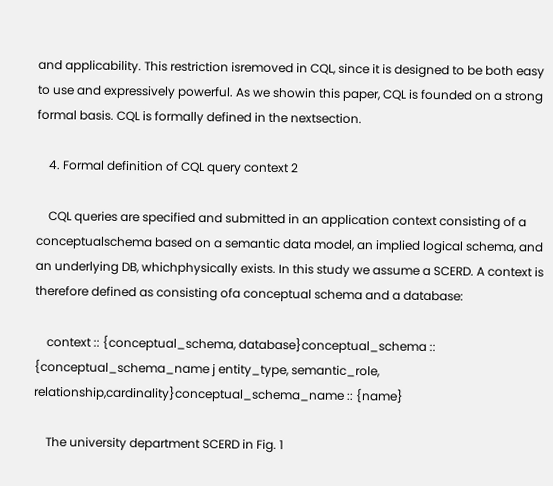and applicability. This restriction isremoved in CQL, since it is designed to be both easy to use and expressively powerful. As we showin this paper, CQL is founded on a strong formal basis. CQL is formally defined in the nextsection.

    4. Formal definition of CQL query context 2

    CQL queries are specified and submitted in an application context consisting of a conceptualschema based on a semantic data model, an implied logical schema, and an underlying DB, whichphysically exists. In this study we assume a SCERD. A context is therefore defined as consisting ofa conceptual schema and a database:

    context :: {conceptual_schema, database}conceptual_schema :: {conceptual_schema_name j entity_type, semantic_role, relationship,cardinality}conceptual_schema_name :: {name}

    The university department SCERD in Fig. 1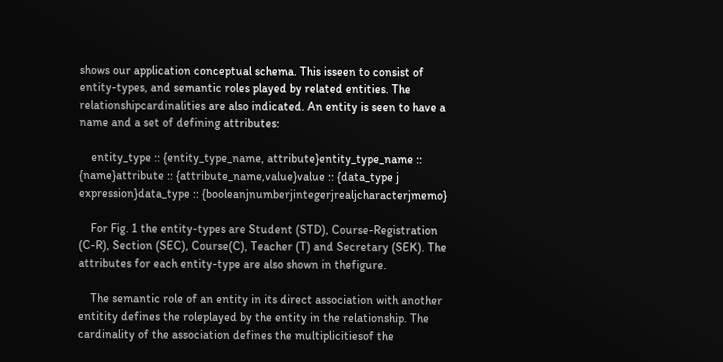shows our application conceptual schema. This isseen to consist of entity-types, and semantic roles played by related entities. The relationshipcardinalities are also indicated. An entity is seen to have a name and a set of defining attributes:

    entity_type :: {entity_type_name, attribute}entity_type_name :: {name}attribute :: {attribute_name,value}value :: {data_type j expression}data_type :: {booleanjnumberjintegerjrealjcharacterjmemo}

    For Fig. 1 the entity-types are Student (STD), Course-Registration (C-R), Section (SEC), Course(C), Teacher (T) and Secretary (SEK). The attributes for each entity-type are also shown in thefigure.

    The semantic role of an entity in its direct association with another entitity defines the roleplayed by the entity in the relationship. The cardinality of the association defines the multiplicitiesof the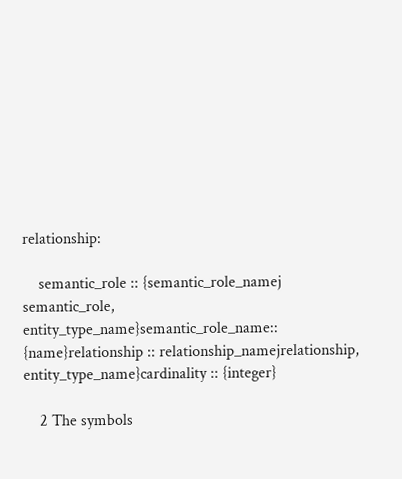relationship:

    semantic_role :: {semantic_role_namej semantic_role, entity_type_name}semantic_role_name:: {name}relationship :: relationship_namejrelationship, entity_type_name}cardinality :: {integer}

    2 The symbols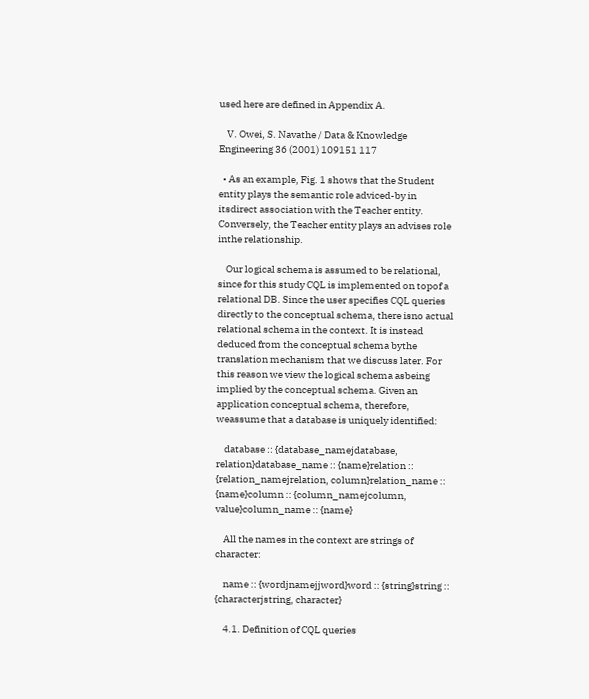used here are defined in Appendix A.

    V. Owei, S. Navathe / Data & Knowledge Engineering 36 (2001) 109151 117

  • As an example, Fig. 1 shows that the Student entity plays the semantic role adviced-by in itsdirect association with the Teacher entity. Conversely, the Teacher entity plays an advises role inthe relationship.

    Our logical schema is assumed to be relational, since for this study CQL is implemented on topof a relational DB. Since the user specifies CQL queries directly to the conceptual schema, there isno actual relational schema in the context. It is instead deduced from the conceptual schema bythe translation mechanism that we discuss later. For this reason we view the logical schema asbeing implied by the conceptual schema. Given an application conceptual schema, therefore, weassume that a database is uniquely identified:

    database :: {database_namejdatabase, relation}database_name :: {name}relation :: {relation_namejrelation, column}relation_name :: {name}column :: {column_namejcolumn, value}column_name :: {name}

    All the names in the context are strings of character:

    name :: {wordjnamejjword}word :: {string}string :: {characterjstring, character}

    4.1. Definition of CQL queries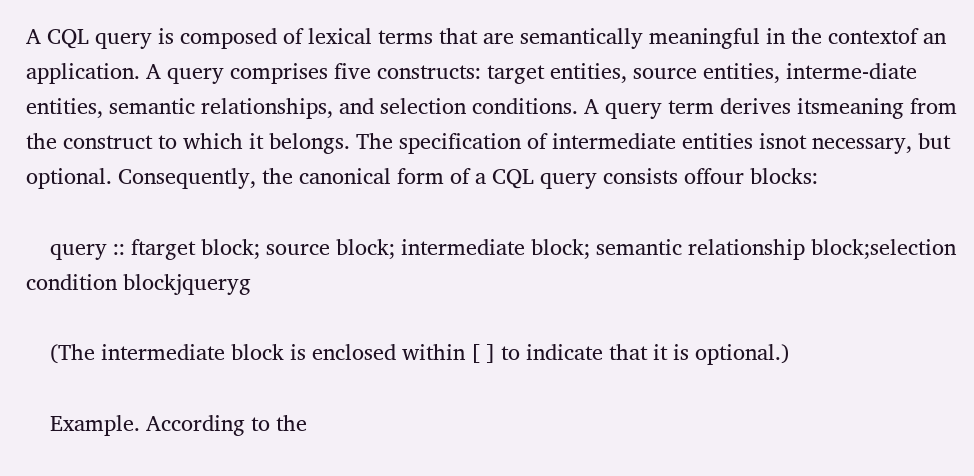A CQL query is composed of lexical terms that are semantically meaningful in the contextof an application. A query comprises five constructs: target entities, source entities, interme-diate entities, semantic relationships, and selection conditions. A query term derives itsmeaning from the construct to which it belongs. The specification of intermediate entities isnot necessary, but optional. Consequently, the canonical form of a CQL query consists offour blocks:

    query :: ftarget block; source block; intermediate block; semantic relationship block;selection condition blockjqueryg

    (The intermediate block is enclosed within [ ] to indicate that it is optional.)

    Example. According to the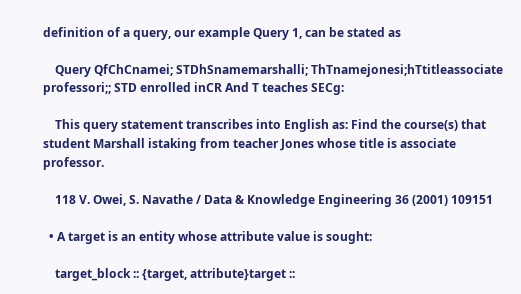definition of a query, our example Query 1, can be stated as

    Query QfChCnamei; STDhSnamemarshalli; ThTnamejonesi;hTtitleassociate professori;; STD enrolled inCR And T teaches SECg:

    This query statement transcribes into English as: Find the course(s) that student Marshall istaking from teacher Jones whose title is associate professor.

    118 V. Owei, S. Navathe / Data & Knowledge Engineering 36 (2001) 109151

  • A target is an entity whose attribute value is sought:

    target_block :: {target, attribute}target ::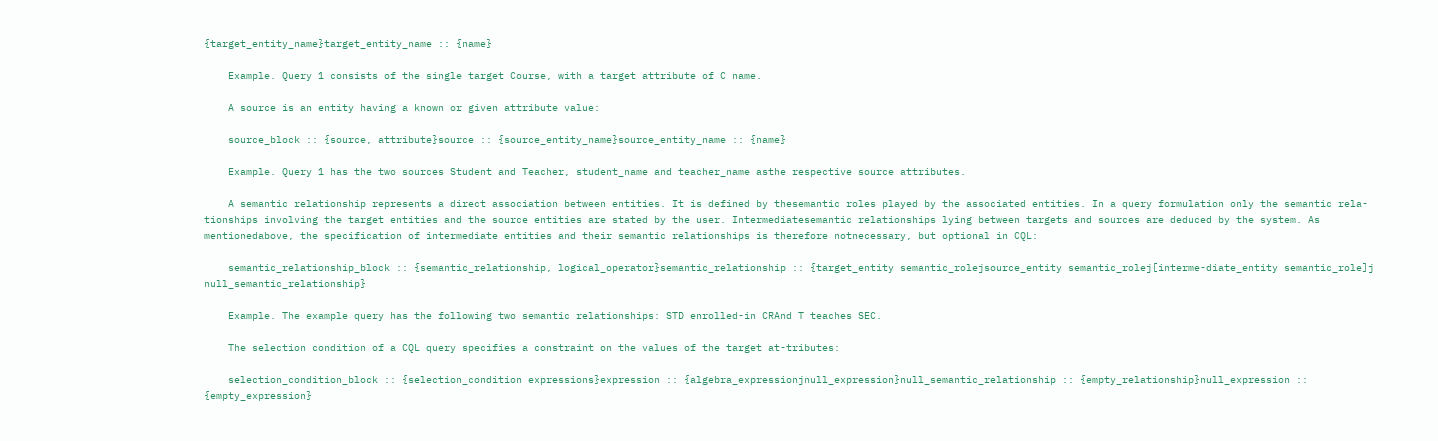{target_entity_name}target_entity_name :: {name}

    Example. Query 1 consists of the single target Course, with a target attribute of C name.

    A source is an entity having a known or given attribute value:

    source_block :: {source, attribute}source :: {source_entity_name}source_entity_name :: {name}

    Example. Query 1 has the two sources Student and Teacher, student_name and teacher_name asthe respective source attributes.

    A semantic relationship represents a direct association between entities. It is defined by thesemantic roles played by the associated entities. In a query formulation only the semantic rela-tionships involving the target entities and the source entities are stated by the user. Intermediatesemantic relationships lying between targets and sources are deduced by the system. As mentionedabove, the specification of intermediate entities and their semantic relationships is therefore notnecessary, but optional in CQL:

    semantic_relationship_block :: {semantic_relationship, logical_operator}semantic_relationship :: {target_entity semantic_rolejsource_entity semantic_rolej[interme-diate_entity semantic_role]j null_semantic_relationship}

    Example. The example query has the following two semantic relationships: STD enrolled-in CRAnd T teaches SEC.

    The selection condition of a CQL query specifies a constraint on the values of the target at-tributes:

    selection_condition_block :: {selection_condition expressions}expression :: {algebra_expressionjnull_expression}null_semantic_relationship :: {empty_relationship}null_expression :: {empty_expression}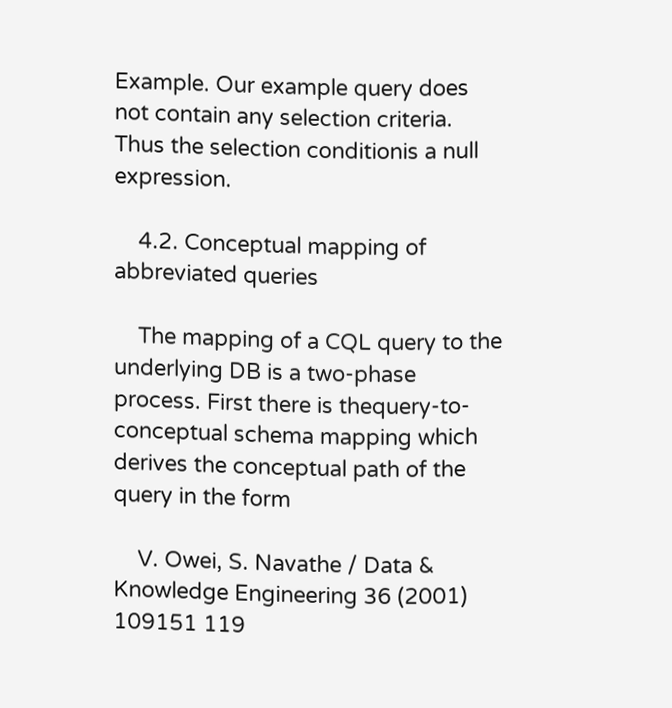Example. Our example query does not contain any selection criteria. Thus the selection conditionis a null expression.

    4.2. Conceptual mapping of abbreviated queries

    The mapping of a CQL query to the underlying DB is a two-phase process. First there is thequery-to-conceptual schema mapping which derives the conceptual path of the query in the form

    V. Owei, S. Navathe / Data & Knowledge Engineering 36 (2001) 109151 119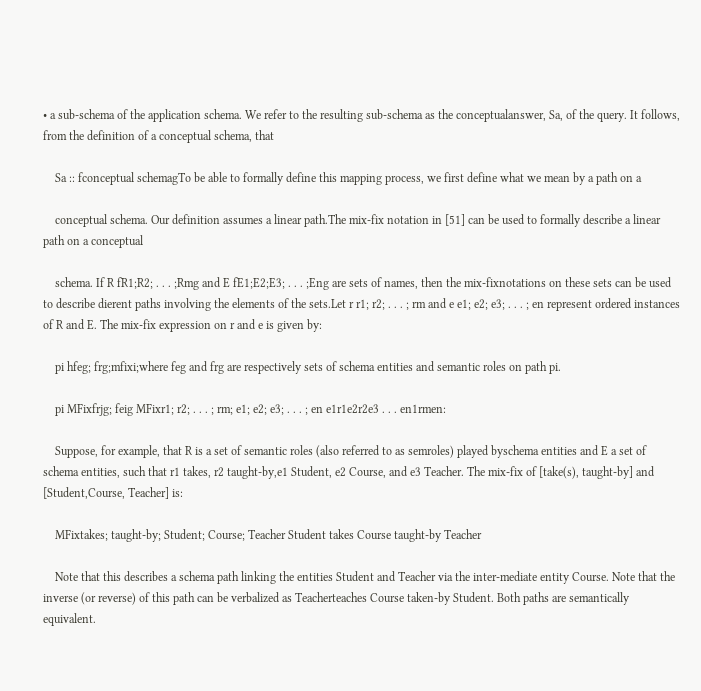• a sub-schema of the application schema. We refer to the resulting sub-schema as the conceptualanswer, Sa, of the query. It follows, from the definition of a conceptual schema, that

    Sa :: fconceptual schemagTo be able to formally define this mapping process, we first define what we mean by a path on a

    conceptual schema. Our definition assumes a linear path.The mix-fix notation in [51] can be used to formally describe a linear path on a conceptual

    schema. If R fR1;R2; . . . ;Rmg and E fE1;E2;E3; . . . ;Eng are sets of names, then the mix-fixnotations on these sets can be used to describe dierent paths involving the elements of the sets.Let r r1; r2; . . . ; rm and e e1; e2; e3; . . . ; en represent ordered instances of R and E. The mix-fix expression on r and e is given by:

    pi hfeg; frg;mfixi;where feg and frg are respectively sets of schema entities and semantic roles on path pi.

    pi MFixfrjg; feig MFixr1; r2; . . . ; rm; e1; e2; e3; . . . ; en e1r1e2r2e3 . . . en1rmen:

    Suppose, for example, that R is a set of semantic roles (also referred to as semroles) played byschema entities and E a set of schema entities, such that r1 takes, r2 taught-by,e1 Student, e2 Course, and e3 Teacher. The mix-fix of [take(s), taught-by] and [Student,Course, Teacher] is:

    MFixtakes; taught-by; Student; Course; Teacher Student takes Course taught-by Teacher

    Note that this describes a schema path linking the entities Student and Teacher via the inter-mediate entity Course. Note that the inverse (or reverse) of this path can be verbalized as Teacherteaches Course taken-by Student. Both paths are semantically equivalent.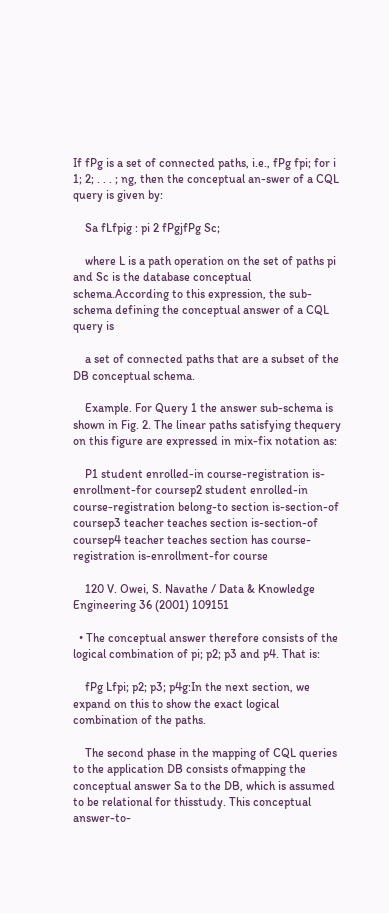If fPg is a set of connected paths, i.e., fPg fpi; for i 1; 2; . . . ; ng, then the conceptual an-swer of a CQL query is given by:

    Sa fLfpig : pi 2 fPgjfPg Sc;

    where L is a path operation on the set of paths pi and Sc is the database conceptual schema.According to this expression, the sub-schema defining the conceptual answer of a CQL query is

    a set of connected paths that are a subset of the DB conceptual schema.

    Example. For Query 1 the answer sub-schema is shown in Fig. 2. The linear paths satisfying thequery on this figure are expressed in mix-fix notation as:

    P1 student enrolled-in course-registration is-enrollment-for coursep2 student enrolled-in course-registration belong-to section is-section-of coursep3 teacher teaches section is-section-of coursep4 teacher teaches section has course-registration is-enrollment-for course

    120 V. Owei, S. Navathe / Data & Knowledge Engineering 36 (2001) 109151

  • The conceptual answer therefore consists of the logical combination of pi; p2; p3 and p4. That is:

    fPg Lfpi; p2; p3; p4g:In the next section, we expand on this to show the exact logical combination of the paths.

    The second phase in the mapping of CQL queries to the application DB consists ofmapping the conceptual answer Sa to the DB, which is assumed to be relational for thisstudy. This conceptual answer-to-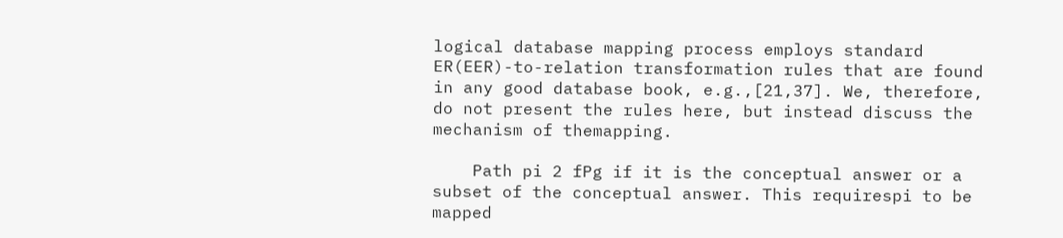logical database mapping process employs standard ER(EER)-to-relation transformation rules that are found in any good database book, e.g.,[21,37]. We, therefore, do not present the rules here, but instead discuss the mechanism of themapping.

    Path pi 2 fPg if it is the conceptual answer or a subset of the conceptual answer. This requirespi to be mapped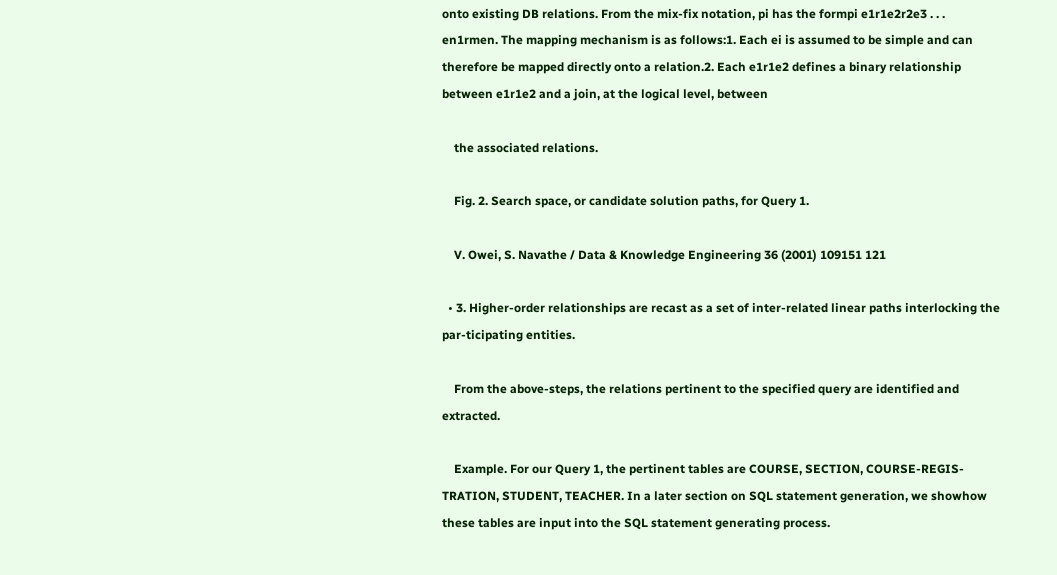onto existing DB relations. From the mix-fix notation, pi has the formpi e1r1e2r2e3 . . . en1rmen. The mapping mechanism is as follows:1. Each ei is assumed to be simple and can therefore be mapped directly onto a relation.2. Each e1r1e2 defines a binary relationship between e1r1e2 and a join, at the logical level, between

    the associated relations.

    Fig. 2. Search space, or candidate solution paths, for Query 1.

    V. Owei, S. Navathe / Data & Knowledge Engineering 36 (2001) 109151 121

  • 3. Higher-order relationships are recast as a set of inter-related linear paths interlocking the par-ticipating entities.

    From the above-steps, the relations pertinent to the specified query are identified and extracted.

    Example. For our Query 1, the pertinent tables are COURSE, SECTION, COURSE-REGIS-TRATION, STUDENT, TEACHER. In a later section on SQL statement generation, we showhow these tables are input into the SQL statement generating process.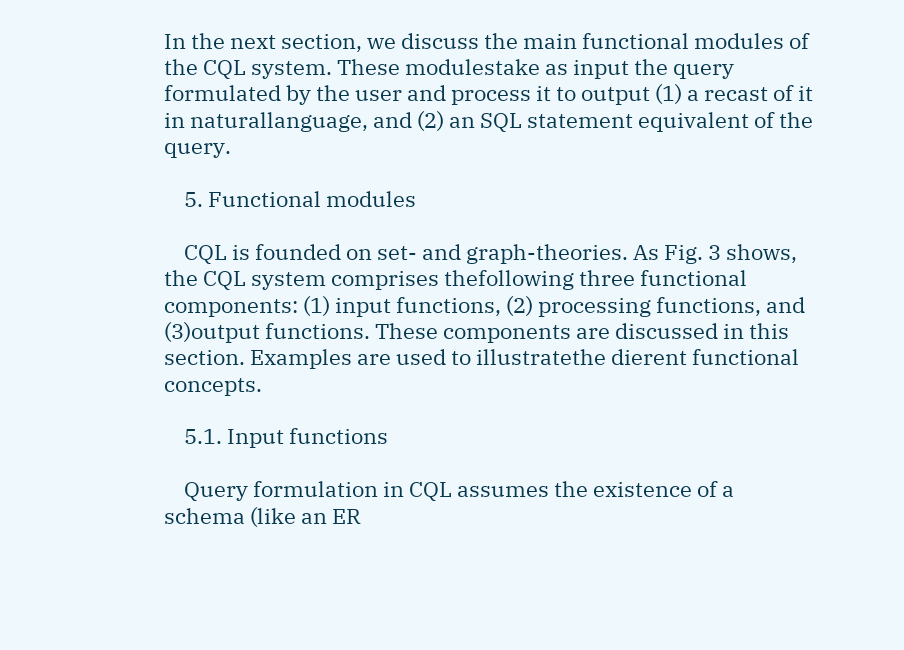In the next section, we discuss the main functional modules of the CQL system. These modulestake as input the query formulated by the user and process it to output (1) a recast of it in naturallanguage, and (2) an SQL statement equivalent of the query.

    5. Functional modules

    CQL is founded on set- and graph-theories. As Fig. 3 shows, the CQL system comprises thefollowing three functional components: (1) input functions, (2) processing functions, and (3)output functions. These components are discussed in this section. Examples are used to illustratethe dierent functional concepts.

    5.1. Input functions

    Query formulation in CQL assumes the existence of a schema (like an ER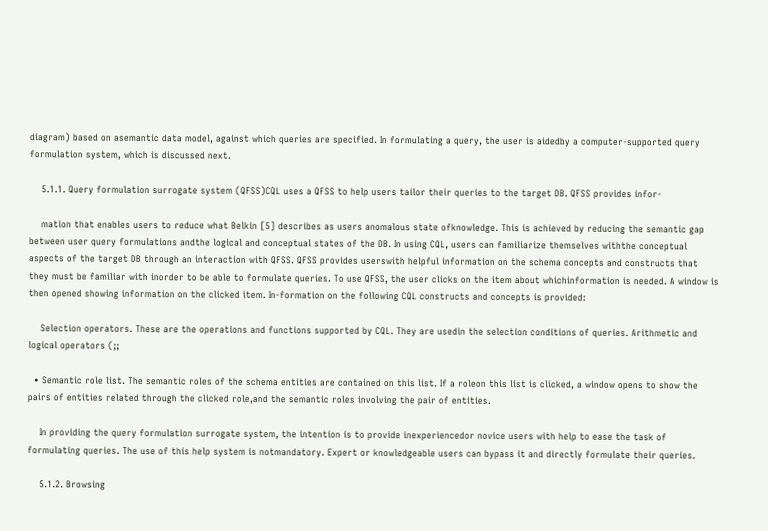diagram) based on asemantic data model, against which queries are specified. In formulating a query, the user is aidedby a computer-supported query formulation system, which is discussed next.

    5.1.1. Query formulation surrogate system (QFSS)CQL uses a QFSS to help users tailor their queries to the target DB. QFSS provides infor-

    mation that enables users to reduce what Belkin [5] describes as users anomalous state ofknowledge. This is achieved by reducing the semantic gap between user query formulations andthe logical and conceptual states of the DB. In using CQL, users can familiarize themselves withthe conceptual aspects of the target DB through an interaction with QFSS. QFSS provides userswith helpful information on the schema concepts and constructs that they must be familiar with inorder to be able to formulate queries. To use QFSS, the user clicks on the item about whichinformation is needed. A window is then opened showing information on the clicked item. In-formation on the following CQL constructs and concepts is provided:

    Selection operators. These are the operations and functions supported by CQL. They are usedin the selection conditions of queries. Arithmetic and logical operators (;;

  • Semantic role list. The semantic roles of the schema entities are contained on this list. If a roleon this list is clicked, a window opens to show the pairs of entities related through the clicked role,and the semantic roles involving the pair of entities.

    In providing the query formulation surrogate system, the intention is to provide inexperiencedor novice users with help to ease the task of formulating queries. The use of this help system is notmandatory. Expert or knowledgeable users can bypass it and directly formulate their queries.

    5.1.2. Browsing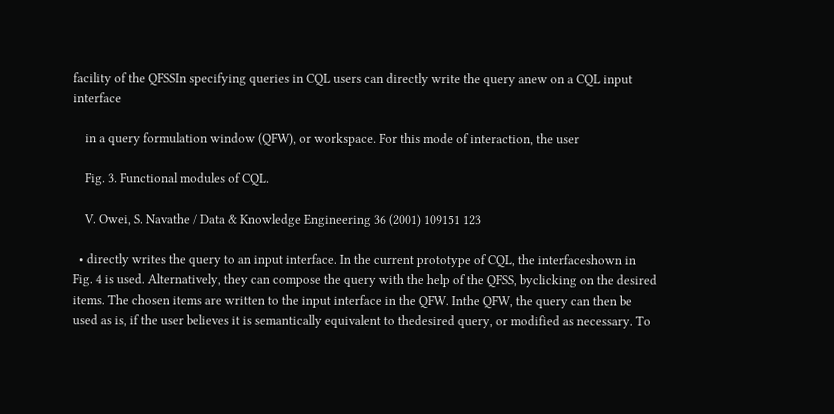facility of the QFSSIn specifying queries in CQL users can directly write the query anew on a CQL input interface

    in a query formulation window (QFW), or workspace. For this mode of interaction, the user

    Fig. 3. Functional modules of CQL.

    V. Owei, S. Navathe / Data & Knowledge Engineering 36 (2001) 109151 123

  • directly writes the query to an input interface. In the current prototype of CQL, the interfaceshown in Fig. 4 is used. Alternatively, they can compose the query with the help of the QFSS, byclicking on the desired items. The chosen items are written to the input interface in the QFW. Inthe QFW, the query can then be used as is, if the user believes it is semantically equivalent to thedesired query, or modified as necessary. To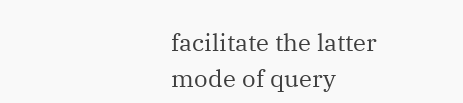facilitate the latter mode of query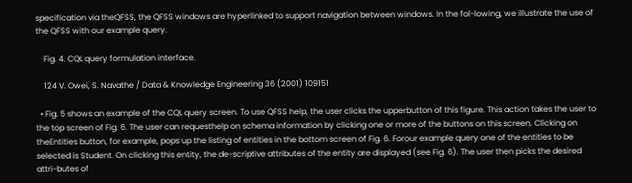specification via theQFSS, the QFSS windows are hyperlinked to support navigation between windows. In the fol-lowing, we illustrate the use of the QFSS with our example query.

    Fig. 4. CQL query formulation interface.

    124 V. Owei, S. Navathe / Data & Knowledge Engineering 36 (2001) 109151

  • Fig. 5 shows an example of the CQL query screen. To use QFSS help, the user clicks the upperbutton of this figure. This action takes the user to the top screen of Fig. 6. The user can requesthelp on schema information by clicking one or more of the buttons on this screen. Clicking on theEntities button, for example, pops up the listing of entities in the bottom screen of Fig. 6. Forour example query one of the entities to be selected is Student. On clicking this entity, the de-scriptive attributes of the entity are displayed (see Fig. 6). The user then picks the desired attri-butes of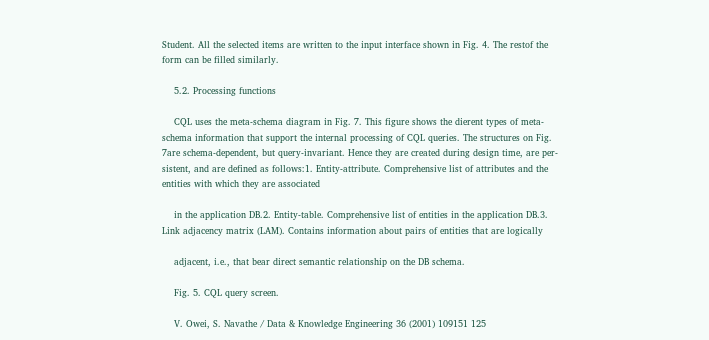Student. All the selected items are written to the input interface shown in Fig. 4. The restof the form can be filled similarly.

    5.2. Processing functions

    CQL uses the meta-schema diagram in Fig. 7. This figure shows the dierent types of meta-schema information that support the internal processing of CQL queries. The structures on Fig. 7are schema-dependent, but query-invariant. Hence they are created during design time, are per-sistent, and are defined as follows:1. Entity-attribute. Comprehensive list of attributes and the entities with which they are associated

    in the application DB.2. Entity-table. Comprehensive list of entities in the application DB.3. Link adjacency matrix (LAM). Contains information about pairs of entities that are logically

    adjacent, i.e., that bear direct semantic relationship on the DB schema.

    Fig. 5. CQL query screen.

    V. Owei, S. Navathe / Data & Knowledge Engineering 36 (2001) 109151 125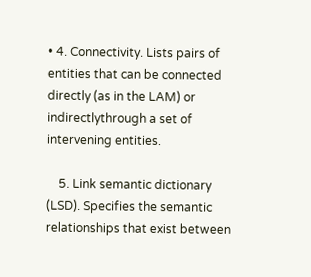• 4. Connectivity. Lists pairs of entities that can be connected directly (as in the LAM) or indirectlythrough a set of intervening entities.

    5. Link semantic dictionary (LSD). Specifies the semantic relationships that exist between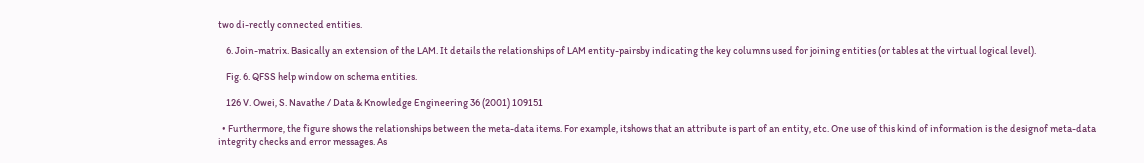two di-rectly connected entities.

    6. Join-matrix. Basically an extension of the LAM. It details the relationships of LAM entity-pairsby indicating the key columns used for joining entities (or tables at the virtual logical level).

    Fig. 6. QFSS help window on schema entities.

    126 V. Owei, S. Navathe / Data & Knowledge Engineering 36 (2001) 109151

  • Furthermore, the figure shows the relationships between the meta-data items. For example, itshows that an attribute is part of an entity, etc. One use of this kind of information is the designof meta-data integrity checks and error messages. As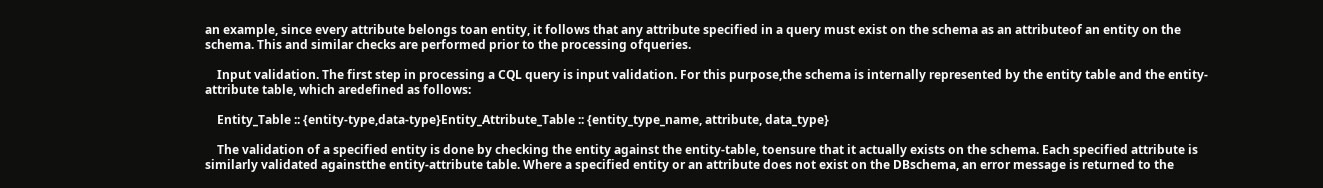an example, since every attribute belongs toan entity, it follows that any attribute specified in a query must exist on the schema as an attributeof an entity on the schema. This and similar checks are performed prior to the processing ofqueries.

    Input validation. The first step in processing a CQL query is input validation. For this purpose,the schema is internally represented by the entity table and the entity-attribute table, which aredefined as follows:

    Entity_Table :: {entity-type,data-type}Entity_Attribute_Table :: {entity_type_name, attribute, data_type}

    The validation of a specified entity is done by checking the entity against the entity-table, toensure that it actually exists on the schema. Each specified attribute is similarly validated againstthe entity-attribute table. Where a specified entity or an attribute does not exist on the DBschema, an error message is returned to the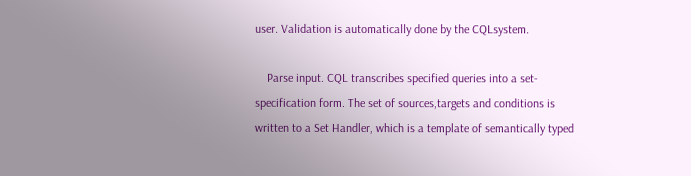user. Validation is automatically done by the CQLsystem.

    Parse input. CQL transcribes specified queries into a set-specification form. The set of sources,targets and conditions is written to a Set Handler, which is a template of semantically typed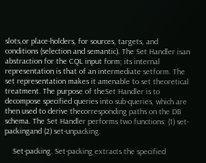slots,or place-holders, for sources, targets, and conditions (selection and semantic). The Set Handler isan abstraction for the CQL input form; its internal representation is that of an intermediate setform. The set representation makes it amenable to set theoretical treatment. The purpose of theSet Handler is to decompose specified queries into sub-queries, which are then used to derive thecorresponding paths on the DB schema. The Set Handler performs two functions: (1) set-packingand (2) set-unpacking.

    Set-packing. Set-packing extracts the specified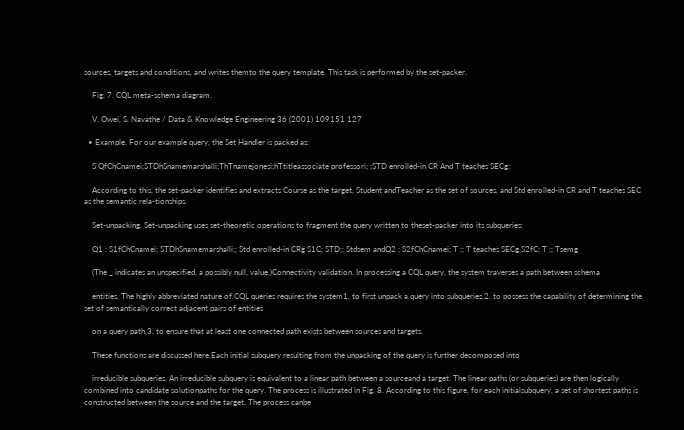sources, targets and conditions, and writes themto the query template. This task is performed by the set-packer.

    Fig. 7. CQL meta-schema diagram.

    V. Owei, S. Navathe / Data & Knowledge Engineering 36 (2001) 109151 127

  • Example. For our example query, the Set Handler is packed as:

    S QfChCnamei;STDhSnamemarshalli;ThTnamejonesi;hTtitleassociate professori; ;STD enrolled-in CR And T teaches SECg:

    According to this, the set-packer identifies and extracts Course as the target, Student andTeacher as the set of sources, and Std enrolled-in CR and T teaches SEC as the semantic rela-tionships.

    Set-unpacking. Set-unpacking uses set-theoretic operations to fragment the query written to theset-packer into its subqueries:

    Q1 : S1fChCnamei; STDhSnamemarshalli;; Std enrolled-in CRg S1C; STD;; Stdsem andQ2 : S2fChCnamei; T ;; T teaches SECg S2fC; T ;; Tsemg

    (The _ indicates an unspecified, a possibly null, value.)Connectivity validation. In processing a CQL query, the system traverses a path between schema

    entities. The highly abbreviated nature of CQL queries requires the system1. to first unpack a query into subqueries,2. to possess the capability of determining the set of semantically correct adjacent pairs of entities

    on a query path,3. to ensure that at least one connected path exists between sources and targets.

    These functions are discussed here.Each initial subquery resulting from the unpacking of the query is further decomposed into

    irreducible subqueries. An irreducible subquery is equivalent to a linear path between a sourceand a target. The linear paths (or subqueries) are then logically combined into candidate solutionpaths for the query. The process is illustrated in Fig. 8. According to this figure, for each initialsubquery, a set of shortest paths is constructed between the source and the target. The process canbe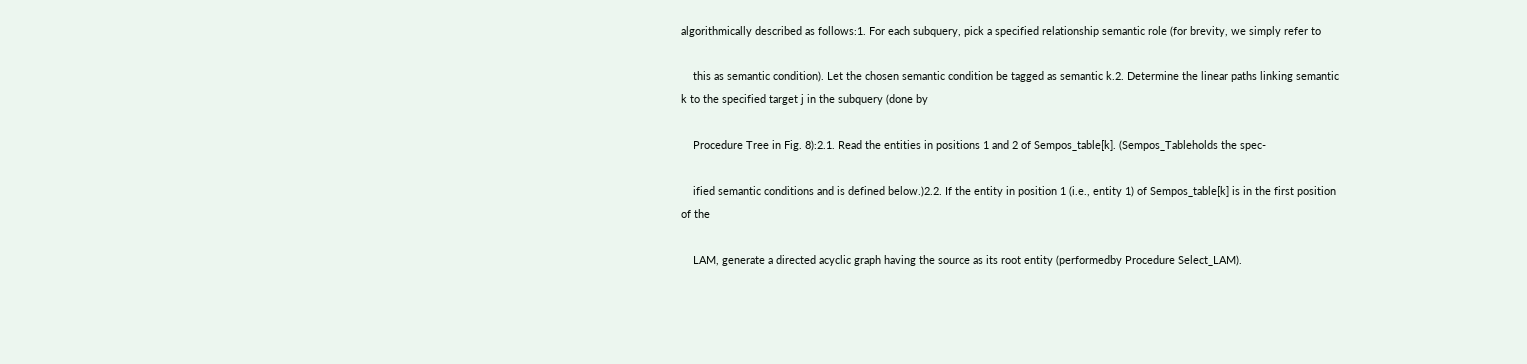algorithmically described as follows:1. For each subquery, pick a specified relationship semantic role (for brevity, we simply refer to

    this as semantic condition). Let the chosen semantic condition be tagged as semantic k.2. Determine the linear paths linking semantic k to the specified target j in the subquery (done by

    Procedure Tree in Fig. 8):2.1. Read the entities in positions 1 and 2 of Sempos_table[k]. (Sempos_Tableholds the spec-

    ified semantic conditions and is defined below.)2.2. If the entity in position 1 (i.e., entity 1) of Sempos_table[k] is in the first position of the

    LAM, generate a directed acyclic graph having the source as its root entity (performedby Procedure Select_LAM).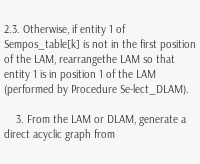2.3. Otherwise, if entity 1 of Sempos_table[k] is not in the first position of the LAM, rearrangethe LAM so that entity 1 is in position 1 of the LAM (performed by Procedure Se-lect_DLAM).

    3. From the LAM or DLAM, generate a direct acyclic graph from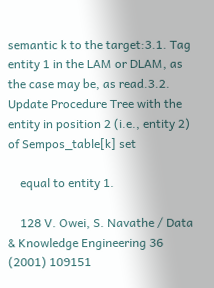semantic k to the target:3.1. Tag entity 1 in the LAM or DLAM, as the case may be, as read.3.2. Update Procedure Tree with the entity in position 2 (i.e., entity 2) of Sempos_table[k] set

    equal to entity 1.

    128 V. Owei, S. Navathe / Data & Knowledge Engineering 36 (2001) 109151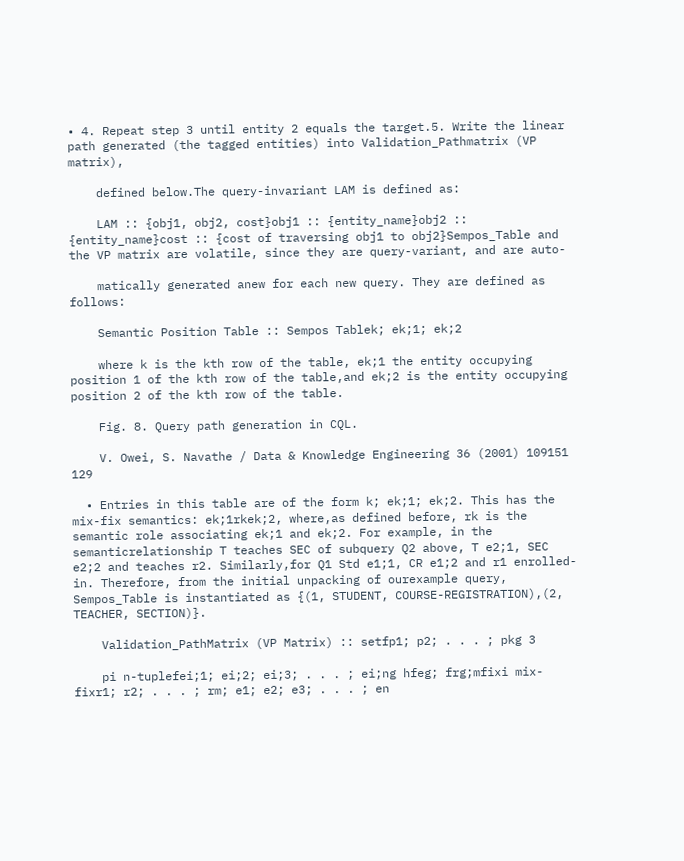• 4. Repeat step 3 until entity 2 equals the target.5. Write the linear path generated (the tagged entities) into Validation_Pathmatrix (VP matrix),

    defined below.The query-invariant LAM is defined as:

    LAM :: {obj1, obj2, cost}obj1 :: {entity_name}obj2 :: {entity_name}cost :: {cost of traversing obj1 to obj2}Sempos_Table and the VP matrix are volatile, since they are query-variant, and are auto-

    matically generated anew for each new query. They are defined as follows:

    Semantic Position Table :: Sempos Tablek; ek;1; ek;2

    where k is the kth row of the table, ek;1 the entity occupying position 1 of the kth row of the table,and ek;2 is the entity occupying position 2 of the kth row of the table.

    Fig. 8. Query path generation in CQL.

    V. Owei, S. Navathe / Data & Knowledge Engineering 36 (2001) 109151 129

  • Entries in this table are of the form k; ek;1; ek;2. This has the mix-fix semantics: ek;1rkek;2, where,as defined before, rk is the semantic role associating ek;1 and ek;2. For example, in the semanticrelationship T teaches SEC of subquery Q2 above, T e2;1, SEC e2;2 and teaches r2. Similarly,for Q1 Std e1;1, CR e1;2 and r1 enrolled-in. Therefore, from the initial unpacking of ourexample query, Sempos_Table is instantiated as {(1, STUDENT, COURSE-REGISTRATION),(2, TEACHER, SECTION)}.

    Validation_PathMatrix (VP Matrix) :: setfp1; p2; . . . ; pkg 3

    pi n-tuplefei;1; ei;2; ei;3; . . . ; ei;ng hfeg; frg;mfixi mix-fixr1; r2; . . . ; rm; e1; e2; e3; . . . ; en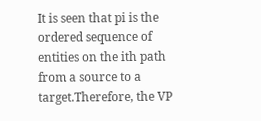It is seen that pi is the ordered sequence of entities on the ith path from a source to a target.Therefore, the VP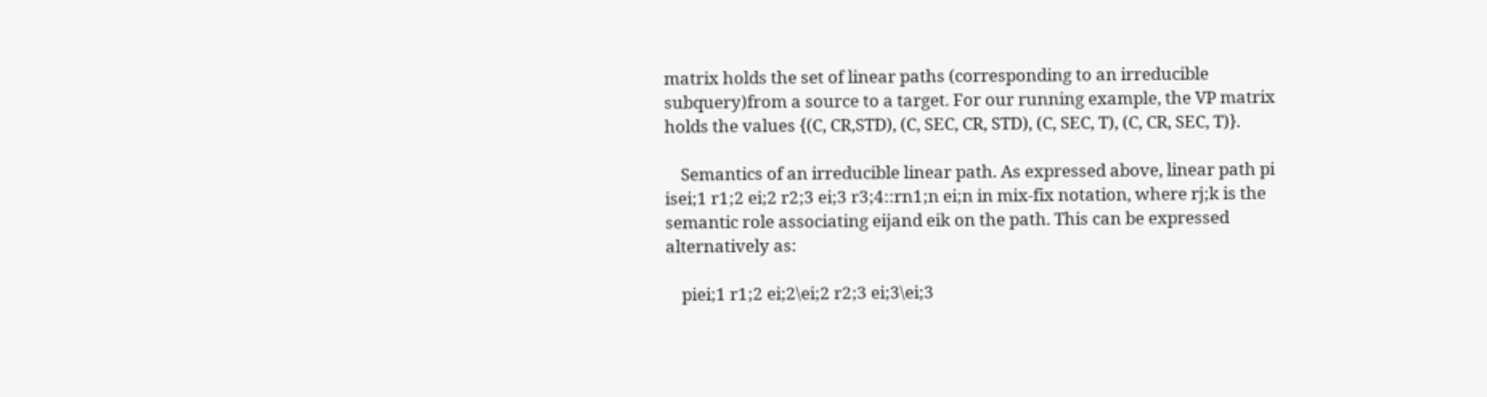matrix holds the set of linear paths (corresponding to an irreducible subquery)from a source to a target. For our running example, the VP matrix holds the values {(C, CR,STD), (C, SEC, CR, STD), (C, SEC, T), (C, CR, SEC, T)}.

    Semantics of an irreducible linear path. As expressed above, linear path pi isei;1 r1;2 ei;2 r2;3 ei;3 r3;4::rn1;n ei;n in mix-fix notation, where rj;k is the semantic role associating eijand eik on the path. This can be expressed alternatively as:

    piei;1 r1;2 ei;2\ei;2 r2;3 ei;3\ei;3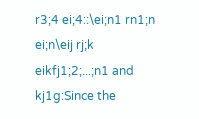r3;4 ei;4::\ei;n1 rn1;n ei;n\eij rj;k eikfj1;2;...;n1 and kj1g:Since the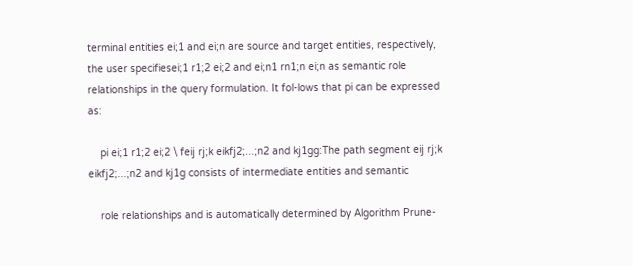terminal entities ei;1 and ei;n are source and target entities, respectively, the user specifiesei;1 r1;2 ei;2 and ei;n1 rn1;n ei;n as semantic role relationships in the query formulation. It fol-lows that pi can be expressed as:

    pi ei;1 r1;2 ei;2 \ feij rj;k eikfj2;...;n2 and kj1gg:The path segment eij rj;k eikfj2;...;n2 and kj1g consists of intermediate entities and semantic

    role relationships and is automatically determined by Algorithm Prune-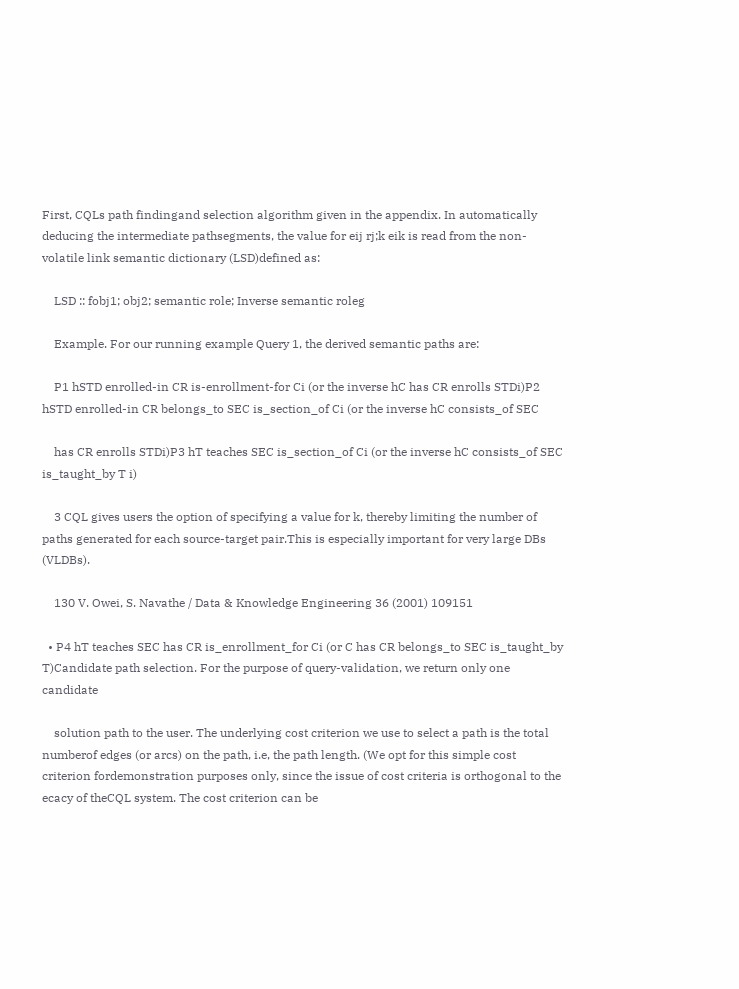First, CQLs path findingand selection algorithm given in the appendix. In automatically deducing the intermediate pathsegments, the value for eij rj;k eik is read from the non-volatile link semantic dictionary (LSD)defined as:

    LSD :: fobj1; obj2; semantic role; Inverse semantic roleg

    Example. For our running example Query 1, the derived semantic paths are:

    P1 hSTD enrolled-in CR is-enrollment-for Ci (or the inverse hC has CR enrolls STDi)P2 hSTD enrolled-in CR belongs_to SEC is_section_of Ci (or the inverse hC consists_of SEC

    has CR enrolls STDi)P3 hT teaches SEC is_section_of Ci (or the inverse hC consists_of SEC is_taught_by T i)

    3 CQL gives users the option of specifying a value for k, thereby limiting the number of paths generated for each source-target pair.This is especially important for very large DBs (VLDBs).

    130 V. Owei, S. Navathe / Data & Knowledge Engineering 36 (2001) 109151

  • P4 hT teaches SEC has CR is_enrollment_for Ci (or C has CR belongs_to SEC is_taught_by T)Candidate path selection. For the purpose of query-validation, we return only one candidate

    solution path to the user. The underlying cost criterion we use to select a path is the total numberof edges (or arcs) on the path, i.e, the path length. (We opt for this simple cost criterion fordemonstration purposes only, since the issue of cost criteria is orthogonal to the ecacy of theCQL system. The cost criterion can be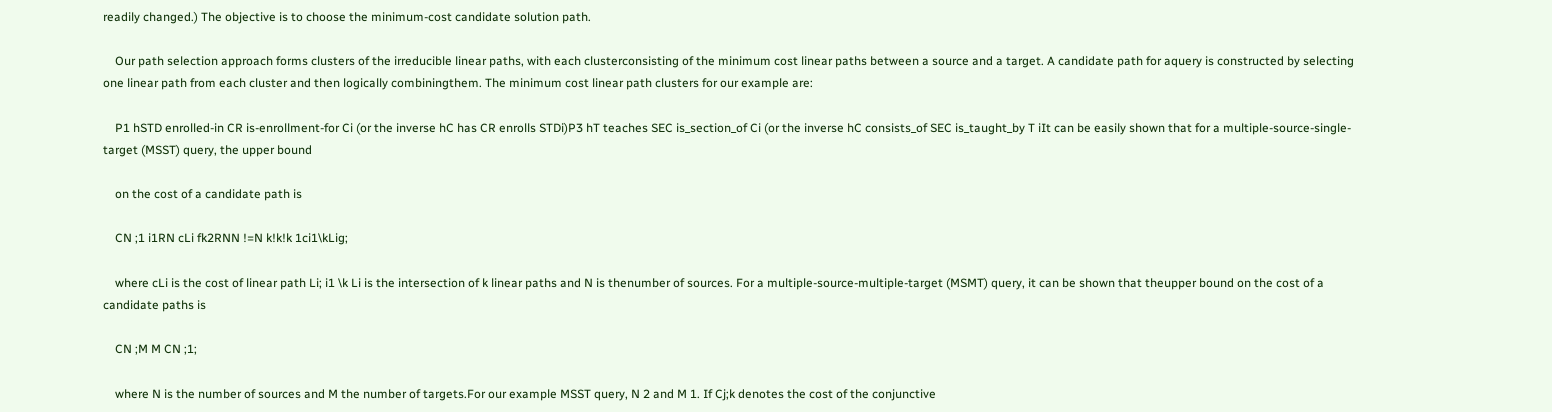readily changed.) The objective is to choose the minimum-cost candidate solution path.

    Our path selection approach forms clusters of the irreducible linear paths, with each clusterconsisting of the minimum cost linear paths between a source and a target. A candidate path for aquery is constructed by selecting one linear path from each cluster and then logically combiningthem. The minimum cost linear path clusters for our example are:

    P1 hSTD enrolled-in CR is-enrollment-for Ci (or the inverse hC has CR enrolls STDi)P3 hT teaches SEC is_section_of Ci (or the inverse hC consists_of SEC is_taught_by T iIt can be easily shown that for a multiple-source-single-target (MSST) query, the upper bound

    on the cost of a candidate path is

    CN ;1 i1RN cLi fk2RNN !=N k!k!k 1ci1\kLig;

    where cLi is the cost of linear path Li; i1 \k Li is the intersection of k linear paths and N is thenumber of sources. For a multiple-source-multiple-target (MSMT) query, it can be shown that theupper bound on the cost of a candidate paths is

    CN ;M M CN ;1;

    where N is the number of sources and M the number of targets.For our example MSST query, N 2 and M 1. If Cj;k denotes the cost of the conjunctive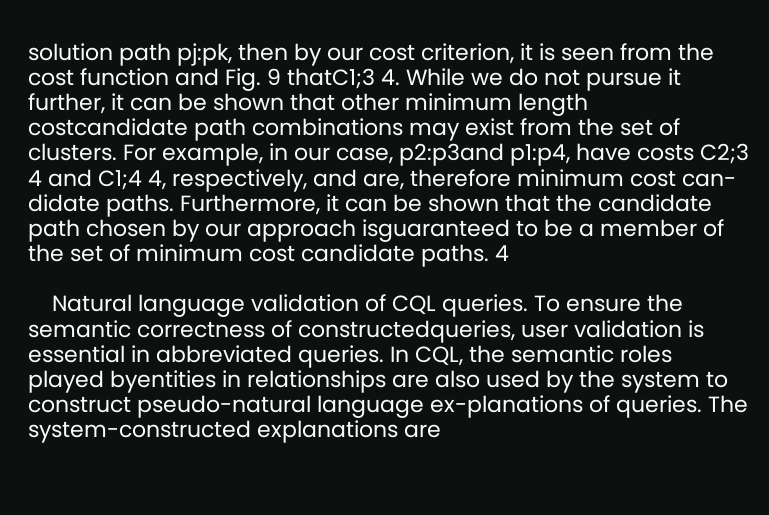solution path pj:pk, then by our cost criterion, it is seen from the cost function and Fig. 9 thatC1;3 4. While we do not pursue it further, it can be shown that other minimum length costcandidate path combinations may exist from the set of clusters. For example, in our case, p2:p3and p1:p4, have costs C2;3 4 and C1;4 4, respectively, and are, therefore minimum cost can-didate paths. Furthermore, it can be shown that the candidate path chosen by our approach isguaranteed to be a member of the set of minimum cost candidate paths. 4

    Natural language validation of CQL queries. To ensure the semantic correctness of constructedqueries, user validation is essential in abbreviated queries. In CQL, the semantic roles played byentities in relationships are also used by the system to construct pseudo-natural language ex-planations of queries. The system-constructed explanations are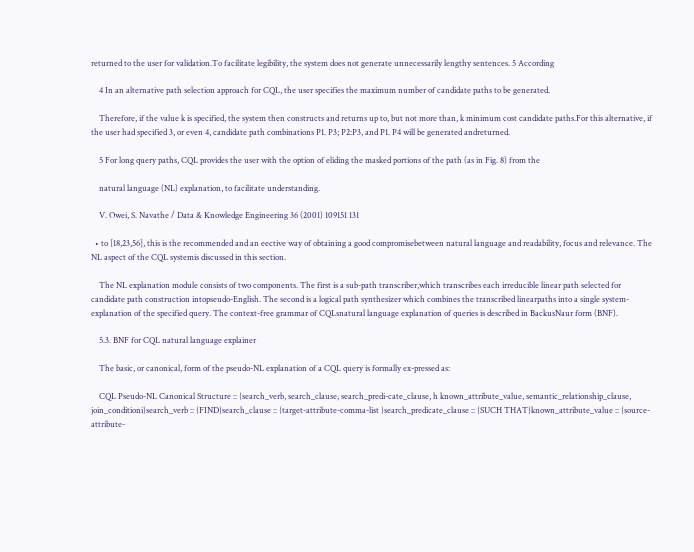returned to the user for validation.To facilitate legibility, the system does not generate unnecessarily lengthy sentences. 5 According

    4 In an alternative path selection approach for CQL, the user specifies the maximum number of candidate paths to be generated.

    Therefore, if the value k is specified, the system then constructs and returns up to, but not more than, k minimum cost candidate paths.For this alternative, if the user had specified 3, or even 4, candidate path combinations P1. P3; P2:P3, and P1. P4 will be generated andreturned.

    5 For long query paths, CQL provides the user with the option of eliding the masked portions of the path (as in Fig. 8) from the

    natural language (NL) explanation, to facilitate understanding.

    V. Owei, S. Navathe / Data & Knowledge Engineering 36 (2001) 109151 131

  • to [18,23,56], this is the recommended and an eective way of obtaining a good compromisebetween natural language and readability, focus and relevance. The NL aspect of the CQL systemis discussed in this section.

    The NL explanation module consists of two components. The first is a sub-path transcriber,which transcribes each irreducible linear path selected for candidate path construction intopseudo-English. The second is a logical path synthesizer which combines the transcribed linearpaths into a single system-explanation of the specified query. The context-free grammar of CQLsnatural language explanation of queries is described in BackusNaur form (BNF).

    5.3. BNF for CQL natural language explainer

    The basic, or canonical, form of the pseudo-NL explanation of a CQL query is formally ex-pressed as:

    CQL Pseudo-NL Canonical Structure :: {search_verb, search_clause, search_predi-cate_clause, h known_attribute_value, semantic_relationship_clause, join_conditioni}search_verb :: {FIND}search_clause :: {target-attribute-comma-list }search_predicate_clause :: {SUCH THAT}known_attribute_value :: {source-attribute-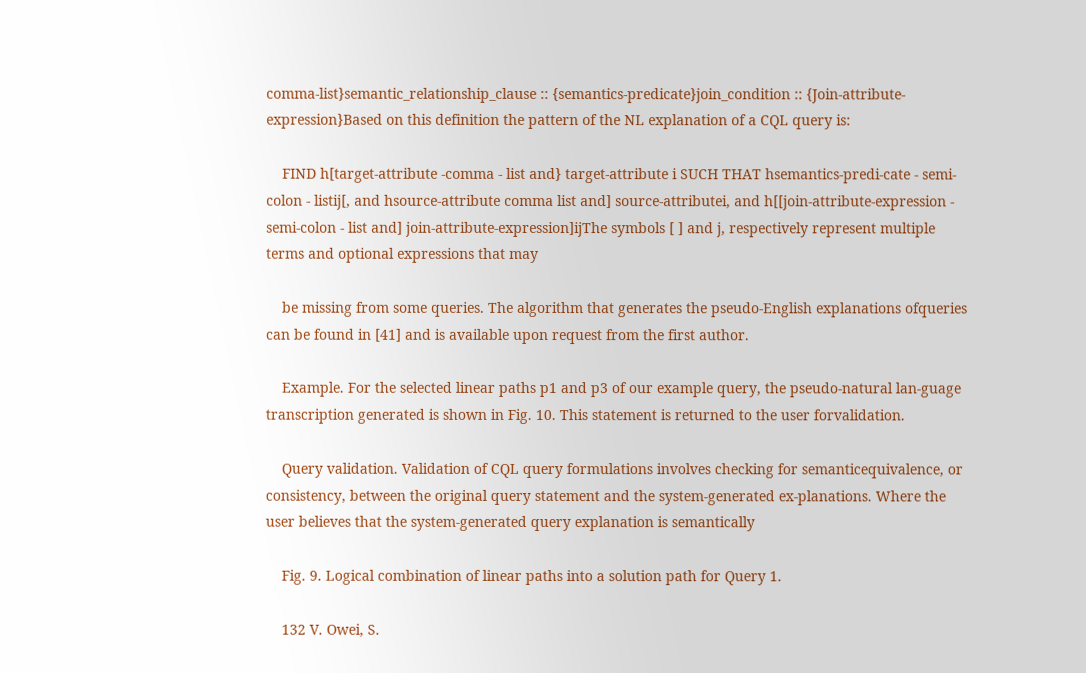comma-list}semantic_relationship_clause :: {semantics-predicate}join_condition :: {Join-attribute-expression}Based on this definition the pattern of the NL explanation of a CQL query is:

    FIND h[target-attribute -comma - list and} target-attribute i SUCH THAT hsemantics-predi-cate - semi-colon - listij[, and hsource-attribute comma list and] source-attributei, and h[[join-attribute-expression - semi-colon - list and] join-attribute-expression]ijThe symbols [ ] and j, respectively represent multiple terms and optional expressions that may

    be missing from some queries. The algorithm that generates the pseudo-English explanations ofqueries can be found in [41] and is available upon request from the first author.

    Example. For the selected linear paths p1 and p3 of our example query, the pseudo-natural lan-guage transcription generated is shown in Fig. 10. This statement is returned to the user forvalidation.

    Query validation. Validation of CQL query formulations involves checking for semanticequivalence, or consistency, between the original query statement and the system-generated ex-planations. Where the user believes that the system-generated query explanation is semantically

    Fig. 9. Logical combination of linear paths into a solution path for Query 1.

    132 V. Owei, S.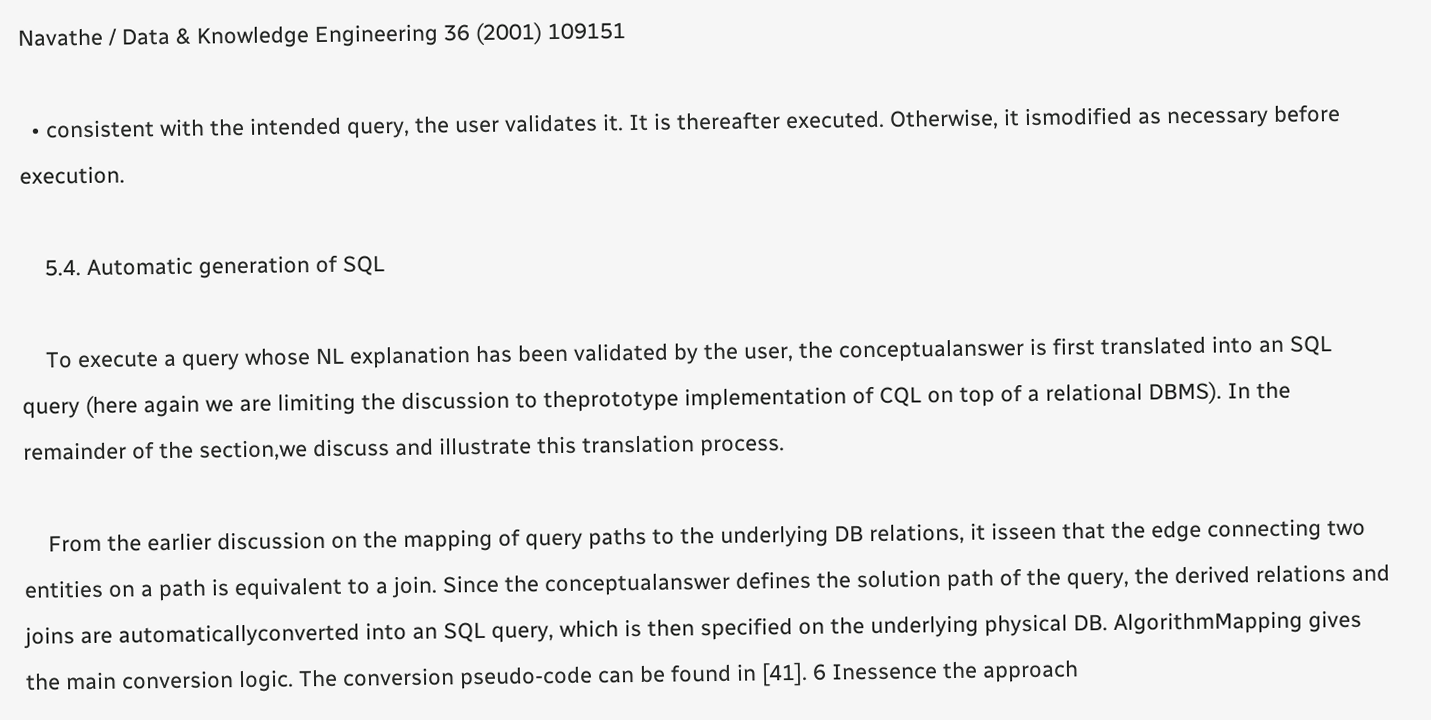Navathe / Data & Knowledge Engineering 36 (2001) 109151

  • consistent with the intended query, the user validates it. It is thereafter executed. Otherwise, it ismodified as necessary before execution.

    5.4. Automatic generation of SQL

    To execute a query whose NL explanation has been validated by the user, the conceptualanswer is first translated into an SQL query (here again we are limiting the discussion to theprototype implementation of CQL on top of a relational DBMS). In the remainder of the section,we discuss and illustrate this translation process.

    From the earlier discussion on the mapping of query paths to the underlying DB relations, it isseen that the edge connecting two entities on a path is equivalent to a join. Since the conceptualanswer defines the solution path of the query, the derived relations and joins are automaticallyconverted into an SQL query, which is then specified on the underlying physical DB. AlgorithmMapping gives the main conversion logic. The conversion pseudo-code can be found in [41]. 6 Inessence the approach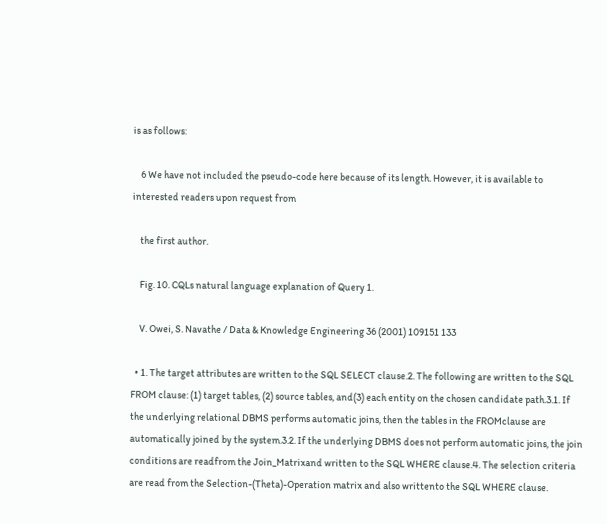is as follows:

    6 We have not included the pseudo-code here because of its length. However, it is available to interested readers upon request from

    the first author.

    Fig. 10. CQLs natural language explanation of Query 1.

    V. Owei, S. Navathe / Data & Knowledge Engineering 36 (2001) 109151 133

  • 1. The target attributes are written to the SQL SELECT clause.2. The following are written to the SQL FROM clause: (1) target tables, (2) source tables, and(3) each entity on the chosen candidate path.3.1. If the underlying relational DBMS performs automatic joins, then the tables in the FROMclause are automatically joined by the system.3.2. If the underlying DBMS does not perform automatic joins, the join conditions are readfrom the Join_Matrixand written to the SQL WHERE clause.4. The selection criteria are read from the Selection-(Theta)-Operation matrix and also writtento the SQL WHERE clause.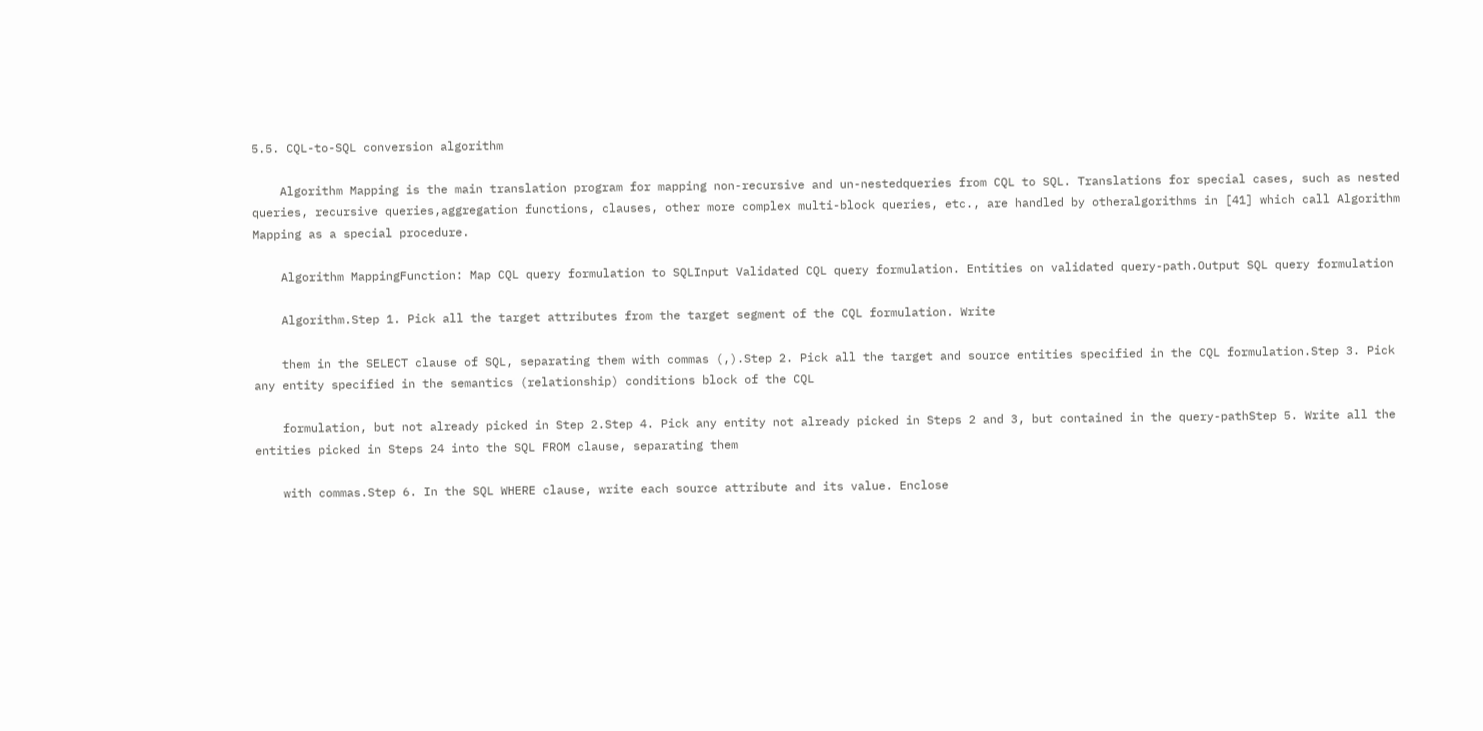5.5. CQL-to-SQL conversion algorithm

    Algorithm Mapping is the main translation program for mapping non-recursive and un-nestedqueries from CQL to SQL. Translations for special cases, such as nested queries, recursive queries,aggregation functions, clauses, other more complex multi-block queries, etc., are handled by otheralgorithms in [41] which call Algorithm Mapping as a special procedure.

    Algorithm MappingFunction: Map CQL query formulation to SQLInput Validated CQL query formulation. Entities on validated query-path.Output SQL query formulation

    Algorithm.Step 1. Pick all the target attributes from the target segment of the CQL formulation. Write

    them in the SELECT clause of SQL, separating them with commas (,).Step 2. Pick all the target and source entities specified in the CQL formulation.Step 3. Pick any entity specified in the semantics (relationship) conditions block of the CQL

    formulation, but not already picked in Step 2.Step 4. Pick any entity not already picked in Steps 2 and 3, but contained in the query-pathStep 5. Write all the entities picked in Steps 24 into the SQL FROM clause, separating them

    with commas.Step 6. In the SQL WHERE clause, write each source attribute and its value. Enclose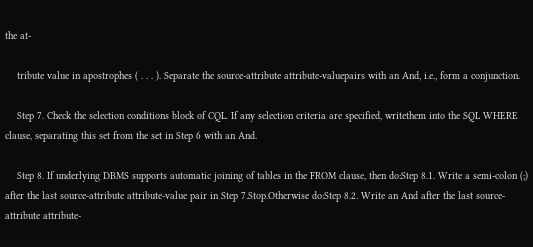the at-

    tribute value in apostrophes ( . . . ). Separate the source-attribute attribute-valuepairs with an And, i.e., form a conjunction.

    Step 7. Check the selection conditions block of CQL. If any selection criteria are specified, writethem into the SQL WHERE clause, separating this set from the set in Step 6 with an And.

    Step 8. If underlying DBMS supports automatic joining of tables in the FROM clause, then do:Step 8.1. Write a semi-colon (;) after the last source-attribute attribute-value pair in Step 7.Stop.Otherwise do:Step 8.2. Write an And after the last source-attribute attribute-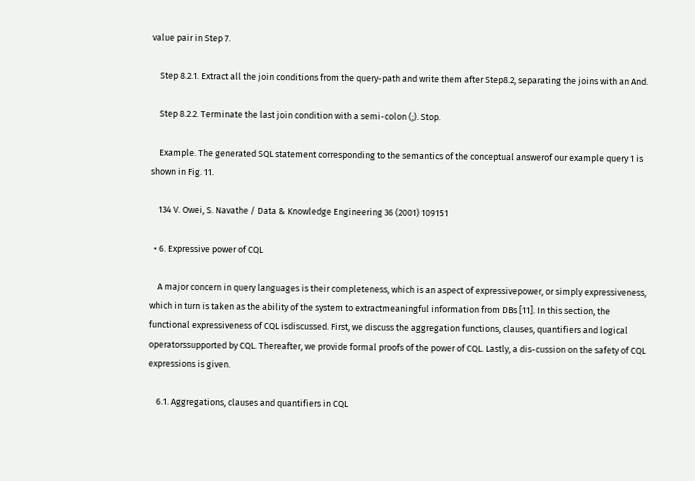value pair in Step 7.

    Step 8.2.1. Extract all the join conditions from the query-path and write them after Step8.2, separating the joins with an And.

    Step 8.2.2. Terminate the last join condition with a semi-colon (;). Stop.

    Example. The generated SQL statement corresponding to the semantics of the conceptual answerof our example query 1 is shown in Fig. 11.

    134 V. Owei, S. Navathe / Data & Knowledge Engineering 36 (2001) 109151

  • 6. Expressive power of CQL

    A major concern in query languages is their completeness, which is an aspect of expressivepower, or simply expressiveness, which in turn is taken as the ability of the system to extractmeaningful information from DBs [11]. In this section, the functional expressiveness of CQL isdiscussed. First, we discuss the aggregation functions, clauses, quantifiers and logical operatorssupported by CQL. Thereafter, we provide formal proofs of the power of CQL. Lastly, a dis-cussion on the safety of CQL expressions is given.

    6.1. Aggregations, clauses and quantifiers in CQL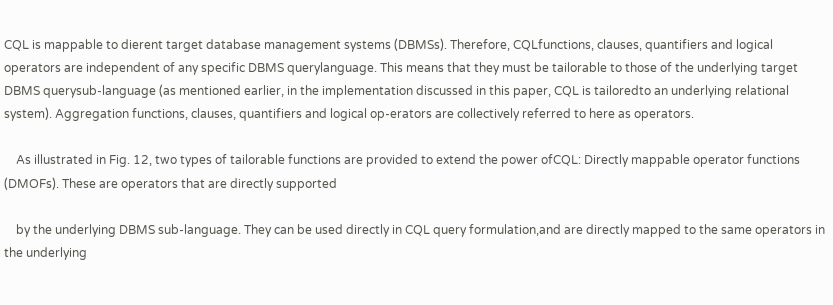CQL is mappable to dierent target database management systems (DBMSs). Therefore, CQLfunctions, clauses, quantifiers and logical operators are independent of any specific DBMS querylanguage. This means that they must be tailorable to those of the underlying target DBMS querysub-language (as mentioned earlier, in the implementation discussed in this paper, CQL is tailoredto an underlying relational system). Aggregation functions, clauses, quantifiers and logical op-erators are collectively referred to here as operators.

    As illustrated in Fig. 12, two types of tailorable functions are provided to extend the power ofCQL: Directly mappable operator functions (DMOFs). These are operators that are directly supported

    by the underlying DBMS sub-language. They can be used directly in CQL query formulation,and are directly mapped to the same operators in the underlying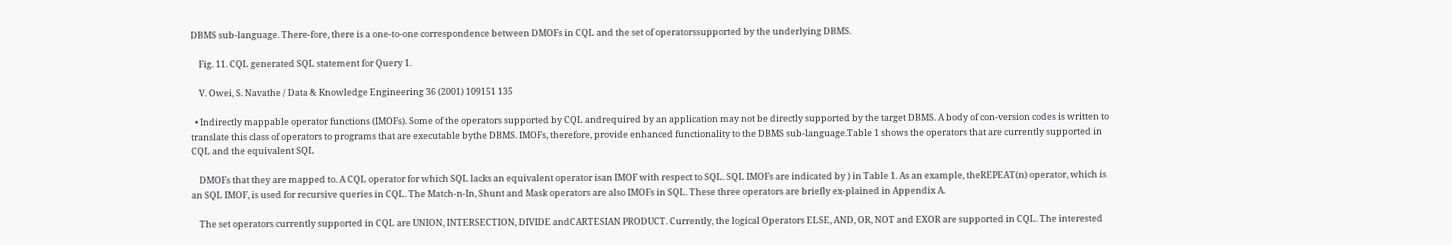DBMS sub-language. There-fore, there is a one-to-one correspondence between DMOFs in CQL and the set of operatorssupported by the underlying DBMS.

    Fig. 11. CQL generated SQL statement for Query 1.

    V. Owei, S. Navathe / Data & Knowledge Engineering 36 (2001) 109151 135

  • Indirectly mappable operator functions (IMOFs). Some of the operators supported by CQL andrequired by an application may not be directly supported by the target DBMS. A body of con-version codes is written to translate this class of operators to programs that are executable bythe DBMS. IMOFs, therefore, provide enhanced functionality to the DBMS sub-language.Table 1 shows the operators that are currently supported in CQL and the equivalent SQL

    DMOFs that they are mapped to. A CQL operator for which SQL lacks an equivalent operator isan IMOF with respect to SQL. SQL IMOFs are indicated by ) in Table 1. As an example, theREPEAT(n) operator, which is an SQL IMOF, is used for recursive queries in CQL. The Match-n-In, Shunt and Mask operators are also IMOFs in SQL. These three operators are briefly ex-plained in Appendix A.

    The set operators currently supported in CQL are UNION, INTERSECTION, DIVIDE andCARTESIAN PRODUCT. Currently, the logical Operators ELSE, AND, OR, NOT and EXOR are supported in CQL. The interested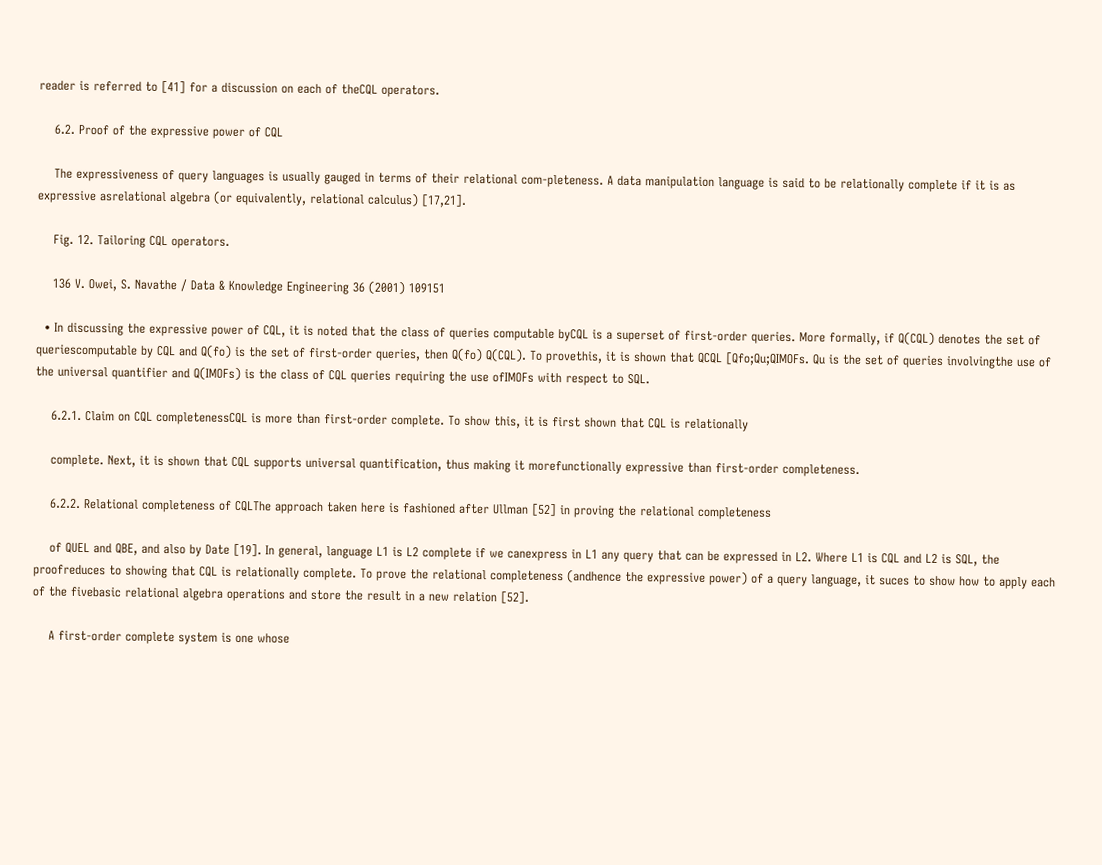reader is referred to [41] for a discussion on each of theCQL operators.

    6.2. Proof of the expressive power of CQL

    The expressiveness of query languages is usually gauged in terms of their relational com-pleteness. A data manipulation language is said to be relationally complete if it is as expressive asrelational algebra (or equivalently, relational calculus) [17,21].

    Fig. 12. Tailoring CQL operators.

    136 V. Owei, S. Navathe / Data & Knowledge Engineering 36 (2001) 109151

  • In discussing the expressive power of CQL, it is noted that the class of queries computable byCQL is a superset of first-order queries. More formally, if Q(CQL) denotes the set of queriescomputable by CQL and Q(fo) is the set of first-order queries, then Q(fo) Q(CQL). To provethis, it is shown that QCQL [Qfo;Qu;QIMOFs. Qu is the set of queries involvingthe use of the universal quantifier and Q(IMOFs) is the class of CQL queries requiring the use ofIMOFs with respect to SQL.

    6.2.1. Claim on CQL completenessCQL is more than first-order complete. To show this, it is first shown that CQL is relationally

    complete. Next, it is shown that CQL supports universal quantification, thus making it morefunctionally expressive than first-order completeness.

    6.2.2. Relational completeness of CQLThe approach taken here is fashioned after Ullman [52] in proving the relational completeness

    of QUEL and QBE, and also by Date [19]. In general, language L1 is L2 complete if we canexpress in L1 any query that can be expressed in L2. Where L1 is CQL and L2 is SQL, the proofreduces to showing that CQL is relationally complete. To prove the relational completeness (andhence the expressive power) of a query language, it suces to show how to apply each of the fivebasic relational algebra operations and store the result in a new relation [52].

    A first-order complete system is one whose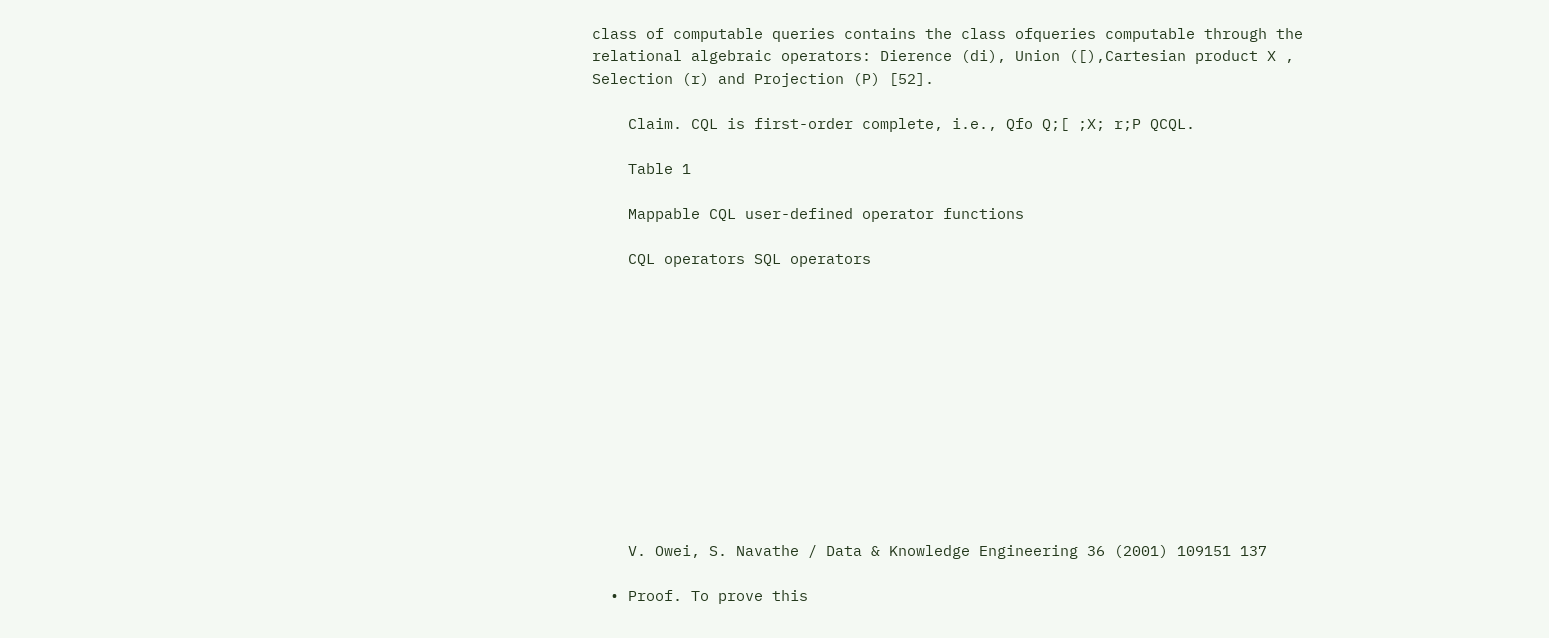class of computable queries contains the class ofqueries computable through the relational algebraic operators: Dierence (di), Union ([),Cartesian product X , Selection (r) and Projection (P) [52].

    Claim. CQL is first-order complete, i.e., Qfo Q;[ ;X; r;P QCQL.

    Table 1

    Mappable CQL user-defined operator functions

    CQL operators SQL operators












    V. Owei, S. Navathe / Data & Knowledge Engineering 36 (2001) 109151 137

  • Proof. To prove this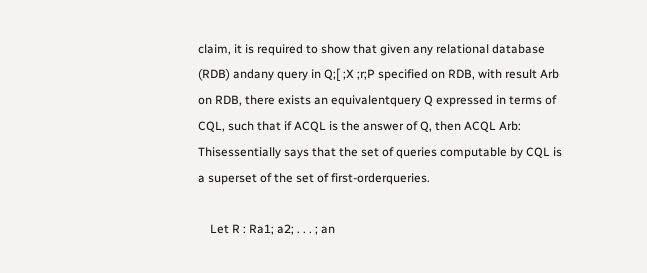claim, it is required to show that given any relational database (RDB) andany query in Q;[ ;X ;r;P specified on RDB, with result Arb on RDB, there exists an equivalentquery Q expressed in terms of CQL, such that if ACQL is the answer of Q, then ACQL Arb: Thisessentially says that the set of queries computable by CQL is a superset of the set of first-orderqueries.

    Let R : Ra1; a2; . . . ; an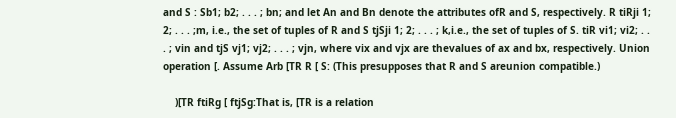and S : Sb1; b2; . . . ; bn; and let An and Bn denote the attributes ofR and S, respectively. R tiRji 1; 2; . . . ;m, i.e., the set of tuples of R and S tjSji 1; 2; . . . ; k,i.e., the set of tuples of S. tiR vi1; vi2; . . . ; vin and tjS vj1; vj2; . . . ; vjn, where vix and vjx are thevalues of ax and bx, respectively. Union operation [. Assume Arb [TR R [ S: (This presupposes that R and S areunion compatible.)

    )[TR ftiRg [ ftjSg:That is, [TR is a relation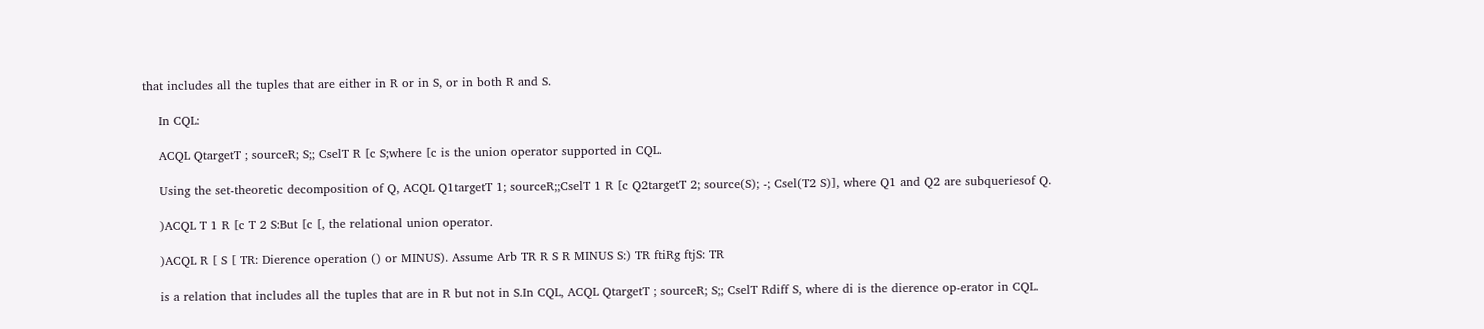that includes all the tuples that are either in R or in S, or in both R and S.

    In CQL:

    ACQL QtargetT ; sourceR; S;; CselT R [c S;where [c is the union operator supported in CQL.

    Using the set-theoretic decomposition of Q, ACQL Q1targetT 1; sourceR;;CselT 1 R [c Q2targetT 2; source(S); -; Csel(T2 S)], where Q1 and Q2 are subqueriesof Q.

    )ACQL T 1 R [c T 2 S:But [c [, the relational union operator.

    )ACQL R [ S [ TR: Dierence operation () or MINUS). Assume Arb TR R S R MINUS S:) TR ftiRg ftjS: TR

    is a relation that includes all the tuples that are in R but not in S.In CQL, ACQL QtargetT ; sourceR; S;; CselT Rdiff S, where di is the dierence op-erator in CQL.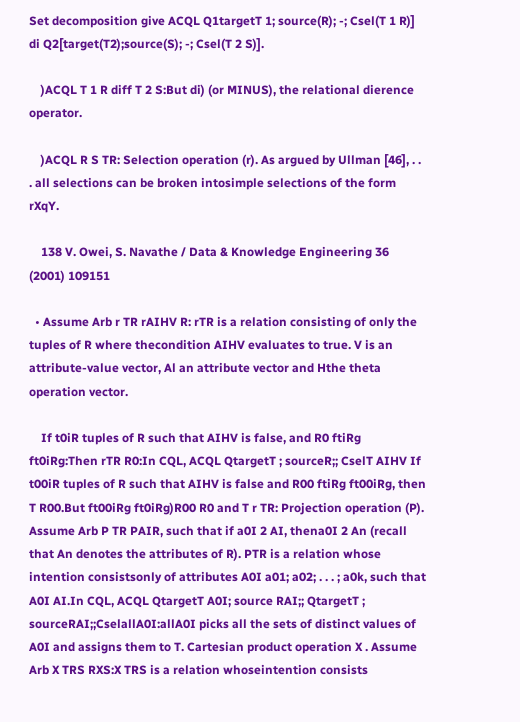Set decomposition give ACQL Q1targetT 1; source(R); -; Csel(T 1 R)] di Q2[target(T2);source(S); -; Csel(T 2 S)].

    )ACQL T 1 R diff T 2 S:But di) (or MINUS), the relational dierence operator.

    )ACQL R S TR: Selection operation (r). As argued by Ullman [46], . . . all selections can be broken intosimple selections of the form rXqY.

    138 V. Owei, S. Navathe / Data & Knowledge Engineering 36 (2001) 109151

  • Assume Arb r TR rAIHV R: rTR is a relation consisting of only the tuples of R where thecondition AIHV evaluates to true. V is an attribute-value vector, Al an attribute vector and Hthe theta operation vector.

    If t0iR tuples of R such that AIHV is false, and R0 ftiRg ft0iRg:Then rTR R0:In CQL, ACQL QtargetT ; sourceR;; CselT AIHV If t00iR tuples of R such that AIHV is false and R00 ftiRg ft00iRg, then T R00.But ft00iRg ft0iRg)R00 R0 and T r TR: Projection operation (P). Assume Arb P TR PAIR, such that if a0I 2 AI, thena0I 2 An (recall that An denotes the attributes of R). PTR is a relation whose intention consistsonly of attributes A0I a01; a02; . . . ; a0k, such that A0I AI.In CQL, ACQL QtargetT A0I; source RAI;; QtargetT ; sourceRAI;;CselallA0I:allA0I picks all the sets of distinct values of A0I and assigns them to T. Cartesian product operation X . Assume Arb X TRS RXS:X TRS is a relation whoseintention consists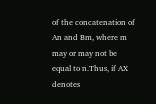of the concatenation of An and Bm, where m may or may not be equal to n.Thus, if AX denotes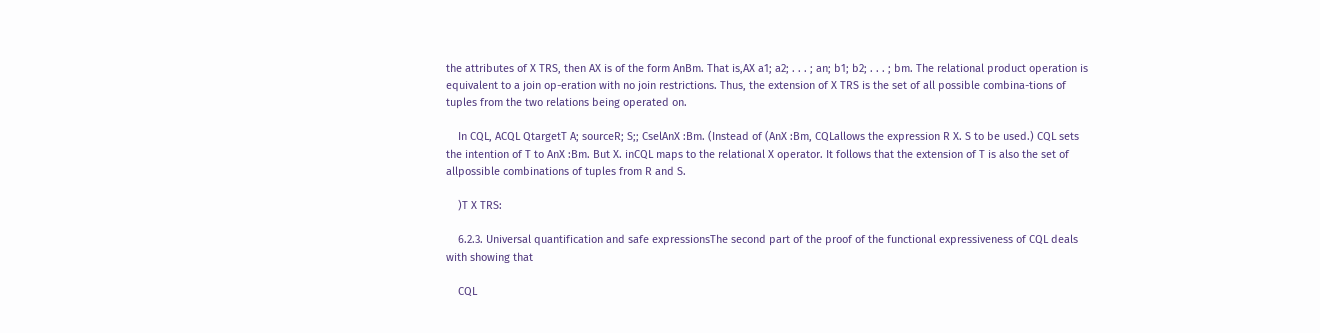the attributes of X TRS, then AX is of the form AnBm. That is,AX a1; a2; . . . ; an; b1; b2; . . . ; bm. The relational product operation is equivalent to a join op-eration with no join restrictions. Thus, the extension of X TRS is the set of all possible combina-tions of tuples from the two relations being operated on.

    In CQL, ACQL QtargetT A; sourceR; S;; CselAnX :Bm. (Instead of (AnX :Bm, CQLallows the expression R X. S to be used.) CQL sets the intention of T to AnX :Bm. But X. inCQL maps to the relational X operator. It follows that the extension of T is also the set of allpossible combinations of tuples from R and S.

    )T X TRS:

    6.2.3. Universal quantification and safe expressionsThe second part of the proof of the functional expressiveness of CQL deals with showing that

    CQL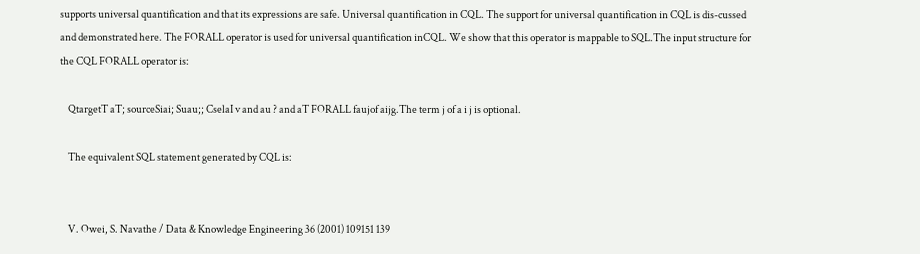supports universal quantification and that its expressions are safe. Universal quantification in CQL. The support for universal quantification in CQL is dis-cussed and demonstrated here. The FORALL operator is used for universal quantification inCQL. We show that this operator is mappable to SQL.The input structure for the CQL FORALL operator is:

    QtargetT aT; sourceSiai; Suau;; CselaI v and au ? and aT FORALL faujof aijg.The term j of a i j is optional.

    The equivalent SQL statement generated by CQL is:


    V. Owei, S. Navathe / Data & Knowledge Engineering 36 (2001) 109151 139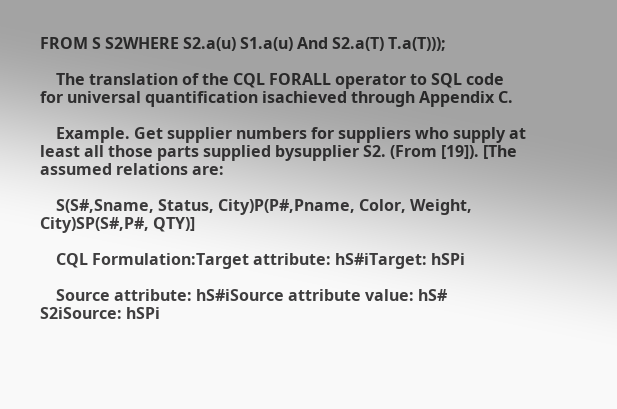FROM S S2WHERE S2.a(u) S1.a(u) And S2.a(T) T.a(T)));

    The translation of the CQL FORALL operator to SQL code for universal quantification isachieved through Appendix C.

    Example. Get supplier numbers for suppliers who supply at least all those parts supplied bysupplier S2. (From [19]). [The assumed relations are:

    S(S#,Sname, Status, City)P(P#,Pname, Color, Weight, City)SP(S#,P#, QTY)]

    CQL Formulation:Target attribute: hS#iTarget: hSPi

    Source attribute: hS#iSource attribute value: hS# S2iSource: hSPi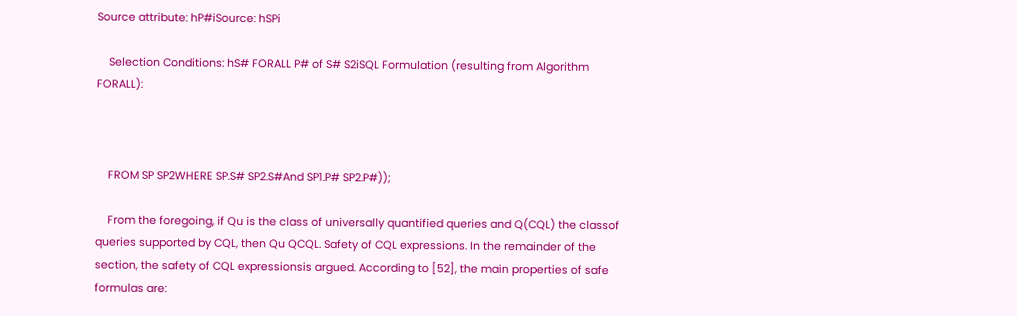Source attribute: hP#iSource: hSPi

    Selection Conditions: hS# FORALL P# of S# S2iSQL Formulation (resulting from Algorithm FORALL):



    FROM SP SP2WHERE SP.S# SP2.S#And SP1.P# SP2.P#));

    From the foregoing, if Qu is the class of universally quantified queries and Q(CQL) the classof queries supported by CQL, then Qu QCQL. Safety of CQL expressions. In the remainder of the section, the safety of CQL expressionsis argued. According to [52], the main properties of safe formulas are: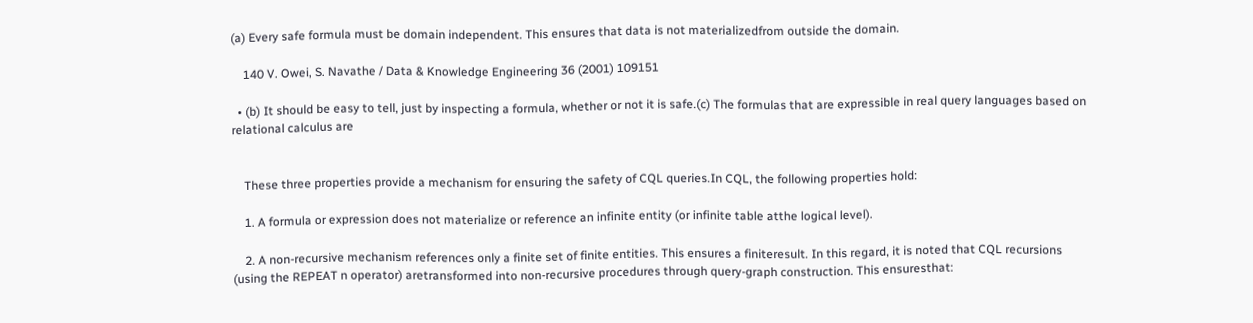(a) Every safe formula must be domain independent. This ensures that data is not materializedfrom outside the domain.

    140 V. Owei, S. Navathe / Data & Knowledge Engineering 36 (2001) 109151

  • (b) It should be easy to tell, just by inspecting a formula, whether or not it is safe.(c) The formulas that are expressible in real query languages based on relational calculus are


    These three properties provide a mechanism for ensuring the safety of CQL queries.In CQL, the following properties hold:

    1. A formula or expression does not materialize or reference an infinite entity (or infinite table atthe logical level).

    2. A non-recursive mechanism references only a finite set of finite entities. This ensures a finiteresult. In this regard, it is noted that CQL recursions (using the REPEAT n operator) aretransformed into non-recursive procedures through query-graph construction. This ensuresthat: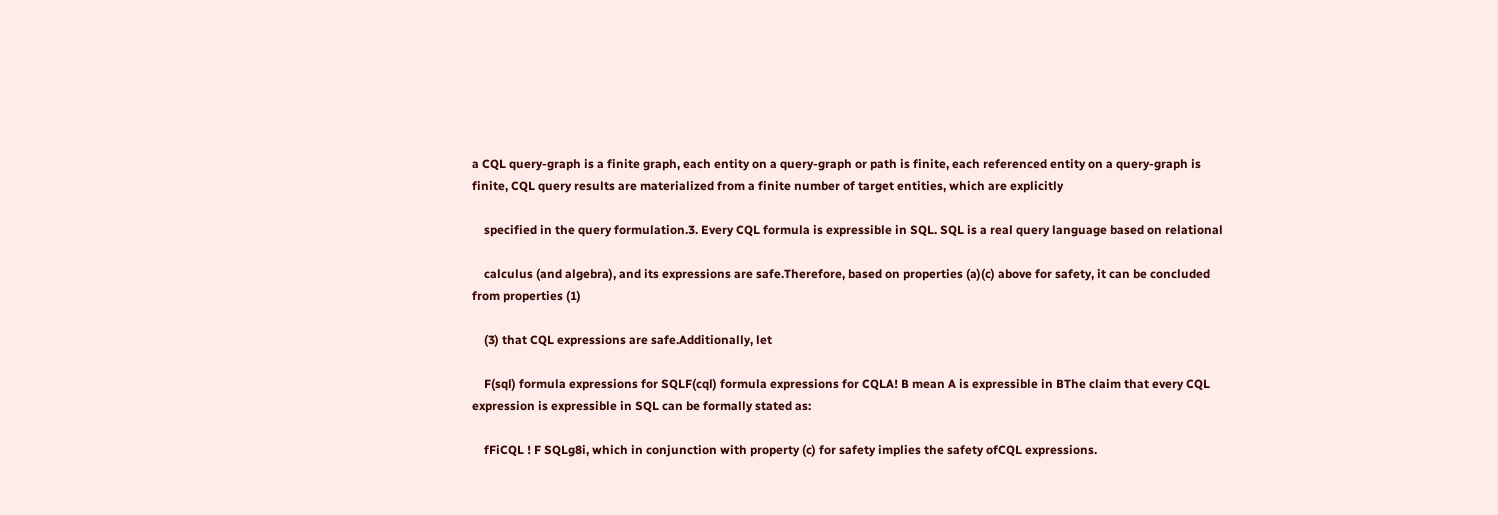a CQL query-graph is a finite graph, each entity on a query-graph or path is finite, each referenced entity on a query-graph is finite, CQL query results are materialized from a finite number of target entities, which are explicitly

    specified in the query formulation.3. Every CQL formula is expressible in SQL. SQL is a real query language based on relational

    calculus (and algebra), and its expressions are safe.Therefore, based on properties (a)(c) above for safety, it can be concluded from properties (1)

    (3) that CQL expressions are safe.Additionally, let

    F(sql) formula expressions for SQLF(cql) formula expressions for CQLA! B mean A is expressible in BThe claim that every CQL expression is expressible in SQL can be formally stated as:

    fFiCQL ! F SQLg8i, which in conjunction with property (c) for safety implies the safety ofCQL expressions.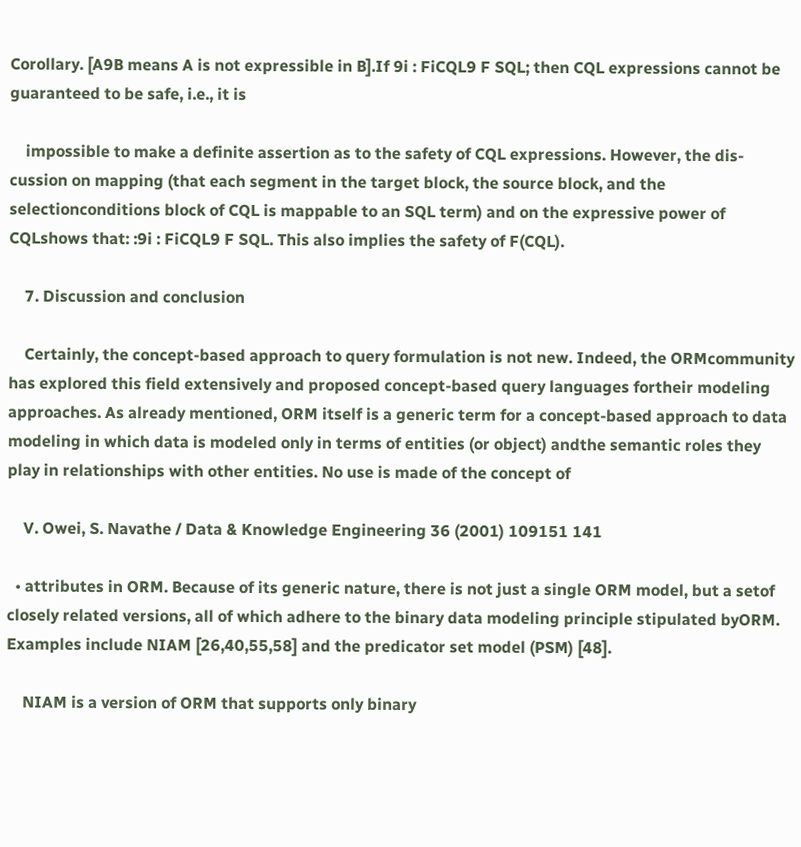Corollary. [A9B means A is not expressible in B].If 9i : FiCQL9 F SQL; then CQL expressions cannot be guaranteed to be safe, i.e., it is

    impossible to make a definite assertion as to the safety of CQL expressions. However, the dis-cussion on mapping (that each segment in the target block, the source block, and the selectionconditions block of CQL is mappable to an SQL term) and on the expressive power of CQLshows that: :9i : FiCQL9 F SQL. This also implies the safety of F(CQL).

    7. Discussion and conclusion

    Certainly, the concept-based approach to query formulation is not new. Indeed, the ORMcommunity has explored this field extensively and proposed concept-based query languages fortheir modeling approaches. As already mentioned, ORM itself is a generic term for a concept-based approach to data modeling in which data is modeled only in terms of entities (or object) andthe semantic roles they play in relationships with other entities. No use is made of the concept of

    V. Owei, S. Navathe / Data & Knowledge Engineering 36 (2001) 109151 141

  • attributes in ORM. Because of its generic nature, there is not just a single ORM model, but a setof closely related versions, all of which adhere to the binary data modeling principle stipulated byORM. Examples include NIAM [26,40,55,58] and the predicator set model (PSM) [48].

    NIAM is a version of ORM that supports only binary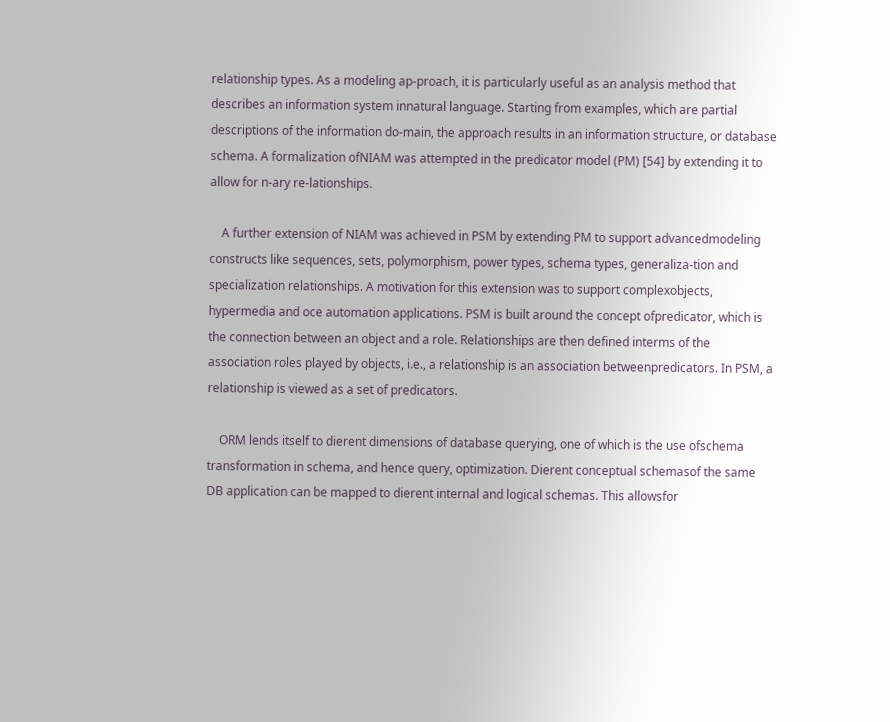relationship types. As a modeling ap-proach, it is particularly useful as an analysis method that describes an information system innatural language. Starting from examples, which are partial descriptions of the information do-main, the approach results in an information structure, or database schema. A formalization ofNIAM was attempted in the predicator model (PM) [54] by extending it to allow for n-ary re-lationships.

    A further extension of NIAM was achieved in PSM by extending PM to support advancedmodeling constructs like sequences, sets, polymorphism, power types, schema types, generaliza-tion and specialization relationships. A motivation for this extension was to support complexobjects, hypermedia and oce automation applications. PSM is built around the concept ofpredicator, which is the connection between an object and a role. Relationships are then defined interms of the association roles played by objects, i.e., a relationship is an association betweenpredicators. In PSM, a relationship is viewed as a set of predicators.

    ORM lends itself to dierent dimensions of database querying, one of which is the use ofschema transformation in schema, and hence query, optimization. Dierent conceptual schemasof the same DB application can be mapped to dierent internal and logical schemas. This allowsfor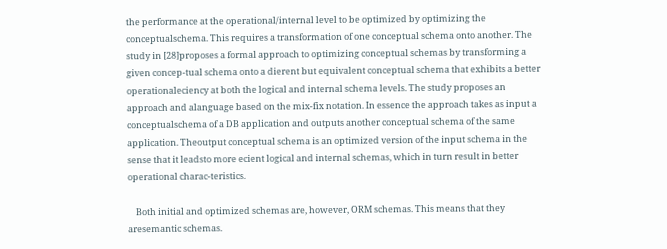the performance at the operational/internal level to be optimized by optimizing the conceptualschema. This requires a transformation of one conceptual schema onto another. The study in [28]proposes a formal approach to optimizing conceptual schemas by transforming a given concep-tual schema onto a dierent but equivalent conceptual schema that exhibits a better operationaleciency at both the logical and internal schema levels. The study proposes an approach and alanguage based on the mix-fix notation. In essence the approach takes as input a conceptualschema of a DB application and outputs another conceptual schema of the same application. Theoutput conceptual schema is an optimized version of the input schema in the sense that it leadsto more ecient logical and internal schemas, which in turn result in better operational charac-teristics.

    Both initial and optimized schemas are, however, ORM schemas. This means that they aresemantic schemas.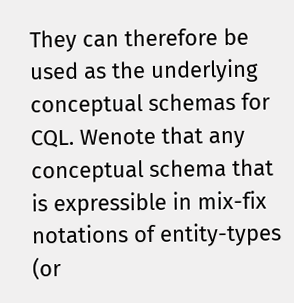They can therefore be used as the underlying conceptual schemas for CQL. Wenote that any conceptual schema that is expressible in mix-fix notations of entity-types (or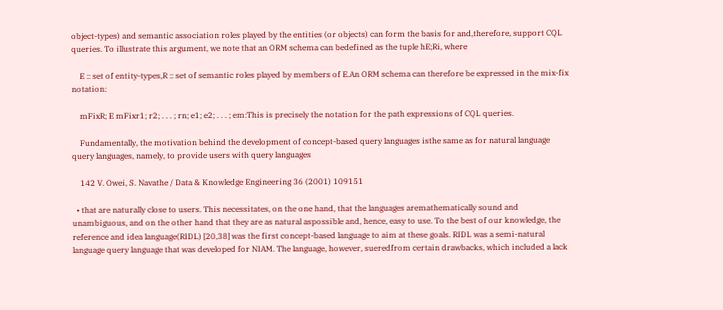object-types) and semantic association roles played by the entities (or objects) can form the basis for and,therefore, support CQL queries. To illustrate this argument, we note that an ORM schema can bedefined as the tuple hE;Ri, where

    E :: set of entity-types,R :: set of semantic roles played by members of E.An ORM schema can therefore be expressed in the mix-fix notation:

    mFixR; E mFixr1; r2; . . . ; rn; e1; e2; . . . ; em:This is precisely the notation for the path expressions of CQL queries.

    Fundamentally, the motivation behind the development of concept-based query languages isthe same as for natural language query languages, namely, to provide users with query languages

    142 V. Owei, S. Navathe / Data & Knowledge Engineering 36 (2001) 109151

  • that are naturally close to users. This necessitates, on the one hand, that the languages aremathematically sound and unambiguous, and on the other hand that they are as natural aspossible and, hence, easy to use. To the best of our knowledge, the reference and idea language(RIDL) [20,38] was the first concept-based language to aim at these goals. RIDL was a semi-natural language query language that was developed for NIAM. The language, however, sueredfrom certain drawbacks, which included a lack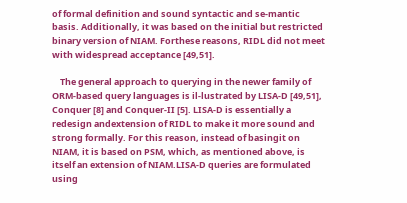of formal definition and sound syntactic and se-mantic basis. Additionally, it was based on the initial but restricted binary version of NIAM. Forthese reasons, RIDL did not meet with widespread acceptance [49,51].

    The general approach to querying in the newer family of ORM-based query languages is il-lustrated by LISA-D [49,51], Conquer [8] and Conquer-II [5]. LISA-D is essentially a redesign andextension of RIDL to make it more sound and strong formally. For this reason, instead of basingit on NIAM, it is based on PSM, which, as mentioned above, is itself an extension of NIAM.LISA-D queries are formulated using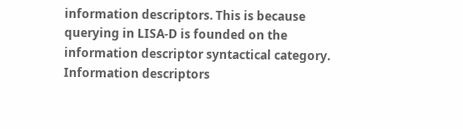information descriptors. This is because querying in LISA-D is founded on the information descriptor syntactical category. Information descriptors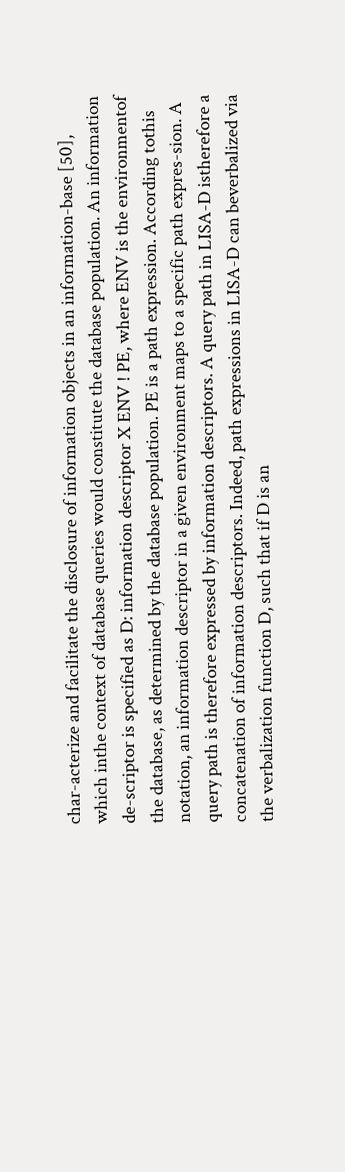char-acterize and facilitate the disclosure of information objects in an information-base [50], which inthe context of database queries would constitute the database population. An information de-scriptor is specified as D: information descriptor X ENV ! PE, where ENV is the environmentof the database, as determined by the database population. PE is a path expression. According tothis notation, an information descriptor in a given environment maps to a specific path expres-sion. A query path is therefore expressed by information descriptors. A query path in LISA-D istherefore a concatenation of information descriptors. Indeed, path expressions in LISA-D can beverbalized via the verbalization function D, such that if D is an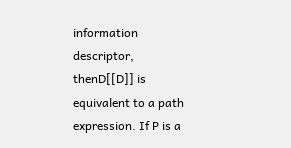information descriptor, thenD[[D]] is equivalent to a path expression. If P is a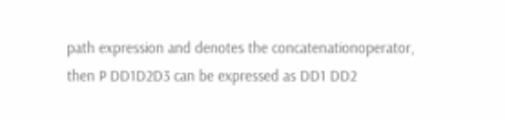path expression and denotes the concatenationoperator, then P DD1D2D3 can be expressed as DD1 DD2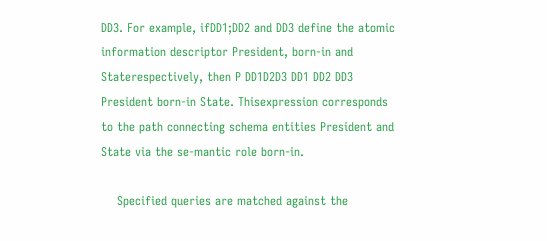DD3. For example, ifDD1;DD2 and DD3 define the atomic information descriptor President, born-in and Staterespectively, then P DD1D2D3 DD1 DD2 DD3 President born-in State. Thisexpression corresponds to the path connecting schema entities President and State via the se-mantic role born-in.

    Specified queries are matched against the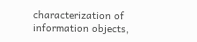characterization of information objects,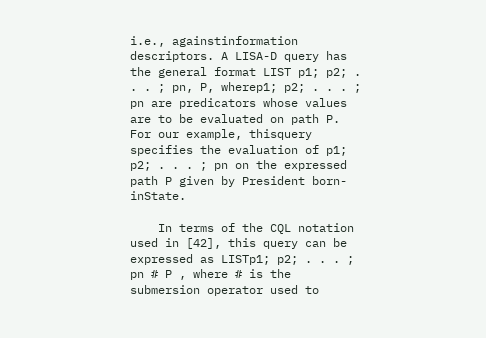i.e., againstinformation descriptors. A LISA-D query has the general format LIST p1; p2; . . . ; pn, P, wherep1; p2; . . . ; pn are predicators whose values are to be evaluated on path P. For our example, thisquery specifies the evaluation of p1; p2; . . . ; pn on the expressed path P given by President born-inState.

    In terms of the CQL notation used in [42], this query can be expressed as LISTp1; p2; . . . ; pn # P , where # is the submersion operator used to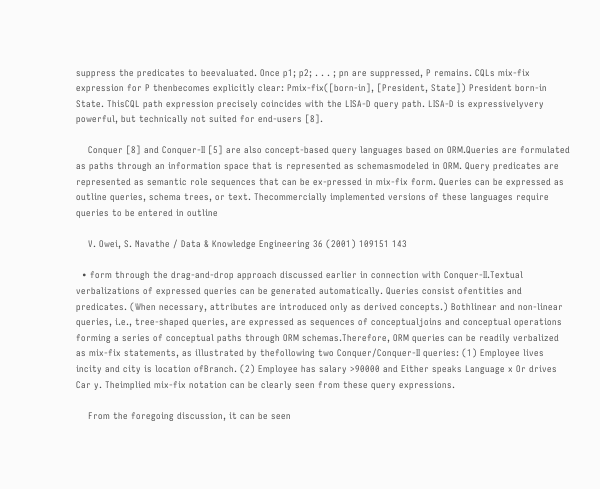suppress the predicates to beevaluated. Once p1; p2; . . . ; pn are suppressed, P remains. CQLs mix-fix expression for P thenbecomes explicitly clear: Pmix-fix([born-in], [President, State]) President born-in State. ThisCQL path expression precisely coincides with the LISA-D query path. LISA-D is expressivelyvery powerful, but technically not suited for end-users [8].

    Conquer [8] and Conquer-II [5] are also concept-based query languages based on ORM.Queries are formulated as paths through an information space that is represented as schemasmodeled in ORM. Query predicates are represented as semantic role sequences that can be ex-pressed in mix-fix form. Queries can be expressed as outline queries, schema trees, or text. Thecommercially implemented versions of these languages require queries to be entered in outline

    V. Owei, S. Navathe / Data & Knowledge Engineering 36 (2001) 109151 143

  • form through the drag-and-drop approach discussed earlier in connection with Conquer-II.Textual verbalizations of expressed queries can be generated automatically. Queries consist ofentities and predicates. (When necessary, attributes are introduced only as derived concepts.) Bothlinear and non-linear queries, i.e., tree-shaped queries, are expressed as sequences of conceptualjoins and conceptual operations forming a series of conceptual paths through ORM schemas.Therefore, ORM queries can be readily verbalized as mix-fix statements, as illustrated by thefollowing two Conquer/Conquer-II queries: (1) Employee lives incity and city is location ofBranch. (2) Employee has salary >90000 and Either speaks Language x Or drives Car y. Theimplied mix-fix notation can be clearly seen from these query expressions.

    From the foregoing discussion, it can be seen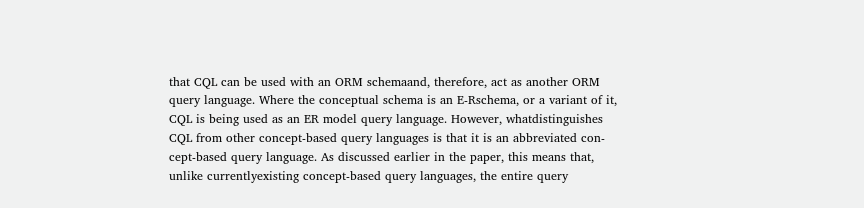that CQL can be used with an ORM schemaand, therefore, act as another ORM query language. Where the conceptual schema is an E-Rschema, or a variant of it, CQL is being used as an ER model query language. However, whatdistinguishes CQL from other concept-based query languages is that it is an abbreviated con-cept-based query language. As discussed earlier in the paper, this means that, unlike currentlyexisting concept-based query languages, the entire query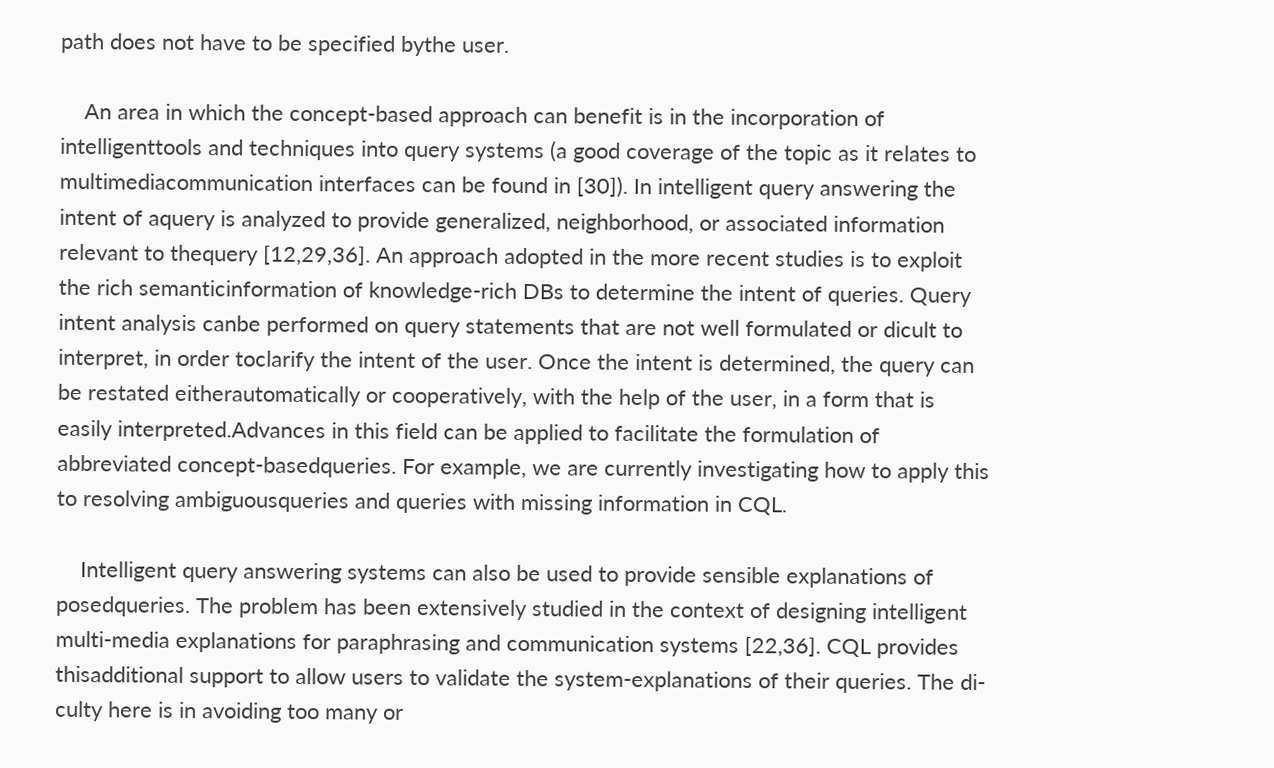path does not have to be specified bythe user.

    An area in which the concept-based approach can benefit is in the incorporation of intelligenttools and techniques into query systems (a good coverage of the topic as it relates to multimediacommunication interfaces can be found in [30]). In intelligent query answering the intent of aquery is analyzed to provide generalized, neighborhood, or associated information relevant to thequery [12,29,36]. An approach adopted in the more recent studies is to exploit the rich semanticinformation of knowledge-rich DBs to determine the intent of queries. Query intent analysis canbe performed on query statements that are not well formulated or dicult to interpret, in order toclarify the intent of the user. Once the intent is determined, the query can be restated eitherautomatically or cooperatively, with the help of the user, in a form that is easily interpreted.Advances in this field can be applied to facilitate the formulation of abbreviated concept-basedqueries. For example, we are currently investigating how to apply this to resolving ambiguousqueries and queries with missing information in CQL.

    Intelligent query answering systems can also be used to provide sensible explanations of posedqueries. The problem has been extensively studied in the context of designing intelligent multi-media explanations for paraphrasing and communication systems [22,36]. CQL provides thisadditional support to allow users to validate the system-explanations of their queries. The di-culty here is in avoiding too many or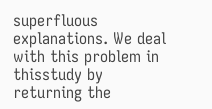superfluous explanations. We deal with this problem in thisstudy by returning the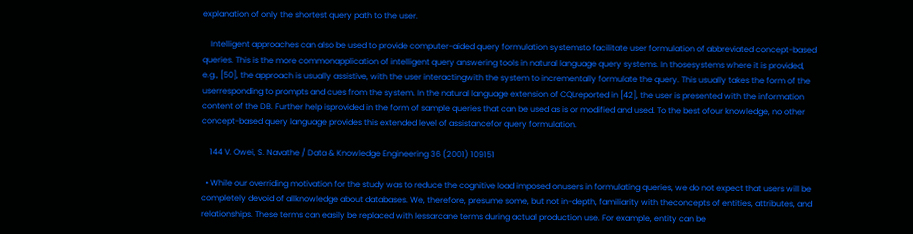explanation of only the shortest query path to the user.

    Intelligent approaches can also be used to provide computer-aided query formulation systemsto facilitate user formulation of abbreviated concept-based queries. This is the more commonapplication of intelligent query answering tools in natural language query systems. In thosesystems where it is provided, e.g., [50], the approach is usually assistive, with the user interactingwith the system to incrementally formulate the query. This usually takes the form of the userresponding to prompts and cues from the system. In the natural language extension of CQLreported in [42], the user is presented with the information content of the DB. Further help isprovided in the form of sample queries that can be used as is or modified and used. To the best ofour knowledge, no other concept-based query language provides this extended level of assistancefor query formulation.

    144 V. Owei, S. Navathe / Data & Knowledge Engineering 36 (2001) 109151

  • While our overriding motivation for the study was to reduce the cognitive load imposed onusers in formulating queries, we do not expect that users will be completely devoid of allknowledge about databases. We, therefore, presume some, but not in-depth, familiarity with theconcepts of entities, attributes, and relationships. These terms can easily be replaced with lessarcane terms during actual production use. For example, entity can be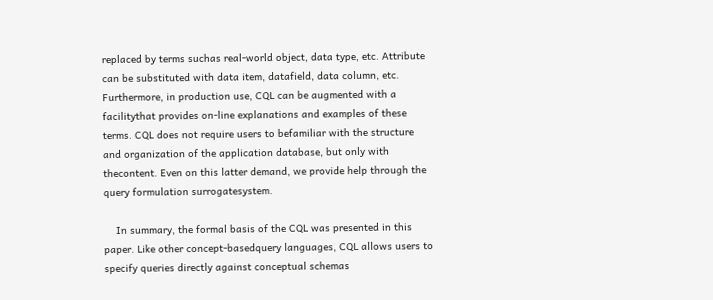replaced by terms suchas real-world object, data type, etc. Attribute can be substituted with data item, datafield, data column, etc. Furthermore, in production use, CQL can be augmented with a facilitythat provides on-line explanations and examples of these terms. CQL does not require users to befamiliar with the structure and organization of the application database, but only with thecontent. Even on this latter demand, we provide help through the query formulation surrogatesystem.

    In summary, the formal basis of the CQL was presented in this paper. Like other concept-basedquery languages, CQL allows users to specify queries directly against conceptual schemas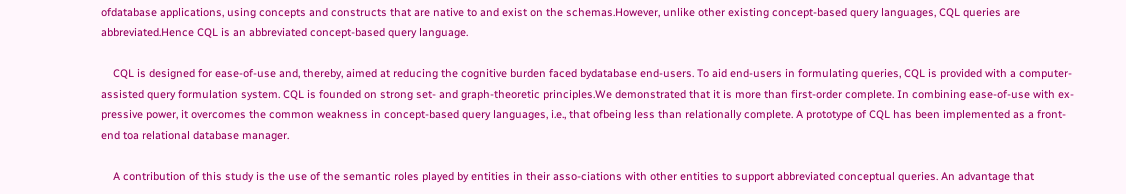ofdatabase applications, using concepts and constructs that are native to and exist on the schemas.However, unlike other existing concept-based query languages, CQL queries are abbreviated.Hence CQL is an abbreviated concept-based query language.

    CQL is designed for ease-of-use and, thereby, aimed at reducing the cognitive burden faced bydatabase end-users. To aid end-users in formulating queries, CQL is provided with a computer-assisted query formulation system. CQL is founded on strong set- and graph-theoretic principles.We demonstrated that it is more than first-order complete. In combining ease-of-use with ex-pressive power, it overcomes the common weakness in concept-based query languages, i.e., that ofbeing less than relationally complete. A prototype of CQL has been implemented as a front-end toa relational database manager.

    A contribution of this study is the use of the semantic roles played by entities in their asso-ciations with other entities to support abbreviated conceptual queries. An advantage that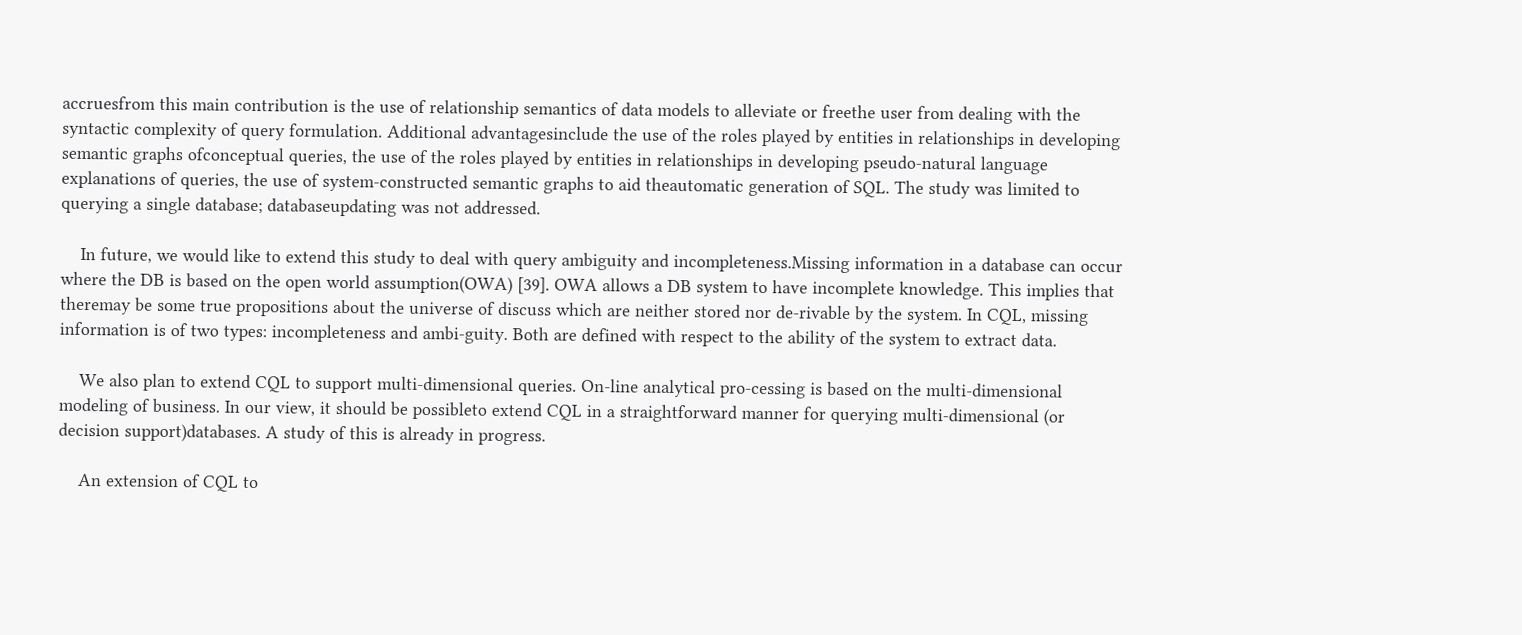accruesfrom this main contribution is the use of relationship semantics of data models to alleviate or freethe user from dealing with the syntactic complexity of query formulation. Additional advantagesinclude the use of the roles played by entities in relationships in developing semantic graphs ofconceptual queries, the use of the roles played by entities in relationships in developing pseudo-natural language explanations of queries, the use of system-constructed semantic graphs to aid theautomatic generation of SQL. The study was limited to querying a single database; databaseupdating was not addressed.

    In future, we would like to extend this study to deal with query ambiguity and incompleteness.Missing information in a database can occur where the DB is based on the open world assumption(OWA) [39]. OWA allows a DB system to have incomplete knowledge. This implies that theremay be some true propositions about the universe of discuss which are neither stored nor de-rivable by the system. In CQL, missing information is of two types: incompleteness and ambi-guity. Both are defined with respect to the ability of the system to extract data.

    We also plan to extend CQL to support multi-dimensional queries. On-line analytical pro-cessing is based on the multi-dimensional modeling of business. In our view, it should be possibleto extend CQL in a straightforward manner for querying multi-dimensional (or decision support)databases. A study of this is already in progress.

    An extension of CQL to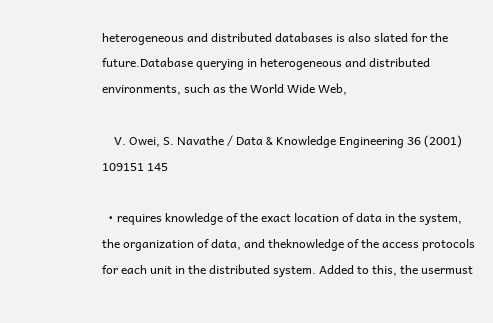heterogeneous and distributed databases is also slated for the future.Database querying in heterogeneous and distributed environments, such as the World Wide Web,

    V. Owei, S. Navathe / Data & Knowledge Engineering 36 (2001) 109151 145

  • requires knowledge of the exact location of data in the system, the organization of data, and theknowledge of the access protocols for each unit in the distributed system. Added to this, the usermust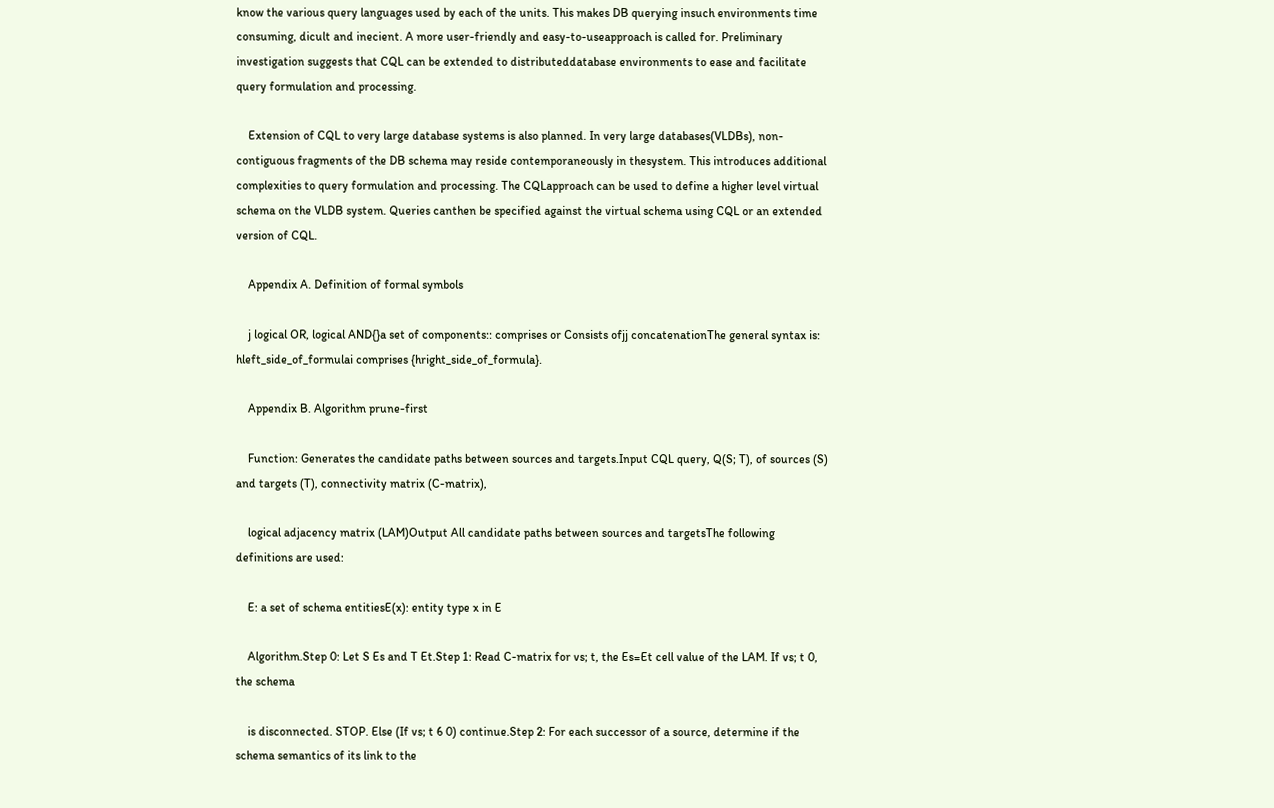know the various query languages used by each of the units. This makes DB querying insuch environments time consuming, dicult and inecient. A more user-friendly and easy-to-useapproach is called for. Preliminary investigation suggests that CQL can be extended to distributeddatabase environments to ease and facilitate query formulation and processing.

    Extension of CQL to very large database systems is also planned. In very large databases(VLDBs), non-contiguous fragments of the DB schema may reside contemporaneously in thesystem. This introduces additional complexities to query formulation and processing. The CQLapproach can be used to define a higher level virtual schema on the VLDB system. Queries canthen be specified against the virtual schema using CQL or an extended version of CQL.

    Appendix A. Definition of formal symbols

    j logical OR, logical AND{}a set of components:: comprises or Consists ofjj concatenationThe general syntax is: hleft_side_of_formulai comprises {hright_side_of_formula}.

    Appendix B. Algorithm prune-first

    Function: Generates the candidate paths between sources and targets.Input CQL query, Q(S; T), of sources (S) and targets (T), connectivity matrix (C-matrix),

    logical adjacency matrix (LAM)Output All candidate paths between sources and targetsThe following definitions are used:

    E: a set of schema entitiesE(x): entity type x in E

    Algorithm.Step 0: Let S Es and T Et.Step 1: Read C-matrix for vs; t, the Es=Et cell value of the LAM. If vs; t 0, the schema

    is disconnected. STOP. Else (If vs; t 6 0) continue.Step 2: For each successor of a source, determine if the schema semantics of its link to the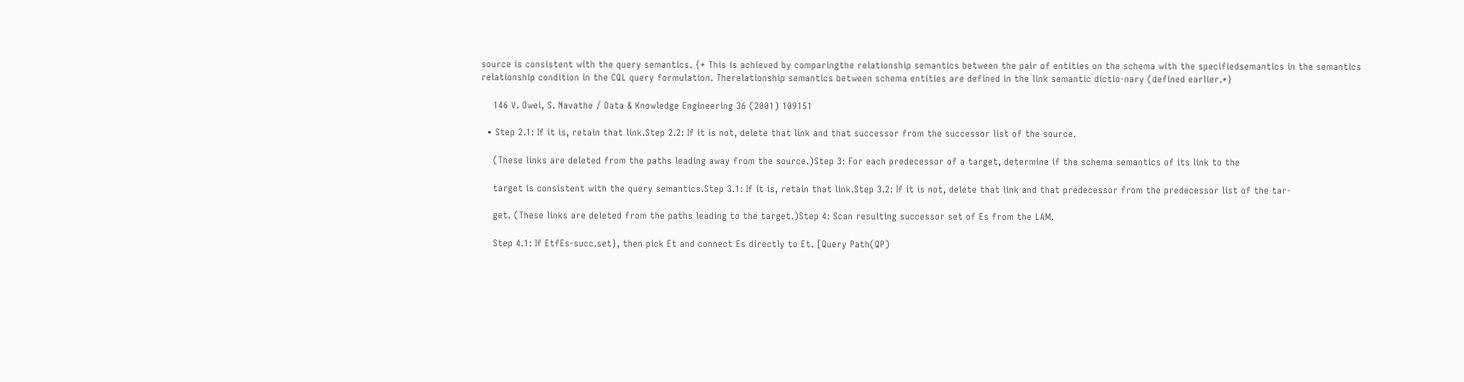source is consistent with the query semantics. {* This is achieved by comparingthe relationship semantics between the pair of entities on the schema with the specifiedsemantics in the semantics relationship condition in the CQL query formulation. Therelationship semantics between schema entities are defined in the link semantic dictio-nary (defined earlier.*}

    146 V. Owei, S. Navathe / Data & Knowledge Engineering 36 (2001) 109151

  • Step 2.1: If it is, retain that link.Step 2.2: If it is not, delete that link and that successor from the successor list of the source.

    (These links are deleted from the paths leading away from the source.)Step 3: For each predecessor of a target, determine if the schema semantics of its link to the

    target is consistent with the query semantics.Step 3.1: If it is, retain that link.Step 3.2: If it is not, delete that link and that predecessor from the predecessor list of the tar-

    get. (These links are deleted from the paths leading to the target.)Step 4: Scan resulting successor set of Es from the LAM.

    Step 4.1: If EtfEs-succ.set}, then pick Et and connect Es directly to Et. [Query Path(QP)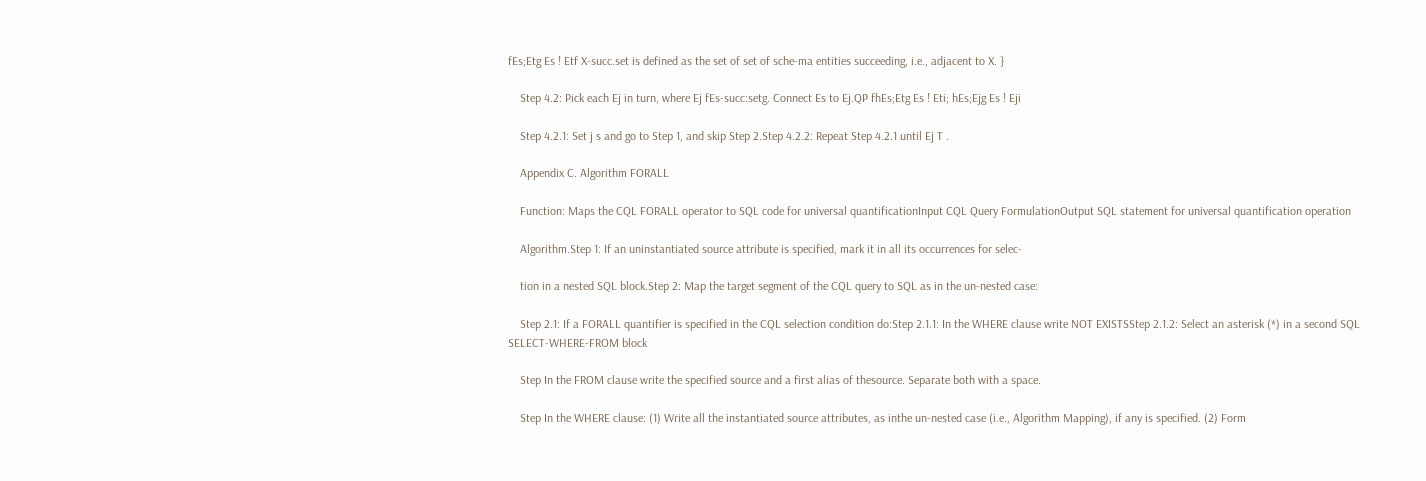fEs;Etg Es ! Etf X-succ.set is defined as the set of set of sche-ma entities succeeding, i.e., adjacent to X. }

    Step 4.2: Pick each Ej in turn, where Ej fEs-succ:setg. Connect Es to Ej.QP fhEs;Etg Es ! Eti; hEs;Ejg Es ! Eji

    Step 4.2.1: Set j s and go to Step 1, and skip Step 2.Step 4.2.2: Repeat Step 4.2.1 until Ej T .

    Appendix C. Algorithm FORALL

    Function: Maps the CQL FORALL operator to SQL code for universal quantificationInput CQL Query FormulationOutput SQL statement for universal quantification operation

    Algorithm.Step 1: If an uninstantiated source attribute is specified, mark it in all its occurrences for selec-

    tion in a nested SQL block.Step 2: Map the target segment of the CQL query to SQL as in the un-nested case:

    Step 2.1: If a FORALL quantifier is specified in the CQL selection condition do:Step 2.1.1: In the WHERE clause write NOT EXISTSStep 2.1.2: Select an asterisk (*) in a second SQL SELECT-WHERE-FROM block

    Step In the FROM clause write the specified source and a first alias of thesource. Separate both with a space.

    Step In the WHERE clause: (1) Write all the instantiated source attributes, as inthe un-nested case (i.e., Algorithm Mapping), if any is specified. (2) Form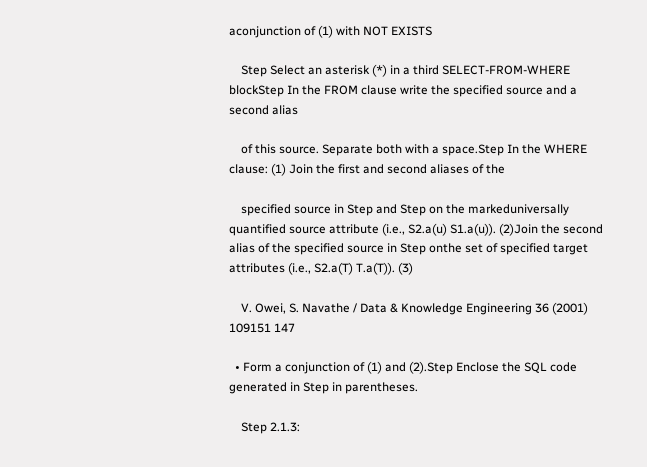aconjunction of (1) with NOT EXISTS

    Step Select an asterisk (*) in a third SELECT-FROM-WHERE blockStep In the FROM clause write the specified source and a second alias

    of this source. Separate both with a space.Step In the WHERE clause: (1) Join the first and second aliases of the

    specified source in Step and Step on the markeduniversally quantified source attribute (i.e., S2.a(u) S1.a(u)). (2)Join the second alias of the specified source in Step onthe set of specified target attributes (i.e., S2.a(T) T.a(T)). (3)

    V. Owei, S. Navathe / Data & Knowledge Engineering 36 (2001) 109151 147

  • Form a conjunction of (1) and (2).Step Enclose the SQL code generated in Step in parentheses.

    Step 2.1.3: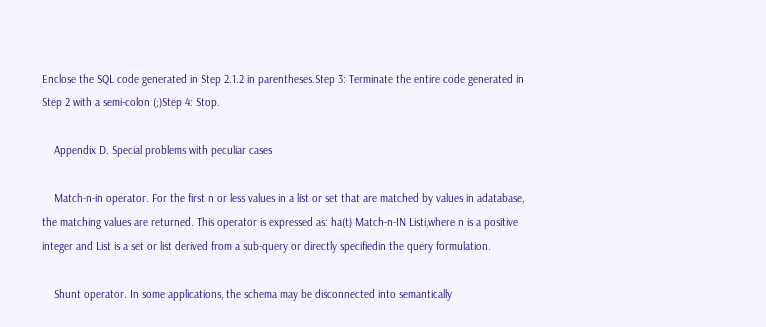Enclose the SQL code generated in Step 2.1.2 in parentheses.Step 3: Terminate the entire code generated in Step 2 with a semi-colon (;)Step 4: Stop.

    Appendix D. Special problems with peculiar cases

    Match-n-in operator. For the first n or less values in a list or set that are matched by values in adatabase, the matching values are returned. This operator is expressed as: ha(t) Match-n-IN Listi,where n is a positive integer and List is a set or list derived from a sub-query or directly specifiedin the query formulation.

    Shunt operator. In some applications, the schema may be disconnected into semantically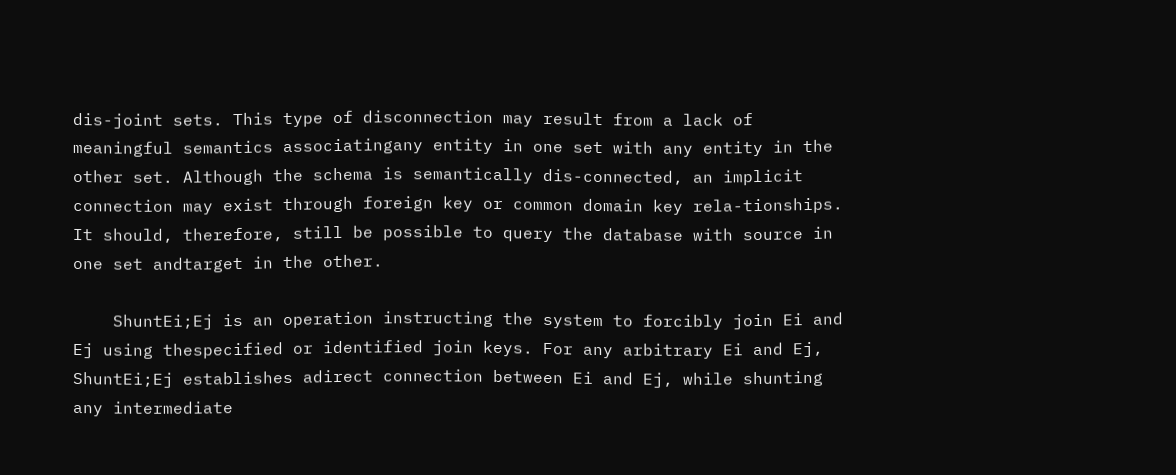dis-joint sets. This type of disconnection may result from a lack of meaningful semantics associatingany entity in one set with any entity in the other set. Although the schema is semantically dis-connected, an implicit connection may exist through foreign key or common domain key rela-tionships. It should, therefore, still be possible to query the database with source in one set andtarget in the other.

    ShuntEi;Ej is an operation instructing the system to forcibly join Ei and Ej using thespecified or identified join keys. For any arbitrary Ei and Ej, ShuntEi;Ej establishes adirect connection between Ei and Ej, while shunting any intermediate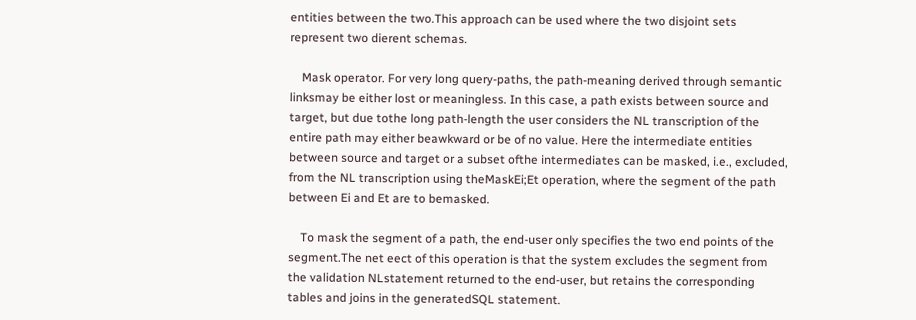entities between the two.This approach can be used where the two disjoint sets represent two dierent schemas.

    Mask operator. For very long query-paths, the path-meaning derived through semantic linksmay be either lost or meaningless. In this case, a path exists between source and target, but due tothe long path-length the user considers the NL transcription of the entire path may either beawkward or be of no value. Here the intermediate entities between source and target or a subset ofthe intermediates can be masked, i.e., excluded, from the NL transcription using theMaskEi;Et operation, where the segment of the path between Ei and Et are to bemasked.

    To mask the segment of a path, the end-user only specifies the two end points of the segment.The net eect of this operation is that the system excludes the segment from the validation NLstatement returned to the end-user, but retains the corresponding tables and joins in the generatedSQL statement.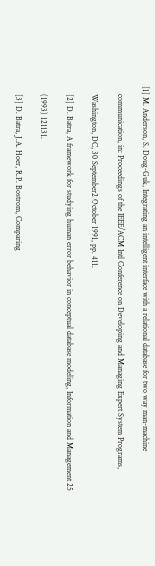[1] M. Anderson, S. Doug-Guk, Integrating an intelligent interface with a relational database for two way man-machine

    communication, in: Proceedings of the IEEE/ACM Intl Conference on Developing and Managing Expert System Programs,

    Washington, DC, 30 September2 October 1991, pp. 411.

    [2] D. Batra, A framework for studying human error behavior in conceptual database modeling, Information and Management 25

    (1993) 121131.

    [3] D. Batra, J.A. Hoer, R.P. Bostrom, Comparing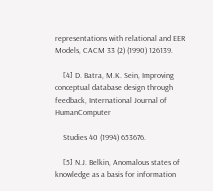representations with relational and EER Models, CACM 33 (2) (1990) 126139.

    [4] D. Batra, M.K. Sein, Improving conceptual database design through feedback, International Journal of HumanComputer

    Studies 40 (1994) 653676.

    [5] N.J. Belkin, Anomalous states of knowledge as a basis for information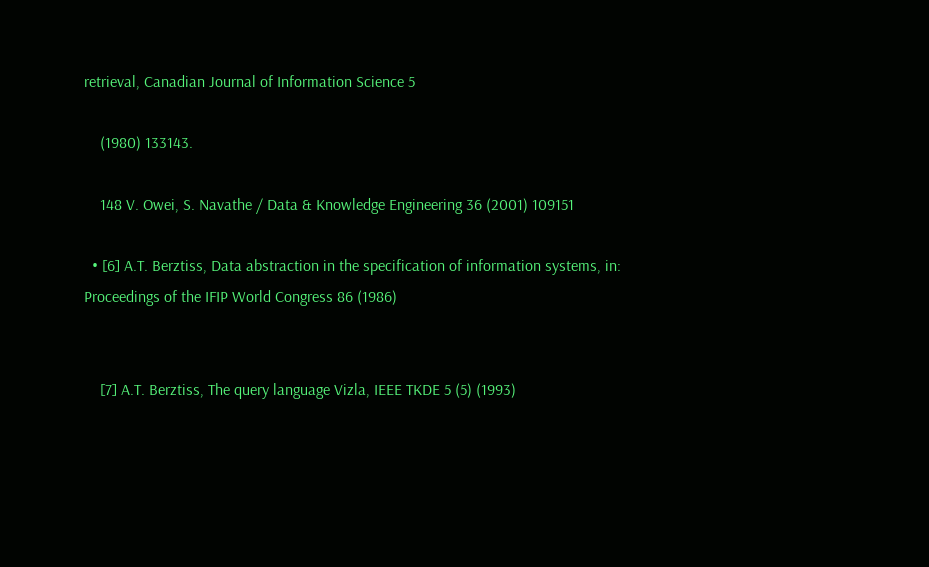retrieval, Canadian Journal of Information Science 5

    (1980) 133143.

    148 V. Owei, S. Navathe / Data & Knowledge Engineering 36 (2001) 109151

  • [6] A.T. Berztiss, Data abstraction in the specification of information systems, in: Proceedings of the IFIP World Congress 86 (1986)


    [7] A.T. Berztiss, The query language Vizla, IEEE TKDE 5 (5) (1993)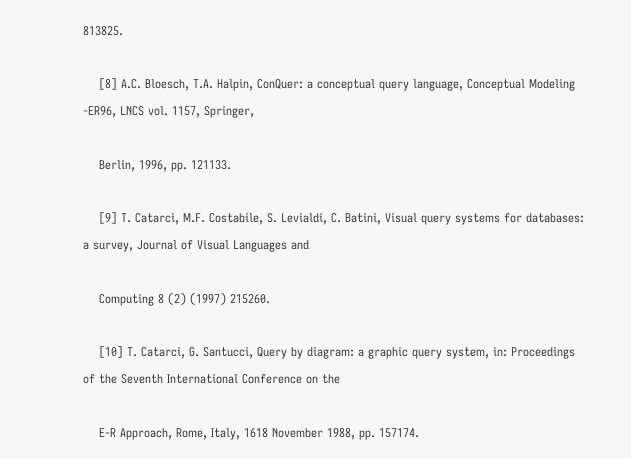813825.

    [8] A.C. Bloesch, T.A. Halpin, ConQuer: a conceptual query language, Conceptual Modeling -ER96, LNCS vol. 1157, Springer,

    Berlin, 1996, pp. 121133.

    [9] T. Catarci, M.F. Costabile, S. Levialdi, C. Batini, Visual query systems for databases: a survey, Journal of Visual Languages and

    Computing 8 (2) (1997) 215260.

    [10] T. Catarci, G. Santucci, Query by diagram: a graphic query system, in: Proceedings of the Seventh International Conference on the

    E-R Approach, Rome, Italy, 1618 November 1988, pp. 157174.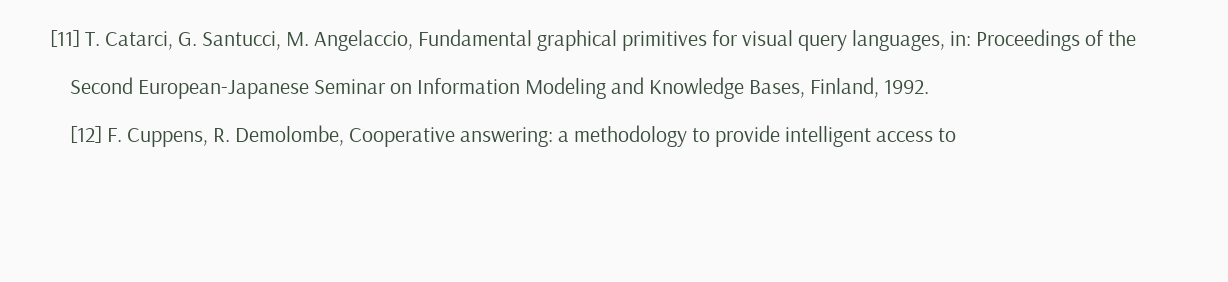[11] T. Catarci, G. Santucci, M. Angelaccio, Fundamental graphical primitives for visual query languages, in: Proceedings of the

    Second European-Japanese Seminar on Information Modeling and Knowledge Bases, Finland, 1992.

    [12] F. Cuppens, R. Demolombe, Cooperative answering: a methodology to provide intelligent access to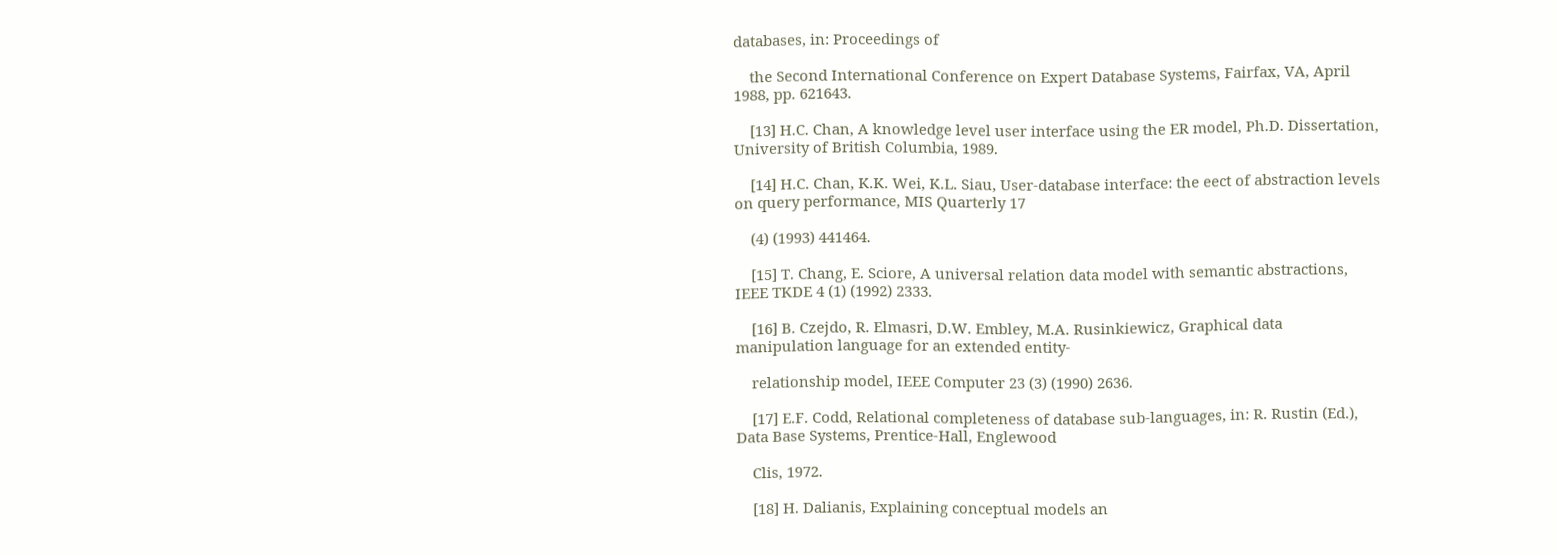databases, in: Proceedings of

    the Second International Conference on Expert Database Systems, Fairfax, VA, April 1988, pp. 621643.

    [13] H.C. Chan, A knowledge level user interface using the ER model, Ph.D. Dissertation, University of British Columbia, 1989.

    [14] H.C. Chan, K.K. Wei, K.L. Siau, User-database interface: the eect of abstraction levels on query performance, MIS Quarterly 17

    (4) (1993) 441464.

    [15] T. Chang, E. Sciore, A universal relation data model with semantic abstractions, IEEE TKDE 4 (1) (1992) 2333.

    [16] B. Czejdo, R. Elmasri, D.W. Embley, M.A. Rusinkiewicz, Graphical data manipulation language for an extended entity-

    relationship model, IEEE Computer 23 (3) (1990) 2636.

    [17] E.F. Codd, Relational completeness of database sub-languages, in: R. Rustin (Ed.), Data Base Systems, Prentice-Hall, Englewood

    Clis, 1972.

    [18] H. Dalianis, Explaining conceptual models an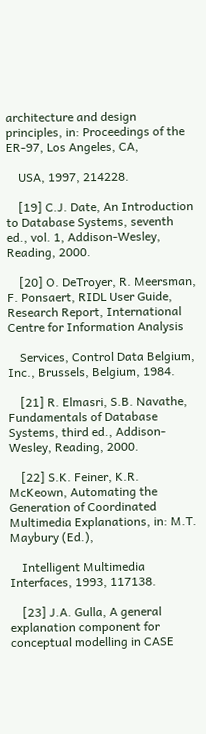architecture and design principles, in: Proceedings of the ER-97, Los Angeles, CA,

    USA, 1997, 214228.

    [19] C.J. Date, An Introduction to Database Systems, seventh ed., vol. 1, Addison-Wesley, Reading, 2000.

    [20] O. DeTroyer, R. Meersman, F. Ponsaert, RIDL User Guide, Research Report, International Centre for Information Analysis

    Services, Control Data Belgium, Inc., Brussels, Belgium, 1984.

    [21] R. Elmasri, S.B. Navathe, Fundamentals of Database Systems, third ed., Addison-Wesley, Reading, 2000.

    [22] S.K. Feiner, K.R. McKeown, Automating the Generation of Coordinated Multimedia Explanations, in: M.T. Maybury (Ed.),

    Intelligent Multimedia Interfaces, 1993, 117138.

    [23] J.A. Gulla, A general explanation component for conceptual modelling in CASE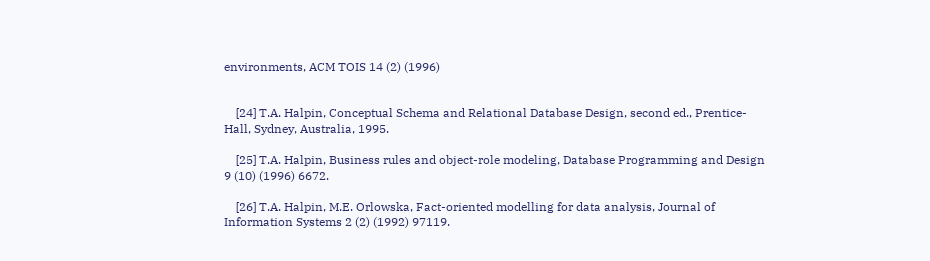environments, ACM TOIS 14 (2) (1996)


    [24] T.A. Halpin, Conceptual Schema and Relational Database Design, second ed., Prentice-Hall, Sydney, Australia, 1995.

    [25] T.A. Halpin, Business rules and object-role modeling, Database Programming and Design 9 (10) (1996) 6672.

    [26] T.A. Halpin, M.E. Orlowska, Fact-oriented modelling for data analysis, Journal of Information Systems 2 (2) (1992) 97119.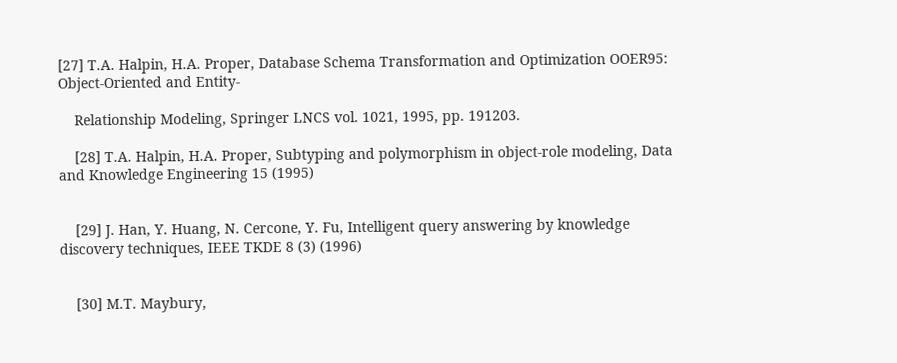[27] T.A. Halpin, H.A. Proper, Database Schema Transformation and Optimization OOER95: Object-Oriented and Entity-

    Relationship Modeling, Springer LNCS vol. 1021, 1995, pp. 191203.

    [28] T.A. Halpin, H.A. Proper, Subtyping and polymorphism in object-role modeling, Data and Knowledge Engineering 15 (1995)


    [29] J. Han, Y. Huang, N. Cercone, Y. Fu, Intelligent query answering by knowledge discovery techniques, IEEE TKDE 8 (3) (1996)


    [30] M.T. Maybury,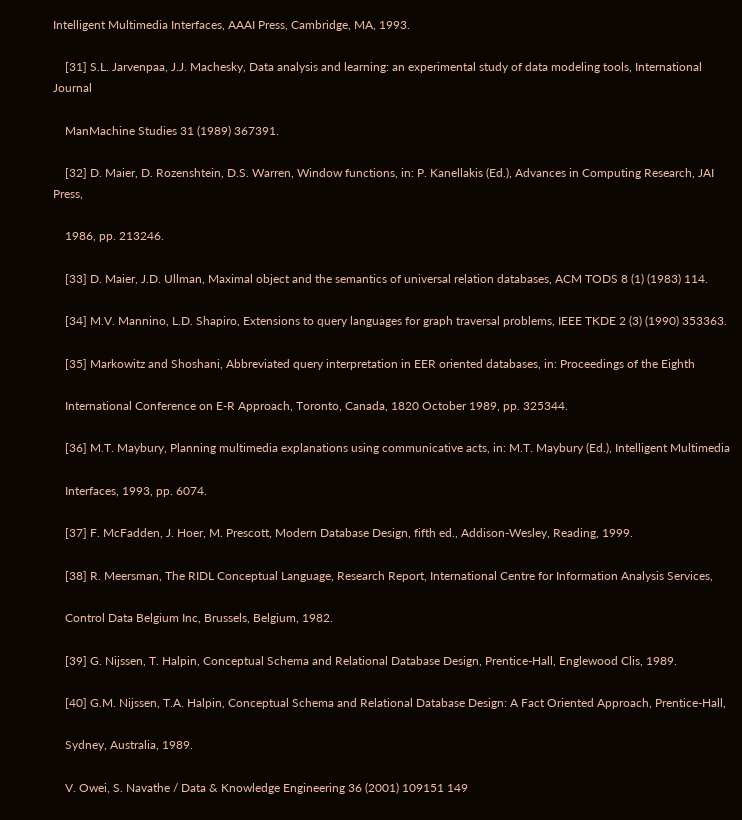Intelligent Multimedia Interfaces, AAAI Press, Cambridge, MA, 1993.

    [31] S.L. Jarvenpaa, J.J. Machesky, Data analysis and learning: an experimental study of data modeling tools, International Journal

    ManMachine Studies 31 (1989) 367391.

    [32] D. Maier, D. Rozenshtein, D.S. Warren, Window functions, in: P. Kanellakis (Ed.), Advances in Computing Research, JAI Press,

    1986, pp. 213246.

    [33] D. Maier, J.D. Ullman, Maximal object and the semantics of universal relation databases, ACM TODS 8 (1) (1983) 114.

    [34] M.V. Mannino, L.D. Shapiro, Extensions to query languages for graph traversal problems, IEEE TKDE 2 (3) (1990) 353363.

    [35] Markowitz and Shoshani, Abbreviated query interpretation in EER oriented databases, in: Proceedings of the Eighth

    International Conference on E-R Approach, Toronto, Canada, 1820 October 1989, pp. 325344.

    [36] M.T. Maybury, Planning multimedia explanations using communicative acts, in: M.T. Maybury (Ed.), Intelligent Multimedia

    Interfaces, 1993, pp. 6074.

    [37] F. McFadden, J. Hoer, M. Prescott, Modern Database Design, fifth ed., Addison-Wesley, Reading, 1999.

    [38] R. Meersman, The RIDL Conceptual Language, Research Report, International Centre for Information Analysis Services,

    Control Data Belgium Inc, Brussels, Belgium, 1982.

    [39] G. Nijssen, T. Halpin, Conceptual Schema and Relational Database Design, Prentice-Hall, Englewood Clis, 1989.

    [40] G.M. Nijssen, T.A. Halpin, Conceptual Schema and Relational Database Design: A Fact Oriented Approach, Prentice-Hall,

    Sydney, Australia, 1989.

    V. Owei, S. Navathe / Data & Knowledge Engineering 36 (2001) 109151 149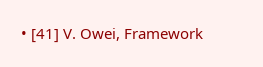• [41] V. Owei, Framework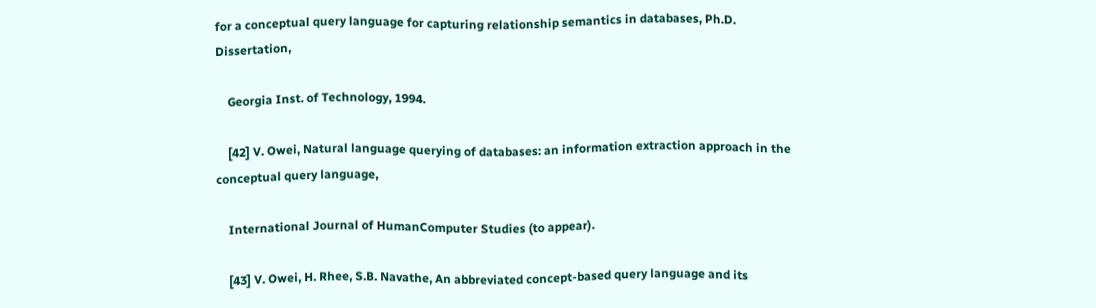for a conceptual query language for capturing relationship semantics in databases, Ph.D. Dissertation,

    Georgia Inst. of Technology, 1994.

    [42] V. Owei, Natural language querying of databases: an information extraction approach in the conceptual query language,

    International Journal of HumanComputer Studies (to appear).

    [43] V. Owei, H. Rhee, S.B. Navathe, An abbreviated concept-based query language and its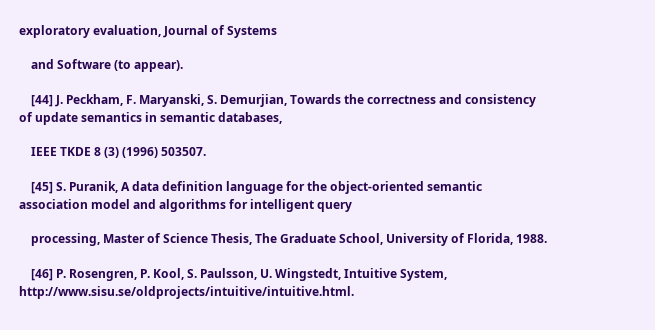exploratory evaluation, Journal of Systems

    and Software (to appear).

    [44] J. Peckham, F. Maryanski, S. Demurjian, Towards the correctness and consistency of update semantics in semantic databases,

    IEEE TKDE 8 (3) (1996) 503507.

    [45] S. Puranik, A data definition language for the object-oriented semantic association model and algorithms for intelligent query

    processing, Master of Science Thesis, The Graduate School, University of Florida, 1988.

    [46] P. Rosengren, P. Kool, S. Paulsson, U. Wingstedt, Intuitive System, http://www.sisu.se/oldprojects/intuitive/intuitive.html.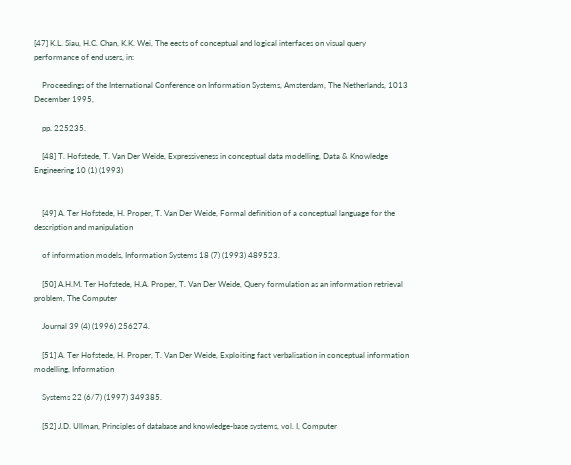[47] K.L. Siau, H.C. Chan, K.K. Wei, The eects of conceptual and logical interfaces on visual query performance of end users, in:

    Proceedings of the International Conference on Information Systems, Amsterdam, The Netherlands, 1013 December 1995,

    pp. 225235.

    [48] T. Hofstede, T. Van Der Weide, Expressiveness in conceptual data modelling, Data & Knowledge Engineering 10 (1) (1993)


    [49] A. Ter Hofstede, H. Proper, T. Van Der Weide, Formal definition of a conceptual language for the description and manipulation

    of information models, Information Systems 18 (7) (1993) 489523.

    [50] A.H.M. Ter Hofstede, H.A. Proper, T. Van Der Weide, Query formulation as an information retrieval problem, The Computer

    Journal 39 (4) (1996) 256274.

    [51] A. Ter Hofstede, H. Proper, T. Van Der Weide, Exploiting fact verbalisation in conceptual information modelling, Information

    Systems 22 (6/7) (1997) 349385.

    [52] J.D. Ullman, Principles of database and knowledge-base systems, vol. I, Computer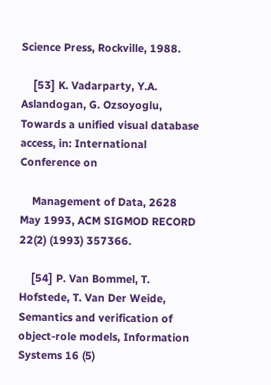Science Press, Rockville, 1988.

    [53] K. Vadarparty, Y.A. Aslandogan, G. Ozsoyoglu, Towards a unified visual database access, in: International Conference on

    Management of Data, 2628 May 1993, ACM SIGMOD RECORD 22(2) (1993) 357366.

    [54] P. Van Bommel, T. Hofstede, T. Van Der Weide, Semantics and verification of object-role models, Information Systems 16 (5)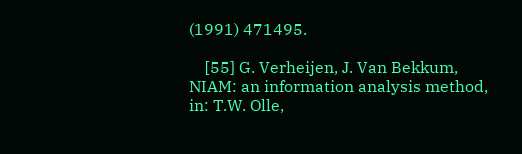(1991) 471495.

    [55] G. Verheijen, J. Van Bekkum, NIAM: an information analysis method, in: T.W. Olle,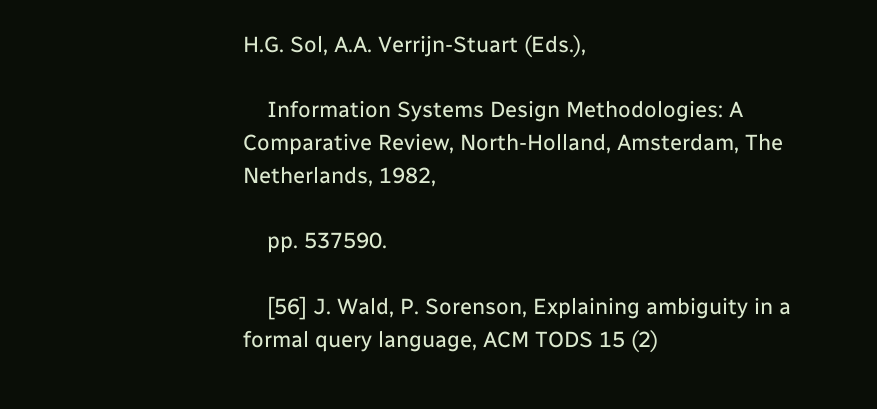H.G. Sol, A.A. Verrijn-Stuart (Eds.),

    Information Systems Design Methodologies: A Comparative Review, North-Holland, Amsterdam, The Netherlands, 1982,

    pp. 537590.

    [56] J. Wald, P. Sorenson, Explaining ambiguity in a formal query language, ACM TODS 15 (2)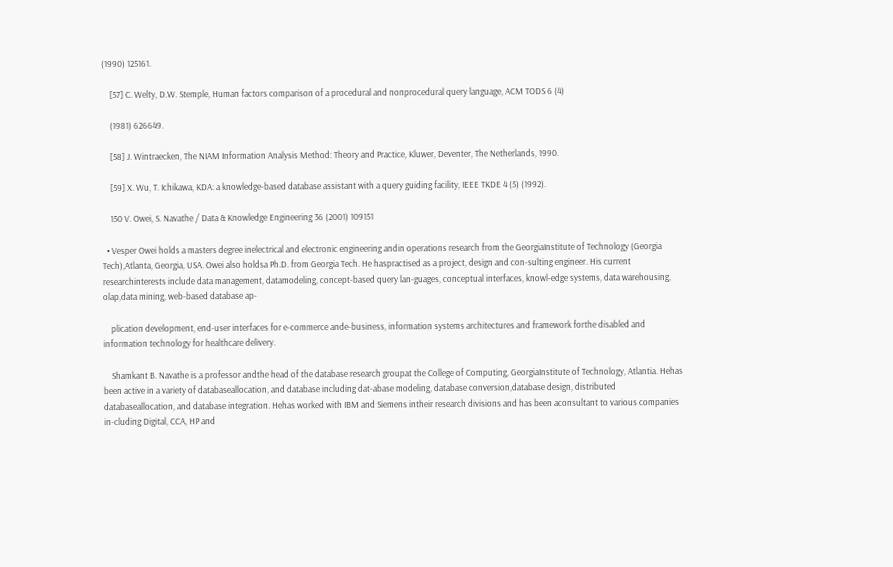(1990) 125161.

    [57] C. Welty, D.W. Stemple, Human factors comparison of a procedural and nonprocedural query language, ACM TODS 6 (4)

    (1981) 626649.

    [58] J. Wintraecken, The NIAM Information Analysis Method: Theory and Practice, Kluwer, Deventer, The Netherlands, 1990.

    [59] X. Wu, T. Ichikawa, KDA: a knowledge-based database assistant with a query guiding facility, IEEE TKDE 4 (5) (1992).

    150 V. Owei, S. Navathe / Data & Knowledge Engineering 36 (2001) 109151

  • Vesper Owei holds a masters degree inelectrical and electronic engineering andin operations research from the GeorgiaInstitute of Technology (Georgia Tech),Atlanta, Georgia, USA. Owei also holdsa Ph.D. from Georgia Tech. He haspractised as a project, design and con-sulting engineer. His current researchinterests include data management, datamodeling, concept-based query lan-guages, conceptual interfaces, knowl-edge systems, data warehousing, olap,data mining, web-based database ap-

    plication development, end-user interfaces for e-commerce ande-business, information systems architectures and framework forthe disabled and information technology for healthcare delivery.

    Shamkant B. Navathe is a professor andthe head of the database research groupat the College of Computing, GeorgiaInstitute of Technology, Atlantia. Hehas been active in a variety of databaseallocation, and database including dat-abase modeling, database conversion,database design, distributed databaseallocation, and database integration. Hehas worked with IBM and Siemens intheir research divisions and has been aconsultant to various companies in-cluding Digital, CCA, HP and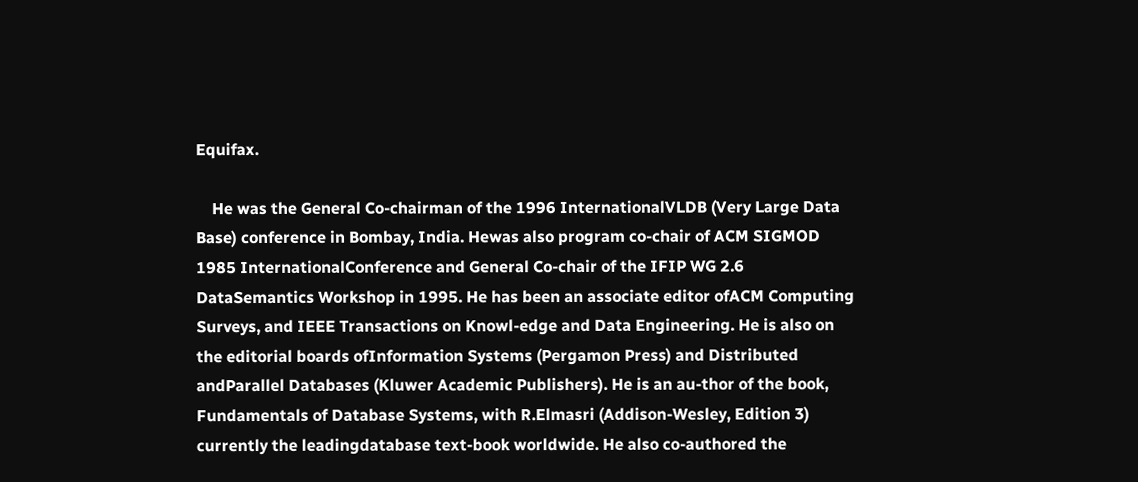Equifax.

    He was the General Co-chairman of the 1996 InternationalVLDB (Very Large Data Base) conference in Bombay, India. Hewas also program co-chair of ACM SIGMOD 1985 InternationalConference and General Co-chair of the IFIP WG 2.6 DataSemantics Workshop in 1995. He has been an associate editor ofACM Computing Surveys, and IEEE Transactions on Knowl-edge and Data Engineering. He is also on the editorial boards ofInformation Systems (Pergamon Press) and Distributed andParallel Databases (Kluwer Academic Publishers). He is an au-thor of the book, Fundamentals of Database Systems, with R.Elmasri (Addison-Wesley, Edition 3) currently the leadingdatabase text-book worldwide. He also co-authored the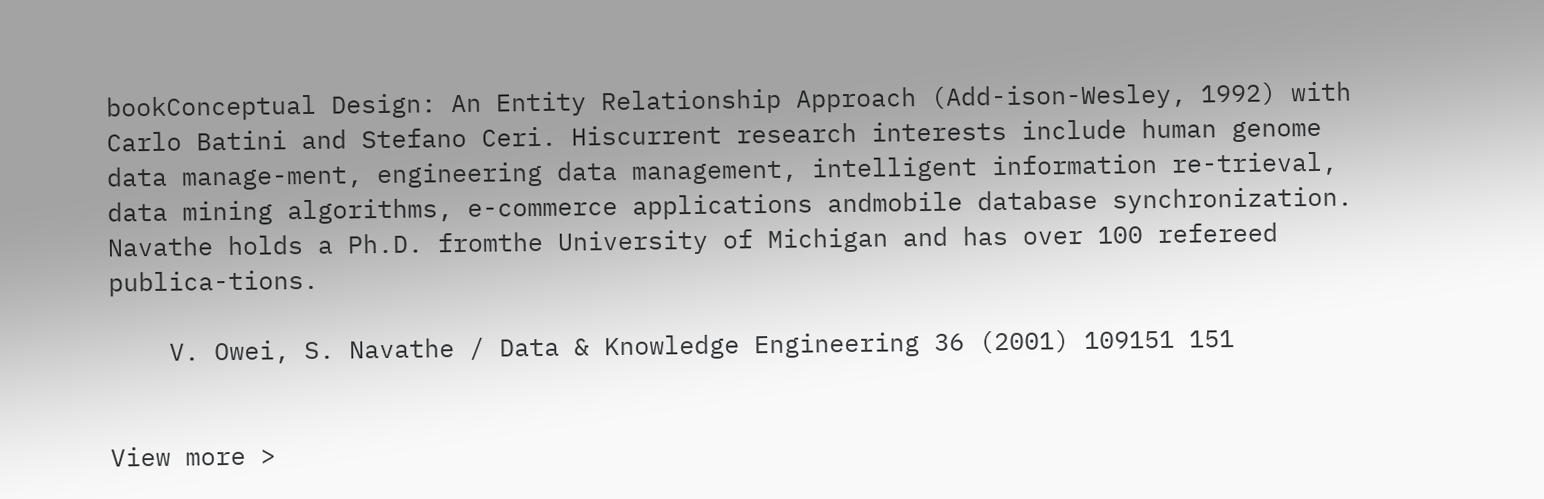bookConceptual Design: An Entity Relationship Approach (Add-ison-Wesley, 1992) with Carlo Batini and Stefano Ceri. Hiscurrent research interests include human genome data manage-ment, engineering data management, intelligent information re-trieval, data mining algorithms, e-commerce applications andmobile database synchronization. Navathe holds a Ph.D. fromthe University of Michigan and has over 100 refereed publica-tions.

    V. Owei, S. Navathe / Data & Knowledge Engineering 36 (2001) 109151 151


View more >